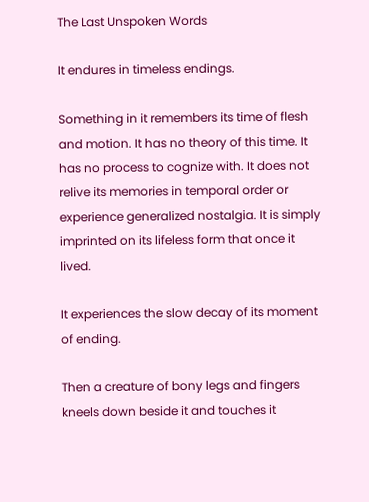The Last Unspoken Words

It endures in timeless endings.

Something in it remembers its time of flesh and motion. It has no theory of this time. It has no process to cognize with. It does not relive its memories in temporal order or experience generalized nostalgia. It is simply imprinted on its lifeless form that once it lived.

It experiences the slow decay of its moment of ending.

Then a creature of bony legs and fingers kneels down beside it and touches it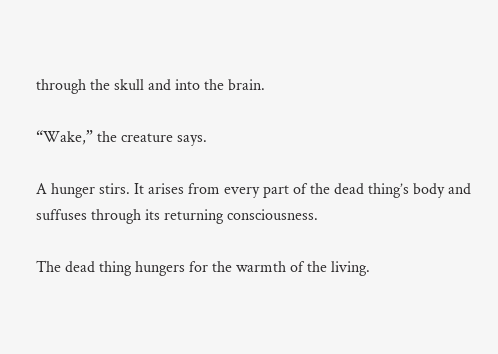through the skull and into the brain.

“Wake,” the creature says.

A hunger stirs. It arises from every part of the dead thing’s body and suffuses through its returning consciousness.

The dead thing hungers for the warmth of the living.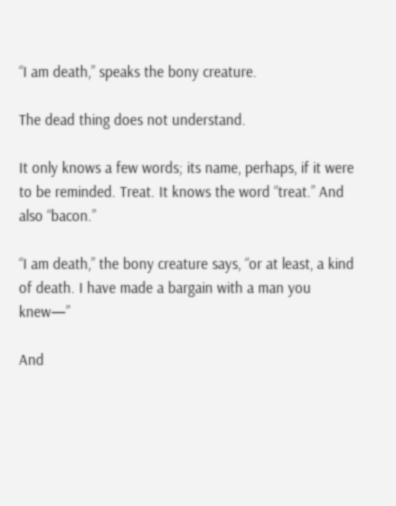“I am death,” speaks the bony creature.

The dead thing does not understand.

It only knows a few words; its name, perhaps, if it were to be reminded. Treat. It knows the word “treat.” And also “bacon.”

“I am death,” the bony creature says, “or at least, a kind of death. I have made a bargain with a man you knew—”

And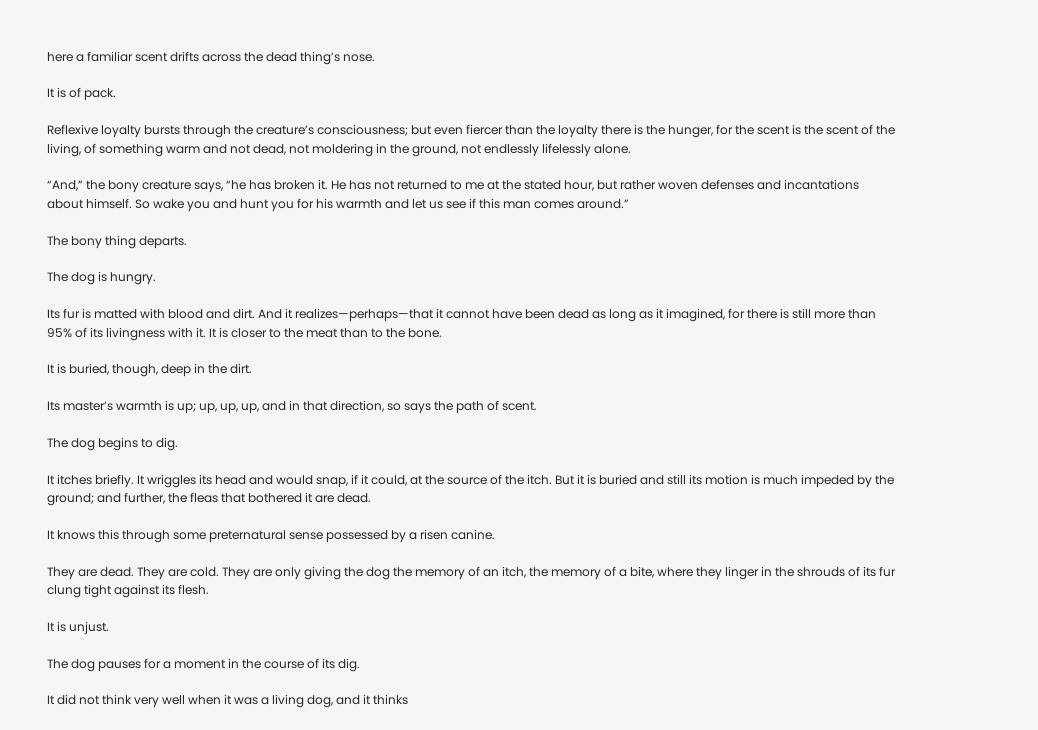here a familiar scent drifts across the dead thing’s nose.

It is of pack.

Reflexive loyalty bursts through the creature’s consciousness; but even fiercer than the loyalty there is the hunger, for the scent is the scent of the living, of something warm and not dead, not moldering in the ground, not endlessly lifelessly alone.

“And,” the bony creature says, “he has broken it. He has not returned to me at the stated hour, but rather woven defenses and incantations about himself. So wake you and hunt you for his warmth and let us see if this man comes around.”

The bony thing departs.

The dog is hungry.

Its fur is matted with blood and dirt. And it realizes—perhaps—that it cannot have been dead as long as it imagined, for there is still more than 95% of its livingness with it. It is closer to the meat than to the bone.

It is buried, though, deep in the dirt.

Its master’s warmth is up; up, up, up, and in that direction, so says the path of scent.

The dog begins to dig.

It itches briefly. It wriggles its head and would snap, if it could, at the source of the itch. But it is buried and still its motion is much impeded by the ground; and further, the fleas that bothered it are dead.

It knows this through some preternatural sense possessed by a risen canine.

They are dead. They are cold. They are only giving the dog the memory of an itch, the memory of a bite, where they linger in the shrouds of its fur clung tight against its flesh.

It is unjust.

The dog pauses for a moment in the course of its dig.

It did not think very well when it was a living dog, and it thinks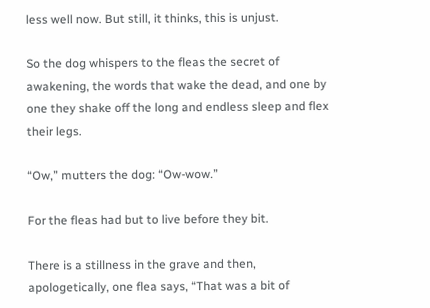less well now. But still, it thinks, this is unjust.

So the dog whispers to the fleas the secret of awakening, the words that wake the dead, and one by one they shake off the long and endless sleep and flex their legs.

“Ow,” mutters the dog: “Ow-wow.”

For the fleas had but to live before they bit.

There is a stillness in the grave and then, apologetically, one flea says, “That was a bit of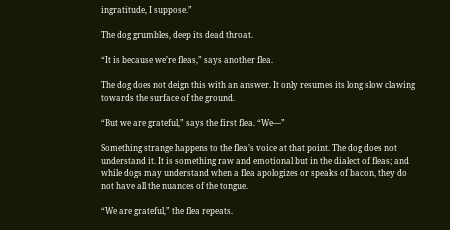ingratitude, I suppose.”

The dog grumbles, deep its dead throat.

“It is because we’re fleas,” says another flea.

The dog does not deign this with an answer. It only resumes its long slow clawing towards the surface of the ground.

“But we are grateful,” says the first flea. “We—”

Something strange happens to the flea’s voice at that point. The dog does not understand it. It is something raw and emotional but in the dialect of fleas; and while dogs may understand when a flea apologizes or speaks of bacon, they do not have all the nuances of the tongue.

“We are grateful,” the flea repeats.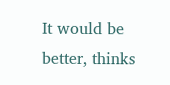It would be better, thinks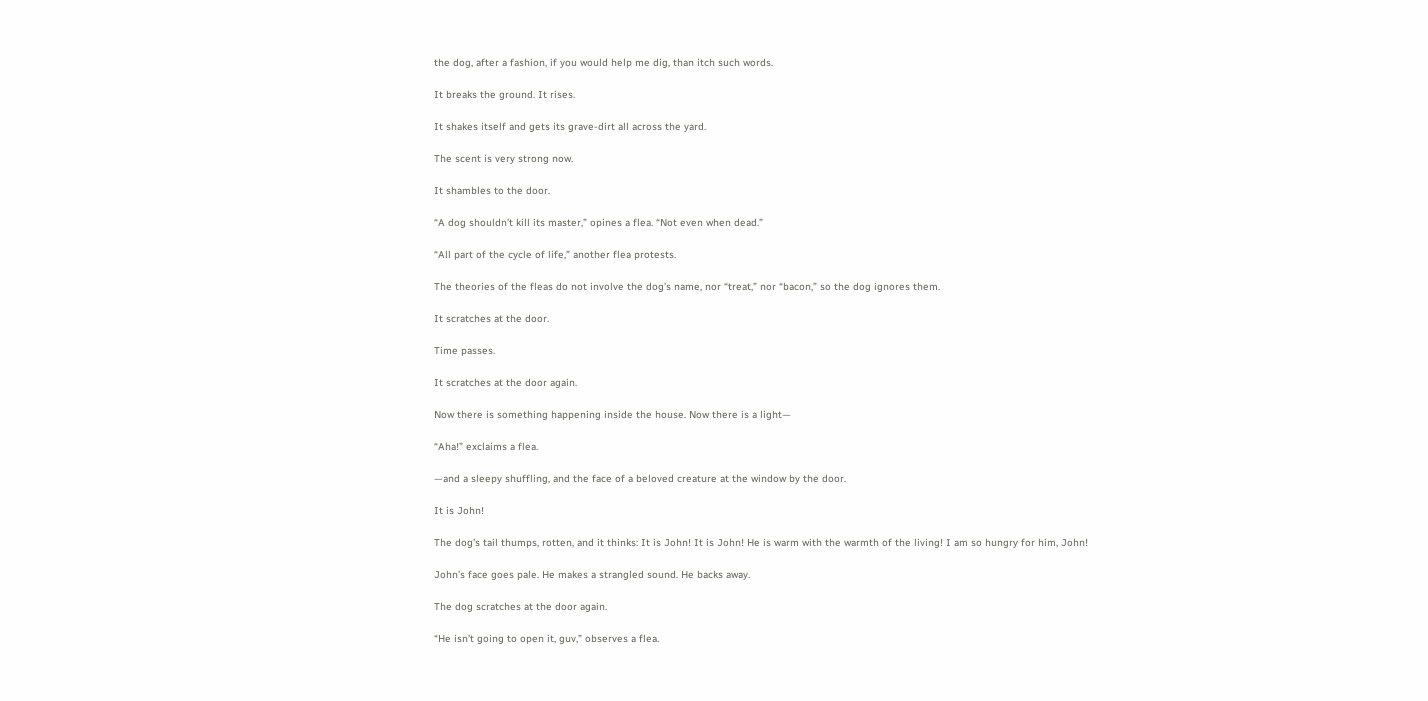the dog, after a fashion, if you would help me dig, than itch such words.

It breaks the ground. It rises.

It shakes itself and gets its grave-dirt all across the yard.

The scent is very strong now.

It shambles to the door.

“A dog shouldn’t kill its master,” opines a flea. “Not even when dead.”

“All part of the cycle of life,” another flea protests.

The theories of the fleas do not involve the dog’s name, nor “treat,” nor “bacon,” so the dog ignores them.

It scratches at the door.

Time passes.

It scratches at the door again.

Now there is something happening inside the house. Now there is a light—

“Aha!” exclaims a flea.

—and a sleepy shuffling, and the face of a beloved creature at the window by the door.

It is John!

The dog’s tail thumps, rotten, and it thinks: It is John! It is John! He is warm with the warmth of the living! I am so hungry for him, John!

John’s face goes pale. He makes a strangled sound. He backs away.

The dog scratches at the door again.

“He isn’t going to open it, guv,” observes a flea.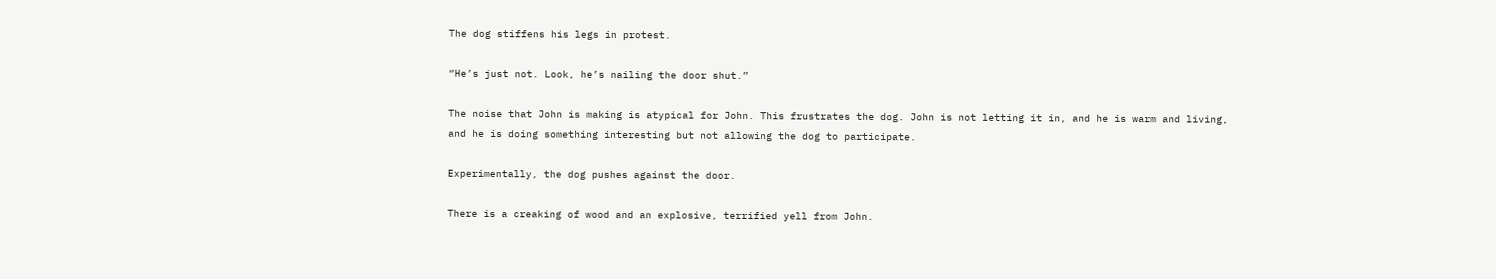The dog stiffens his legs in protest.

“He’s just not. Look, he’s nailing the door shut.”

The noise that John is making is atypical for John. This frustrates the dog. John is not letting it in, and he is warm and living, and he is doing something interesting but not allowing the dog to participate.

Experimentally, the dog pushes against the door.

There is a creaking of wood and an explosive, terrified yell from John.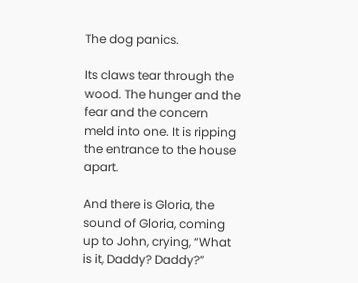The dog panics.

Its claws tear through the wood. The hunger and the fear and the concern meld into one. It is ripping the entrance to the house apart.

And there is Gloria, the sound of Gloria, coming up to John, crying, “What is it, Daddy? Daddy?”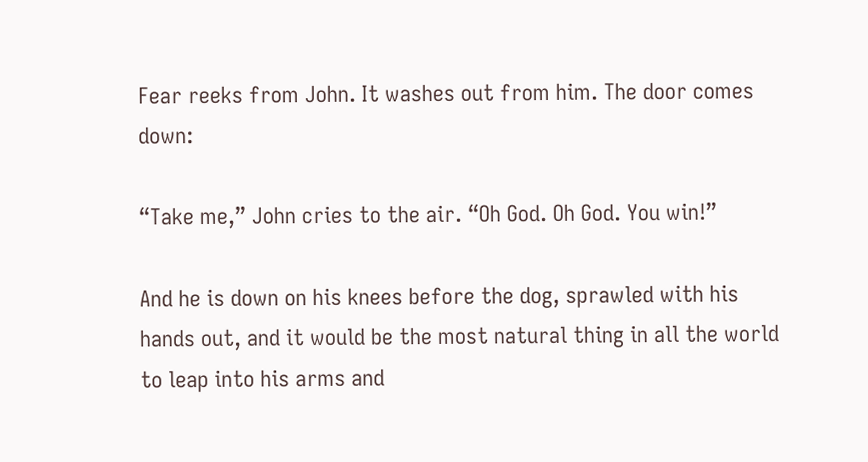Fear reeks from John. It washes out from him. The door comes down:

“Take me,” John cries to the air. “Oh God. Oh God. You win!”

And he is down on his knees before the dog, sprawled with his hands out, and it would be the most natural thing in all the world to leap into his arms and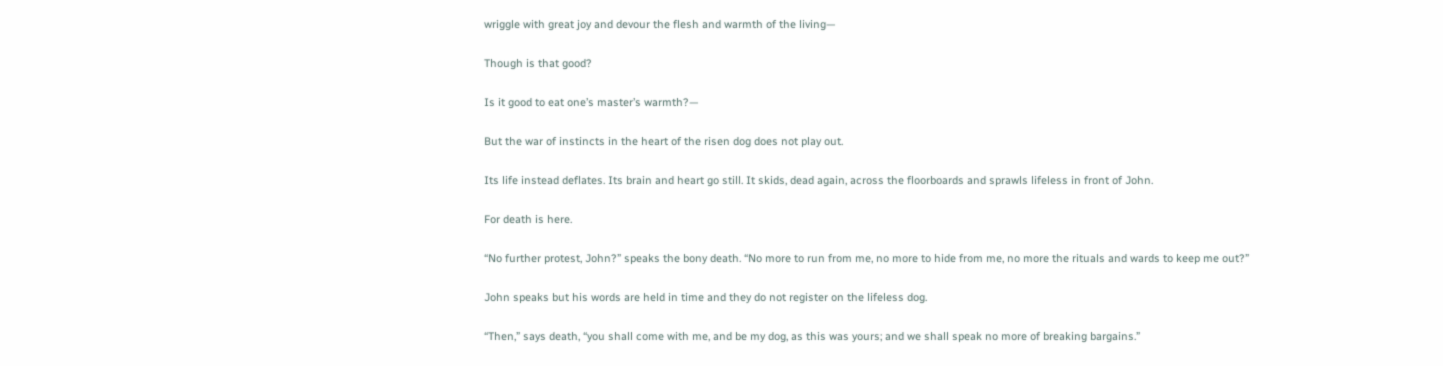wriggle with great joy and devour the flesh and warmth of the living—

Though is that good?

Is it good to eat one’s master’s warmth?—

But the war of instincts in the heart of the risen dog does not play out.

Its life instead deflates. Its brain and heart go still. It skids, dead again, across the floorboards and sprawls lifeless in front of John.

For death is here.

“No further protest, John?” speaks the bony death. “No more to run from me, no more to hide from me, no more the rituals and wards to keep me out?”

John speaks but his words are held in time and they do not register on the lifeless dog.

“Then,” says death, “you shall come with me, and be my dog, as this was yours; and we shall speak no more of breaking bargains.”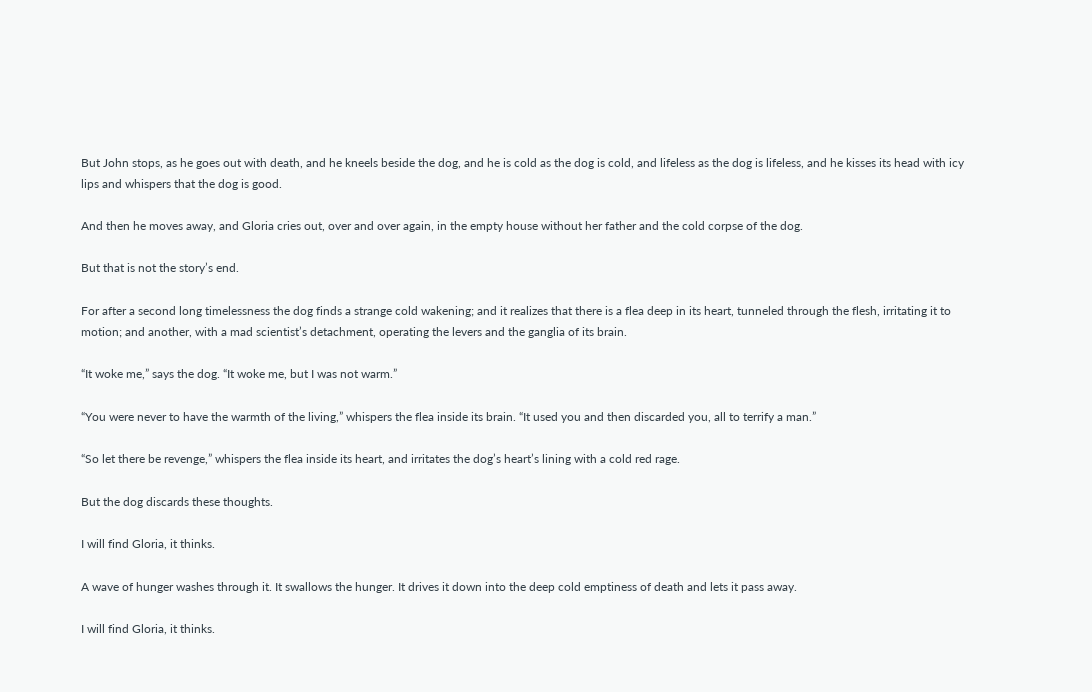But John stops, as he goes out with death, and he kneels beside the dog, and he is cold as the dog is cold, and lifeless as the dog is lifeless, and he kisses its head with icy lips and whispers that the dog is good.

And then he moves away, and Gloria cries out, over and over again, in the empty house without her father and the cold corpse of the dog.

But that is not the story’s end.

For after a second long timelessness the dog finds a strange cold wakening; and it realizes that there is a flea deep in its heart, tunneled through the flesh, irritating it to motion; and another, with a mad scientist’s detachment, operating the levers and the ganglia of its brain.

“It woke me,” says the dog. “It woke me, but I was not warm.”

“You were never to have the warmth of the living,” whispers the flea inside its brain. “It used you and then discarded you, all to terrify a man.”

“So let there be revenge,” whispers the flea inside its heart, and irritates the dog’s heart’s lining with a cold red rage.

But the dog discards these thoughts.

I will find Gloria, it thinks.

A wave of hunger washes through it. It swallows the hunger. It drives it down into the deep cold emptiness of death and lets it pass away.

I will find Gloria, it thinks.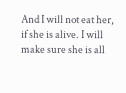And I will not eat her, if she is alive. I will make sure she is all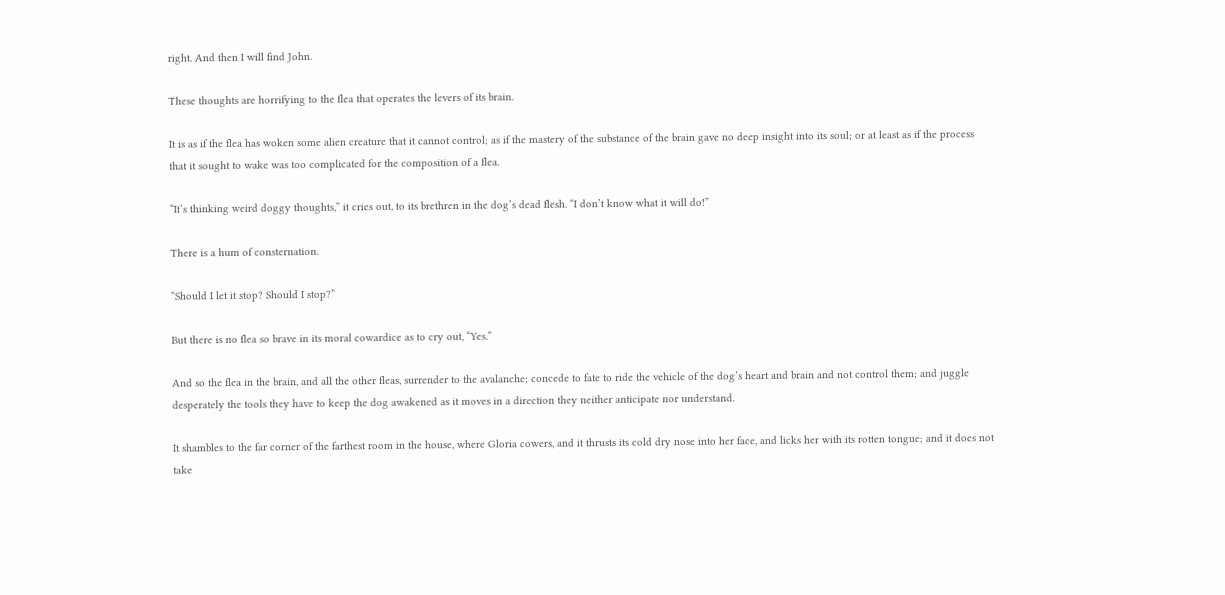right. And then I will find John.

These thoughts are horrifying to the flea that operates the levers of its brain.

It is as if the flea has woken some alien creature that it cannot control; as if the mastery of the substance of the brain gave no deep insight into its soul; or at least as if the process that it sought to wake was too complicated for the composition of a flea.

“It’s thinking weird doggy thoughts,” it cries out, to its brethren in the dog’s dead flesh. “I don’t know what it will do!”

There is a hum of consternation.

“Should I let it stop? Should I stop?”

But there is no flea so brave in its moral cowardice as to cry out, “Yes.”

And so the flea in the brain, and all the other fleas, surrender to the avalanche; concede to fate to ride the vehicle of the dog’s heart and brain and not control them; and juggle desperately the tools they have to keep the dog awakened as it moves in a direction they neither anticipate nor understand.

It shambles to the far corner of the farthest room in the house, where Gloria cowers, and it thrusts its cold dry nose into her face, and licks her with its rotten tongue; and it does not take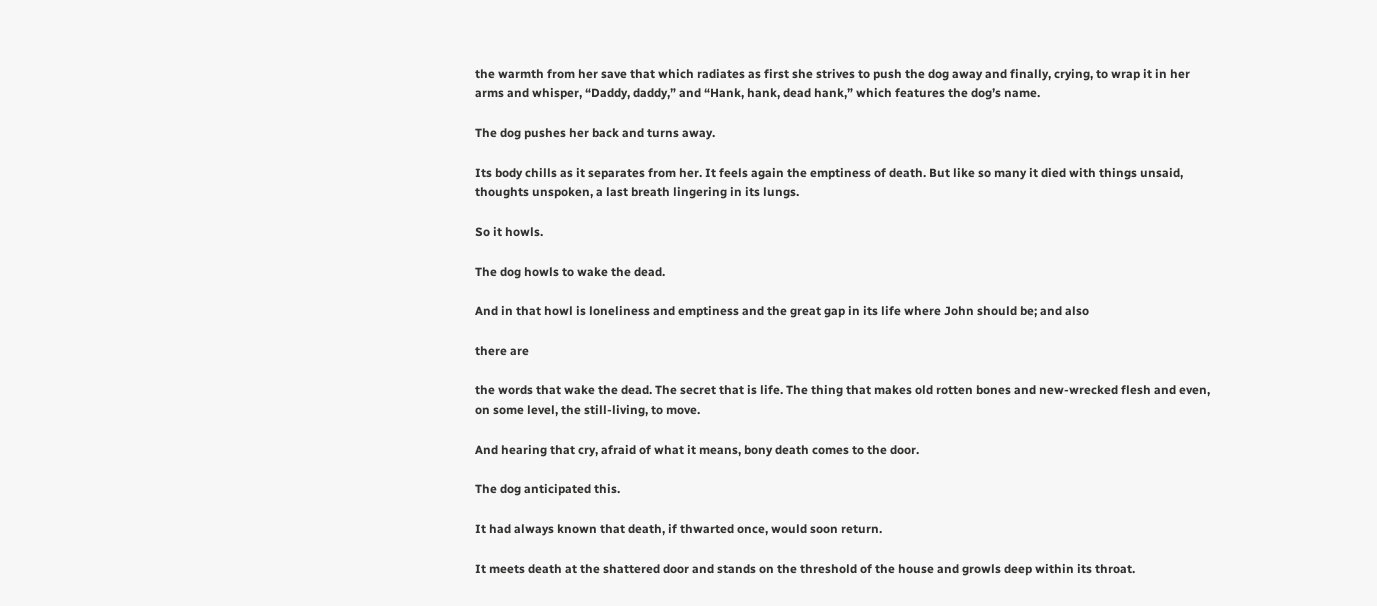the warmth from her save that which radiates as first she strives to push the dog away and finally, crying, to wrap it in her arms and whisper, “Daddy, daddy,” and “Hank, hank, dead hank,” which features the dog’s name.

The dog pushes her back and turns away.

Its body chills as it separates from her. It feels again the emptiness of death. But like so many it died with things unsaid, thoughts unspoken, a last breath lingering in its lungs.

So it howls.

The dog howls to wake the dead.

And in that howl is loneliness and emptiness and the great gap in its life where John should be; and also

there are

the words that wake the dead. The secret that is life. The thing that makes old rotten bones and new-wrecked flesh and even, on some level, the still-living, to move.

And hearing that cry, afraid of what it means, bony death comes to the door.

The dog anticipated this.

It had always known that death, if thwarted once, would soon return.

It meets death at the shattered door and stands on the threshold of the house and growls deep within its throat.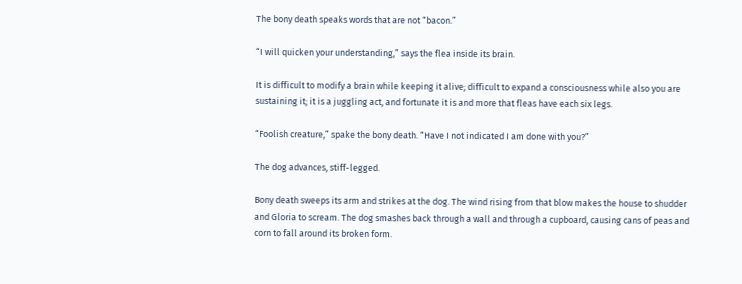The bony death speaks words that are not “bacon.”

“I will quicken your understanding,” says the flea inside its brain.

It is difficult to modify a brain while keeping it alive; difficult to expand a consciousness while also you are sustaining it; it is a juggling act, and fortunate it is and more that fleas have each six legs.

“Foolish creature,” spake the bony death. “Have I not indicated I am done with you?”

The dog advances, stiff-legged.

Bony death sweeps its arm and strikes at the dog. The wind rising from that blow makes the house to shudder and Gloria to scream. The dog smashes back through a wall and through a cupboard, causing cans of peas and corn to fall around its broken form.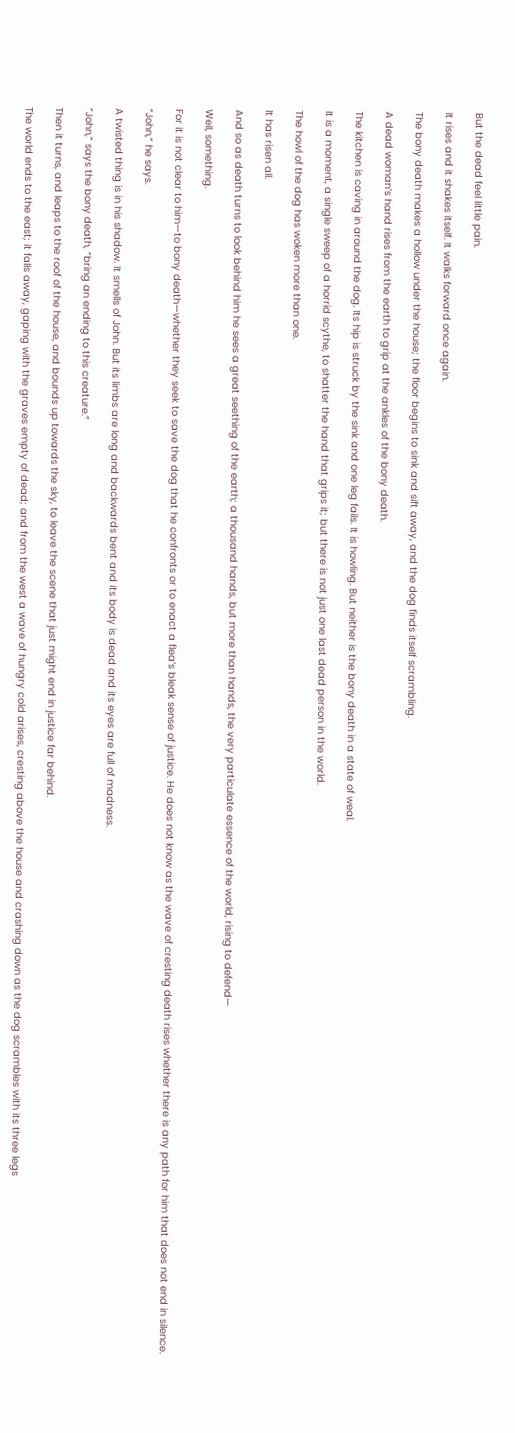But the dead feel little pain.

It rises and it shakes itself. It walks forward once again.

The bony death makes a hollow under the house; the floor begins to sink and sift away, and the dog finds itself scrambling.

A dead woman’s hand rises from the earth to grip at the ankles of the bony death.

The kitchen is caving in around the dog. Its hip is struck by the sink and one leg fails. It is howling. But neither is the bony death in a state of weal.

It is a moment, a single sweep of a horrid scythe, to shatter the hand that grips it; but there is not just one last dead person in the world.

The howl of the dog has woken more than one.

It has risen all.

And so as death turns to look behind him he sees a great seething of the earth; a thousand hands, but more than hands, the very particulate essence of the world, rising to defend—

Well, something.

For it is not clear to him—to bony death—whether they seek to save the dog that he confronts or to enact a flea’s bleak sense of justice. He does not know as the wave of cresting death rises whether there is any path for him that does not end in silence.

“John,” he says.

A twisted thing is in his shadow. It smells of John. But its limbs are long and backwards bent and its body is dead and its eyes are full of madness.

“John,” says the bony death, “bring an ending to this creature.”

Then it turns, and leaps to the roof of the house, and bounds up towards the sky, to leave the scene that just might end in justice far behind.

The world ends to the east; it falls away, gaping with the graves empty of dead; and from the west a wave of hungry cold arises, cresting above the house and crashing down as the dog scrambles with its three legs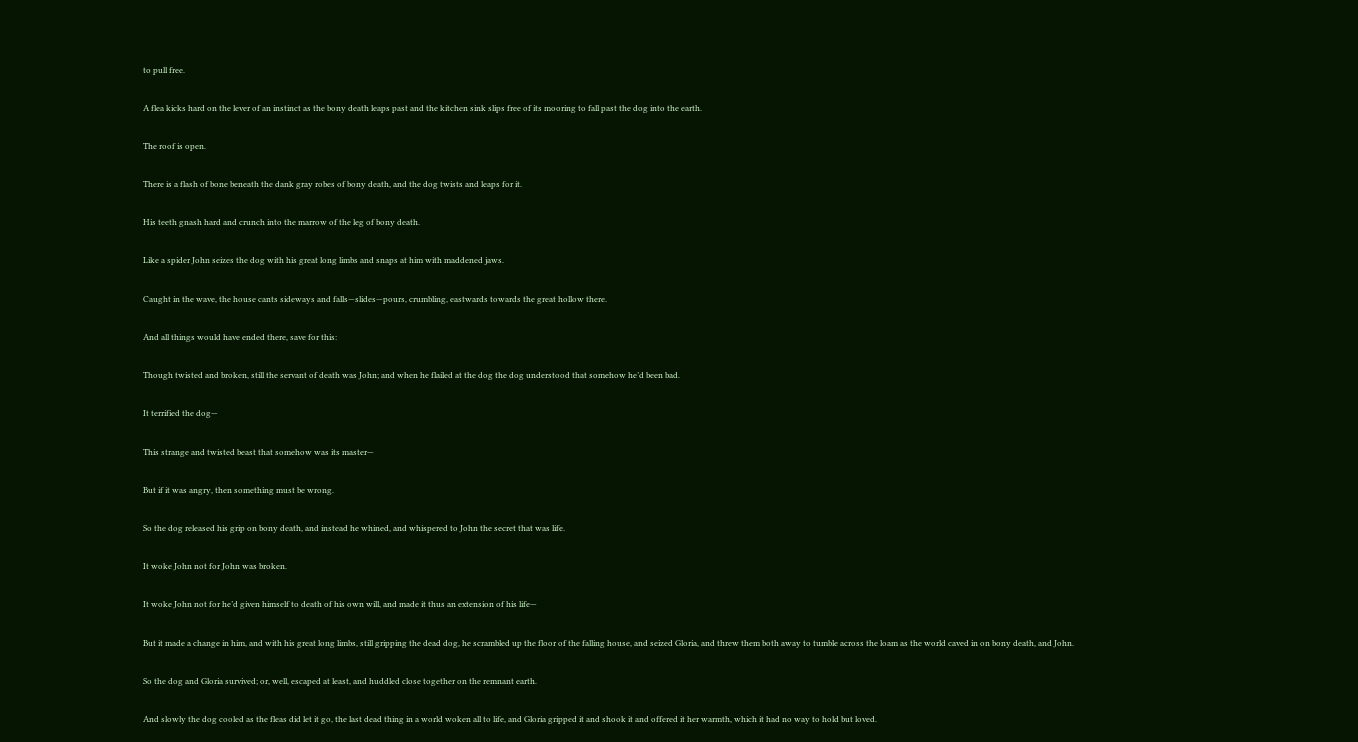to pull free.

A flea kicks hard on the lever of an instinct as the bony death leaps past and the kitchen sink slips free of its mooring to fall past the dog into the earth.

The roof is open.

There is a flash of bone beneath the dank gray robes of bony death, and the dog twists and leaps for it.

His teeth gnash hard and crunch into the marrow of the leg of bony death.

Like a spider John seizes the dog with his great long limbs and snaps at him with maddened jaws.

Caught in the wave, the house cants sideways and falls—slides—pours, crumbling, eastwards towards the great hollow there.

And all things would have ended there, save for this:

Though twisted and broken, still the servant of death was John; and when he flailed at the dog the dog understood that somehow he’d been bad.

It terrified the dog—

This strange and twisted beast that somehow was its master—

But if it was angry, then something must be wrong.

So the dog released his grip on bony death, and instead he whined, and whispered to John the secret that was life.

It woke John not for John was broken.

It woke John not for he’d given himself to death of his own will, and made it thus an extension of his life—

But it made a change in him, and with his great long limbs, still gripping the dead dog, he scrambled up the floor of the falling house, and seized Gloria, and threw them both away to tumble across the loam as the world caved in on bony death, and John.

So the dog and Gloria survived; or, well, escaped at least, and huddled close together on the remnant earth.

And slowly the dog cooled as the fleas did let it go, the last dead thing in a world woken all to life, and Gloria gripped it and shook it and offered it her warmth, which it had no way to hold but loved.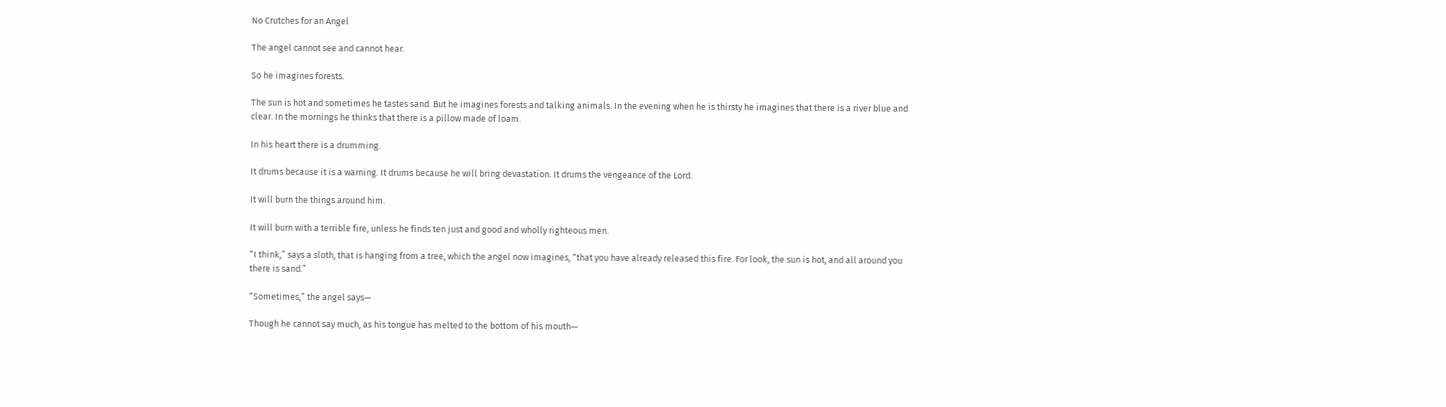No Crutches for an Angel

The angel cannot see and cannot hear.

So he imagines forests.

The sun is hot and sometimes he tastes sand. But he imagines forests and talking animals. In the evening when he is thirsty he imagines that there is a river blue and clear. In the mornings he thinks that there is a pillow made of loam.

In his heart there is a drumming.

It drums because it is a warning. It drums because he will bring devastation. It drums the vengeance of the Lord.

It will burn the things around him.

It will burn with a terrible fire, unless he finds ten just and good and wholly righteous men.

“I think,” says a sloth, that is hanging from a tree, which the angel now imagines, “that you have already released this fire. For look, the sun is hot, and all around you there is sand.”

“Sometimes,” the angel says—

Though he cannot say much, as his tongue has melted to the bottom of his mouth—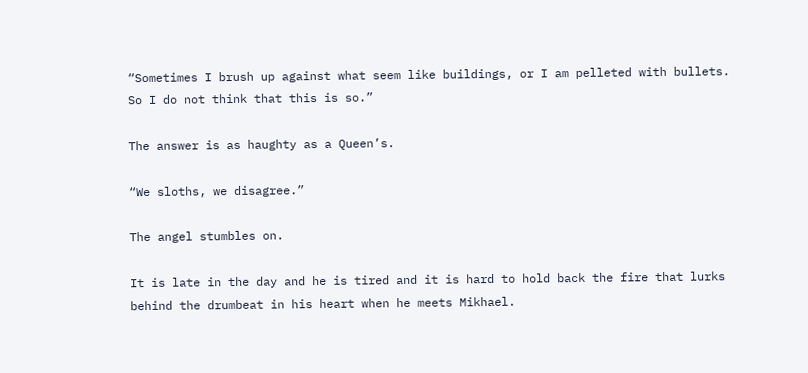“Sometimes I brush up against what seem like buildings, or I am pelleted with bullets. So I do not think that this is so.”

The answer is as haughty as a Queen’s.

“We sloths, we disagree.”

The angel stumbles on.

It is late in the day and he is tired and it is hard to hold back the fire that lurks behind the drumbeat in his heart when he meets Mikhael.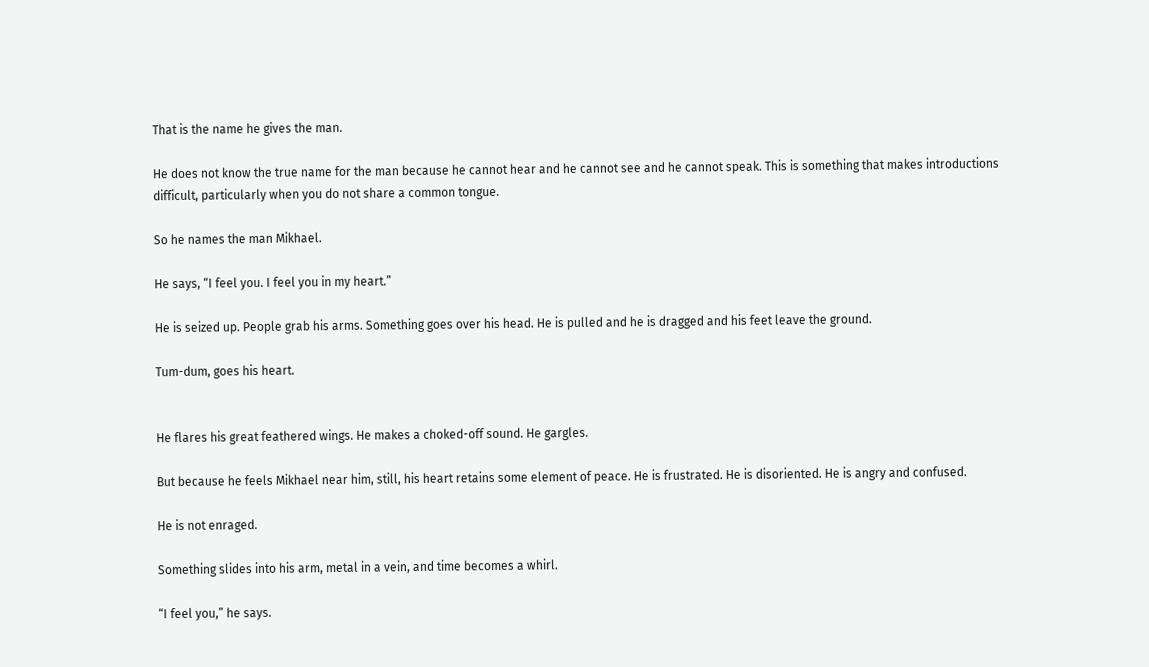That is the name he gives the man.

He does not know the true name for the man because he cannot hear and he cannot see and he cannot speak. This is something that makes introductions difficult, particularly when you do not share a common tongue.

So he names the man Mikhael.

He says, “I feel you. I feel you in my heart.”

He is seized up. People grab his arms. Something goes over his head. He is pulled and he is dragged and his feet leave the ground.

Tum-dum, goes his heart.


He flares his great feathered wings. He makes a choked-off sound. He gargles.

But because he feels Mikhael near him, still, his heart retains some element of peace. He is frustrated. He is disoriented. He is angry and confused.

He is not enraged.

Something slides into his arm, metal in a vein, and time becomes a whirl.

“I feel you,” he says.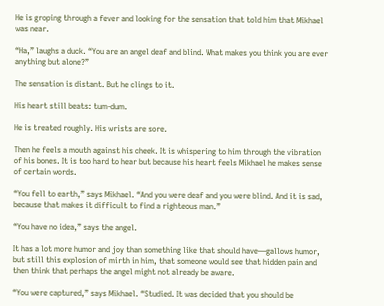He is groping through a fever and looking for the sensation that told him that Mikhael was near.

“Ha,” laughs a duck. “You are an angel deaf and blind. What makes you think you are ever anything but alone?”

The sensation is distant. But he clings to it.

His heart still beats: tum-dum.

He is treated roughly. His wrists are sore.

Then he feels a mouth against his cheek. It is whispering to him through the vibration of his bones. It is too hard to hear but because his heart feels Mikhael he makes sense of certain words.

“You fell to earth,” says Mikhael. “And you were deaf and you were blind. And it is sad, because that makes it difficult to find a righteous man.”

“You have no idea,” says the angel.

It has a lot more humor and joy than something like that should have—gallows humor, but still this explosion of mirth in him, that someone would see that hidden pain and then think that perhaps the angel might not already be aware.

“You were captured,” says Mikhael. “Studied. It was decided that you should be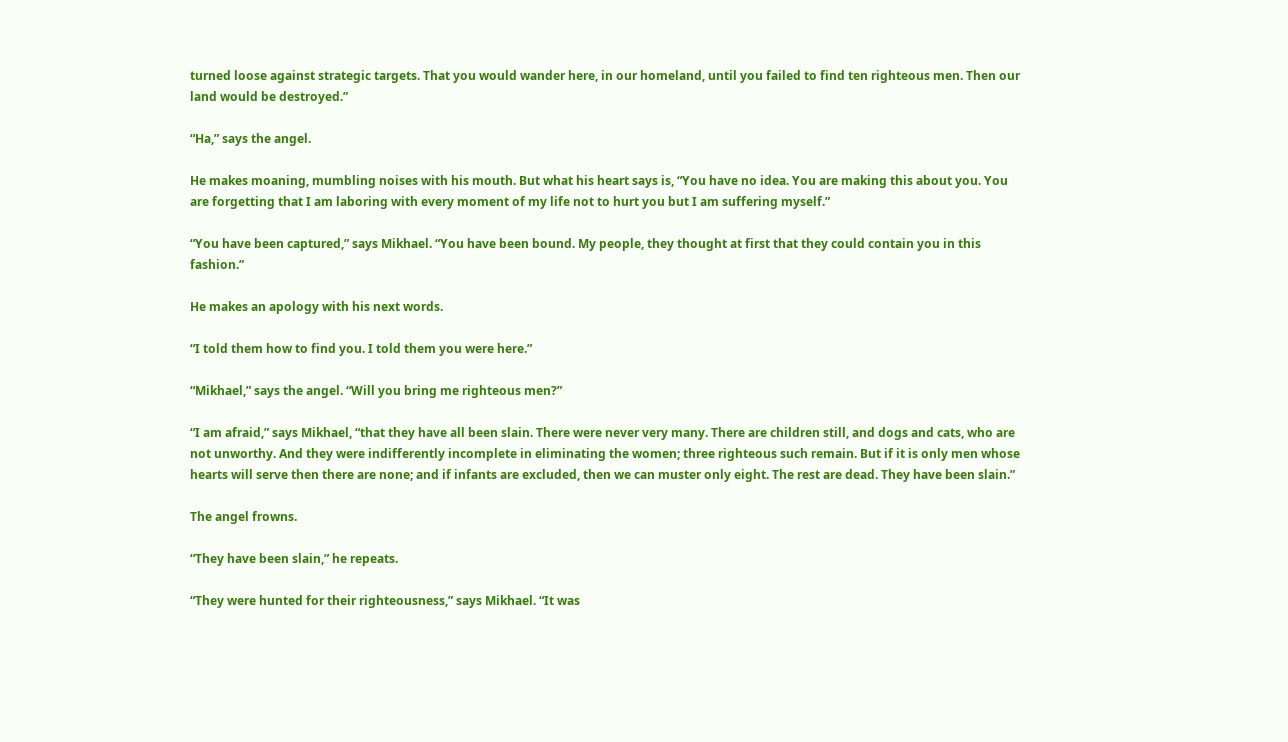turned loose against strategic targets. That you would wander here, in our homeland, until you failed to find ten righteous men. Then our land would be destroyed.”

“Ha,” says the angel.

He makes moaning, mumbling noises with his mouth. But what his heart says is, “You have no idea. You are making this about you. You are forgetting that I am laboring with every moment of my life not to hurt you but I am suffering myself.”

“You have been captured,” says Mikhael. “You have been bound. My people, they thought at first that they could contain you in this fashion.”

He makes an apology with his next words.

“I told them how to find you. I told them you were here.”

“Mikhael,” says the angel. “Will you bring me righteous men?”

“I am afraid,” says Mikhael, “that they have all been slain. There were never very many. There are children still, and dogs and cats, who are not unworthy. And they were indifferently incomplete in eliminating the women; three righteous such remain. But if it is only men whose hearts will serve then there are none; and if infants are excluded, then we can muster only eight. The rest are dead. They have been slain.”

The angel frowns.

“They have been slain,” he repeats.

“They were hunted for their righteousness,” says Mikhael. “It was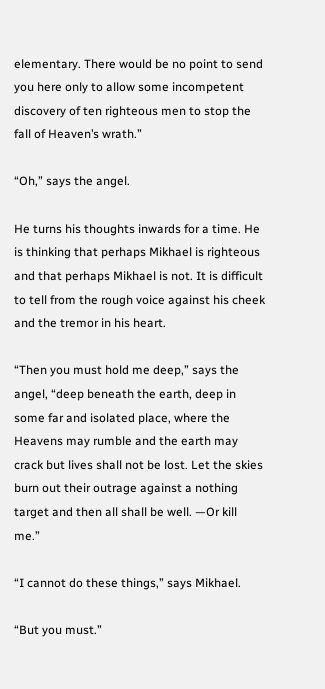elementary. There would be no point to send you here only to allow some incompetent discovery of ten righteous men to stop the fall of Heaven’s wrath.”

“Oh,” says the angel.

He turns his thoughts inwards for a time. He is thinking that perhaps Mikhael is righteous and that perhaps Mikhael is not. It is difficult to tell from the rough voice against his cheek and the tremor in his heart.

“Then you must hold me deep,” says the angel, “deep beneath the earth, deep in some far and isolated place, where the Heavens may rumble and the earth may crack but lives shall not be lost. Let the skies burn out their outrage against a nothing target and then all shall be well. —Or kill me.”

“I cannot do these things,” says Mikhael.

“But you must.”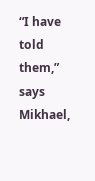“I have told them,” says Mikhael,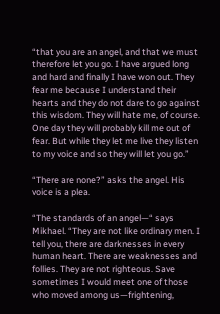“that you are an angel, and that we must therefore let you go. I have argued long and hard and finally I have won out. They fear me because I understand their hearts and they do not dare to go against this wisdom. They will hate me, of course. One day they will probably kill me out of fear. But while they let me live they listen to my voice and so they will let you go.”

“There are none?” asks the angel. His voice is a plea.

“The standards of an angel—“ says Mikhael. “They are not like ordinary men. I tell you, there are darknesses in every human heart. There are weaknesses and follies. They are not righteous. Save sometimes I would meet one of those who moved among us—frightening,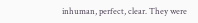inhuman, perfect, clear. They were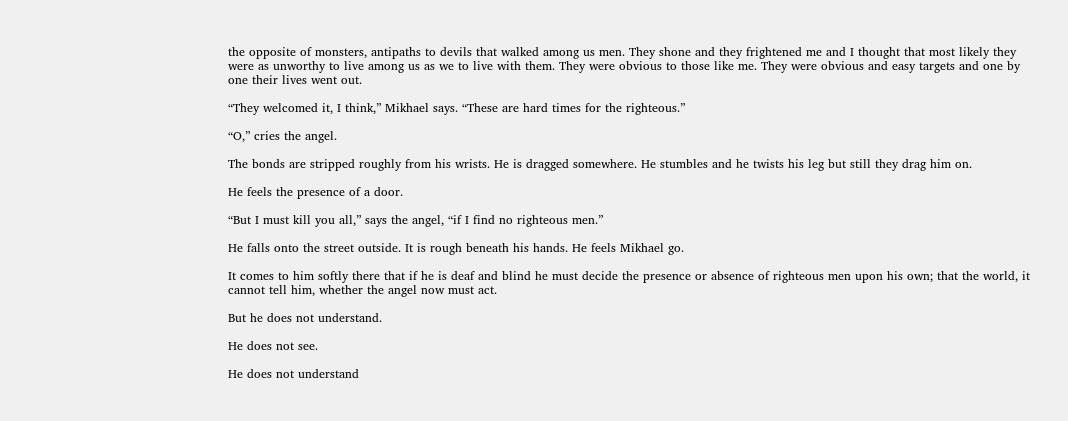the opposite of monsters, antipaths to devils that walked among us men. They shone and they frightened me and I thought that most likely they were as unworthy to live among us as we to live with them. They were obvious to those like me. They were obvious and easy targets and one by one their lives went out.

“They welcomed it, I think,” Mikhael says. “These are hard times for the righteous.”

“O,” cries the angel.

The bonds are stripped roughly from his wrists. He is dragged somewhere. He stumbles and he twists his leg but still they drag him on.

He feels the presence of a door.

“But I must kill you all,” says the angel, “if I find no righteous men.”

He falls onto the street outside. It is rough beneath his hands. He feels Mikhael go.

It comes to him softly there that if he is deaf and blind he must decide the presence or absence of righteous men upon his own; that the world, it cannot tell him, whether the angel now must act.

But he does not understand.

He does not see.

He does not understand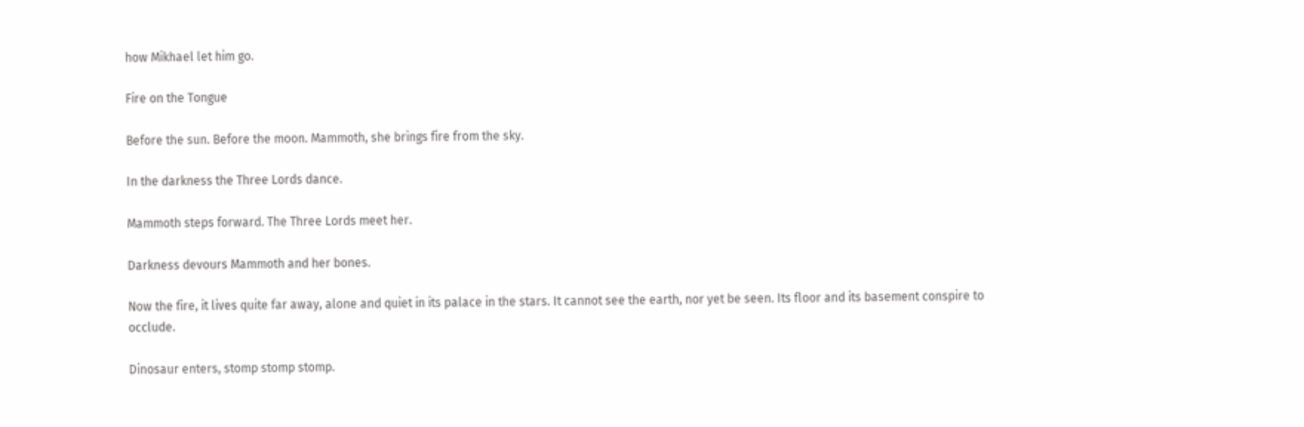how Mikhael let him go.

Fire on the Tongue

Before the sun. Before the moon. Mammoth, she brings fire from the sky.

In the darkness the Three Lords dance.

Mammoth steps forward. The Three Lords meet her.

Darkness devours Mammoth and her bones.

Now the fire, it lives quite far away, alone and quiet in its palace in the stars. It cannot see the earth, nor yet be seen. Its floor and its basement conspire to occlude.

Dinosaur enters, stomp stomp stomp.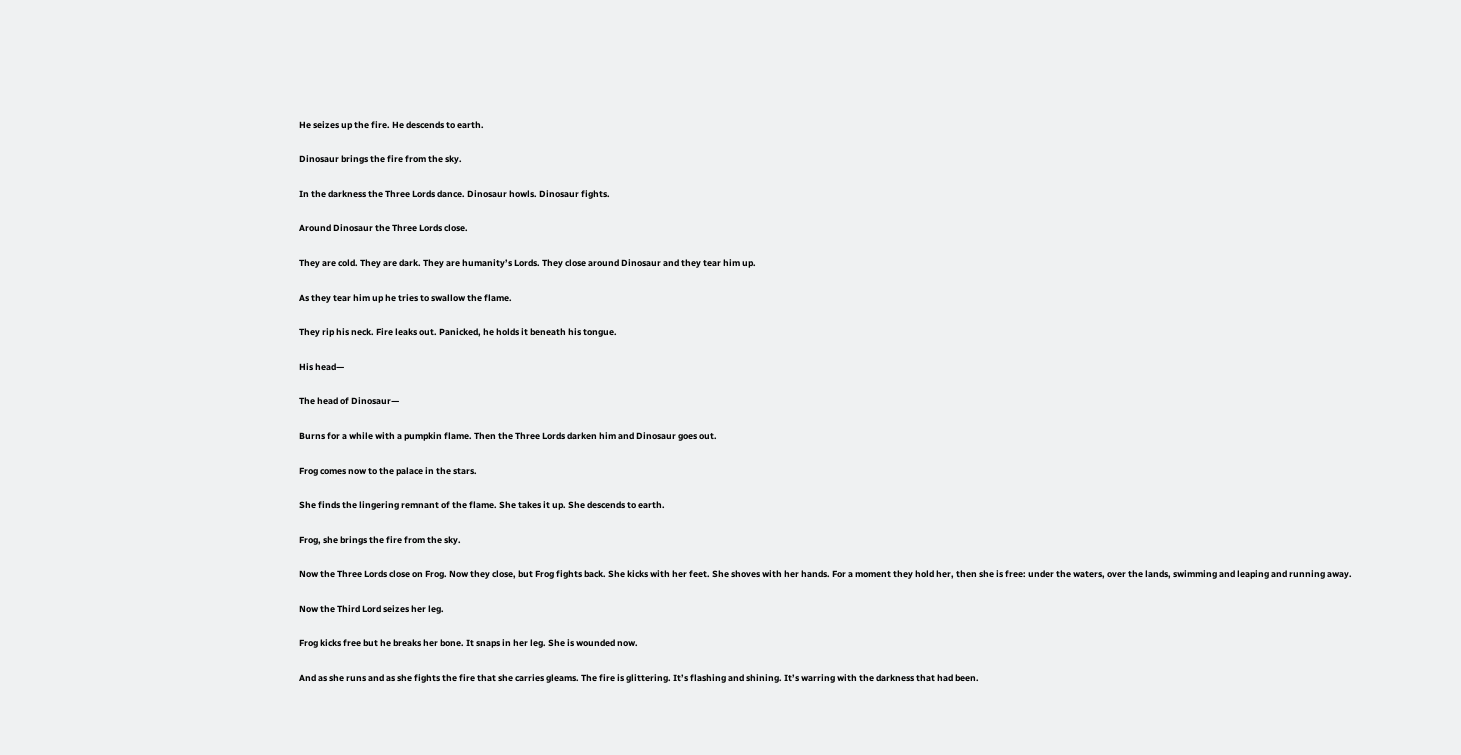He seizes up the fire. He descends to earth.

Dinosaur brings the fire from the sky.

In the darkness the Three Lords dance. Dinosaur howls. Dinosaur fights.

Around Dinosaur the Three Lords close.

They are cold. They are dark. They are humanity’s Lords. They close around Dinosaur and they tear him up.

As they tear him up he tries to swallow the flame.

They rip his neck. Fire leaks out. Panicked, he holds it beneath his tongue.

His head—

The head of Dinosaur—

Burns for a while with a pumpkin flame. Then the Three Lords darken him and Dinosaur goes out.

Frog comes now to the palace in the stars.

She finds the lingering remnant of the flame. She takes it up. She descends to earth.

Frog, she brings the fire from the sky.

Now the Three Lords close on Frog. Now they close, but Frog fights back. She kicks with her feet. She shoves with her hands. For a moment they hold her, then she is free: under the waters, over the lands, swimming and leaping and running away.

Now the Third Lord seizes her leg.

Frog kicks free but he breaks her bone. It snaps in her leg. She is wounded now.

And as she runs and as she fights the fire that she carries gleams. The fire is glittering. It’s flashing and shining. It’s warring with the darkness that had been.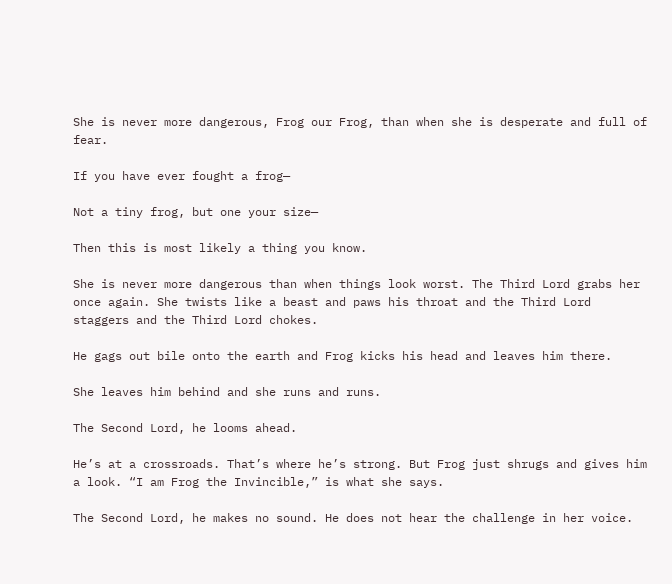She is never more dangerous, Frog our Frog, than when she is desperate and full of fear.

If you have ever fought a frog—

Not a tiny frog, but one your size—

Then this is most likely a thing you know.

She is never more dangerous than when things look worst. The Third Lord grabs her once again. She twists like a beast and paws his throat and the Third Lord staggers and the Third Lord chokes.

He gags out bile onto the earth and Frog kicks his head and leaves him there.

She leaves him behind and she runs and runs.

The Second Lord, he looms ahead.

He’s at a crossroads. That’s where he’s strong. But Frog just shrugs and gives him a look. “I am Frog the Invincible,” is what she says.

The Second Lord, he makes no sound. He does not hear the challenge in her voice.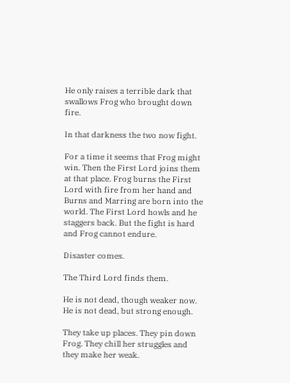He only raises a terrible dark that swallows Frog who brought down fire.

In that darkness the two now fight.

For a time it seems that Frog might win. Then the First Lord joins them at that place. Frog burns the First Lord with fire from her hand and Burns and Marring are born into the world. The First Lord howls and he staggers back. But the fight is hard and Frog cannot endure.

Disaster comes.

The Third Lord finds them.

He is not dead, though weaker now. He is not dead, but strong enough.

They take up places. They pin down Frog. They chill her struggles and they make her weak.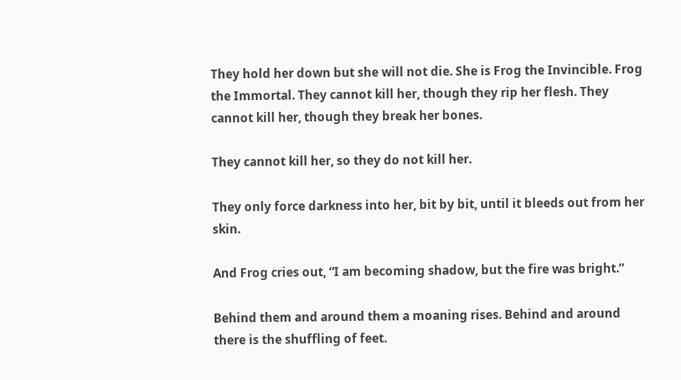They hold her down but she will not die. She is Frog the Invincible. Frog the Immortal. They cannot kill her, though they rip her flesh. They cannot kill her, though they break her bones.

They cannot kill her, so they do not kill her.

They only force darkness into her, bit by bit, until it bleeds out from her skin.

And Frog cries out, “I am becoming shadow, but the fire was bright.”

Behind them and around them a moaning rises. Behind and around there is the shuffling of feet.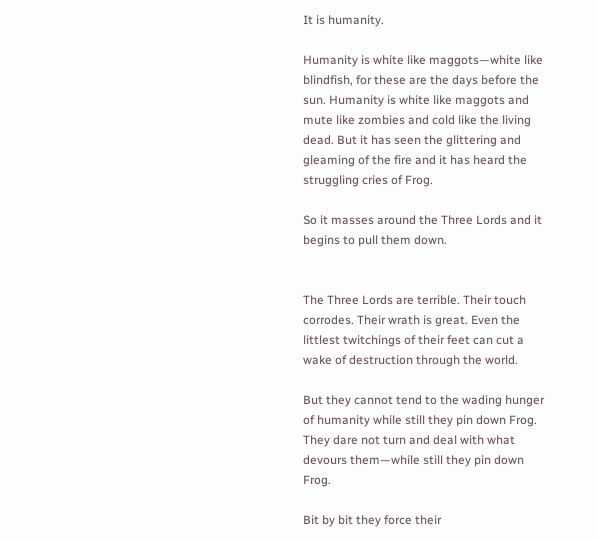It is humanity.

Humanity is white like maggots—white like blindfish, for these are the days before the sun. Humanity is white like maggots and mute like zombies and cold like the living dead. But it has seen the glittering and gleaming of the fire and it has heard the struggling cries of Frog.

So it masses around the Three Lords and it begins to pull them down.


The Three Lords are terrible. Their touch corrodes. Their wrath is great. Even the littlest twitchings of their feet can cut a wake of destruction through the world.

But they cannot tend to the wading hunger of humanity while still they pin down Frog. They dare not turn and deal with what devours them—while still they pin down Frog.

Bit by bit they force their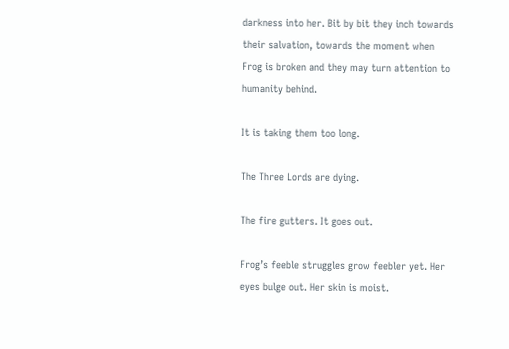darkness into her. Bit by bit they inch towards their salvation, towards the moment when Frog is broken and they may turn attention to humanity behind.

It is taking them too long.

The Three Lords are dying.

The fire gutters. It goes out.

Frog’s feeble struggles grow feebler yet. Her eyes bulge out. Her skin is moist.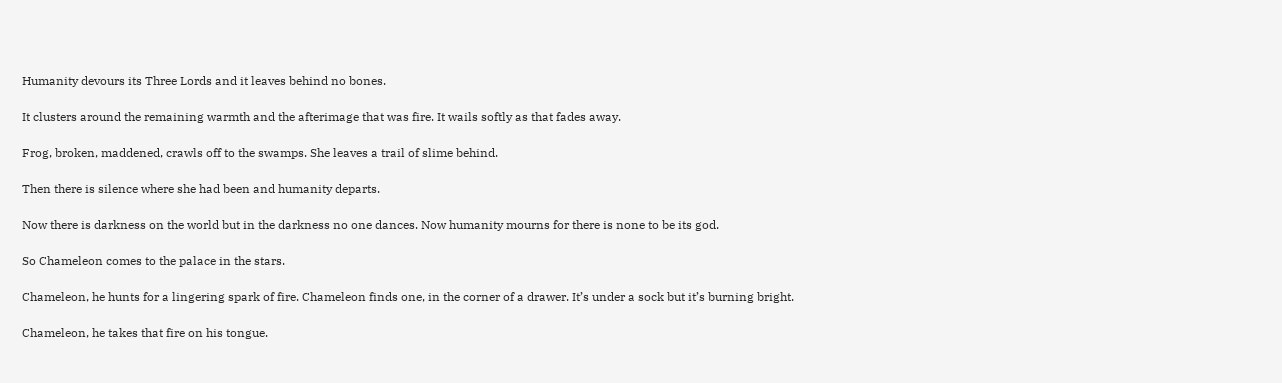Humanity devours its Three Lords and it leaves behind no bones.

It clusters around the remaining warmth and the afterimage that was fire. It wails softly as that fades away.

Frog, broken, maddened, crawls off to the swamps. She leaves a trail of slime behind.

Then there is silence where she had been and humanity departs.

Now there is darkness on the world but in the darkness no one dances. Now humanity mourns for there is none to be its god.

So Chameleon comes to the palace in the stars.

Chameleon, he hunts for a lingering spark of fire. Chameleon finds one, in the corner of a drawer. It’s under a sock but it’s burning bright.

Chameleon, he takes that fire on his tongue.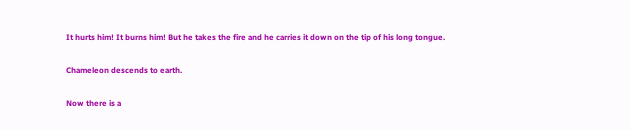It hurts him! It burns him! But he takes the fire and he carries it down on the tip of his long tongue.

Chameleon descends to earth.

Now there is a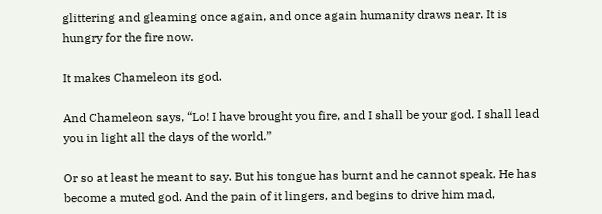glittering and gleaming once again, and once again humanity draws near. It is hungry for the fire now.

It makes Chameleon its god.

And Chameleon says, “Lo! I have brought you fire, and I shall be your god. I shall lead you in light all the days of the world.”

Or so at least he meant to say. But his tongue has burnt and he cannot speak. He has become a muted god. And the pain of it lingers, and begins to drive him mad,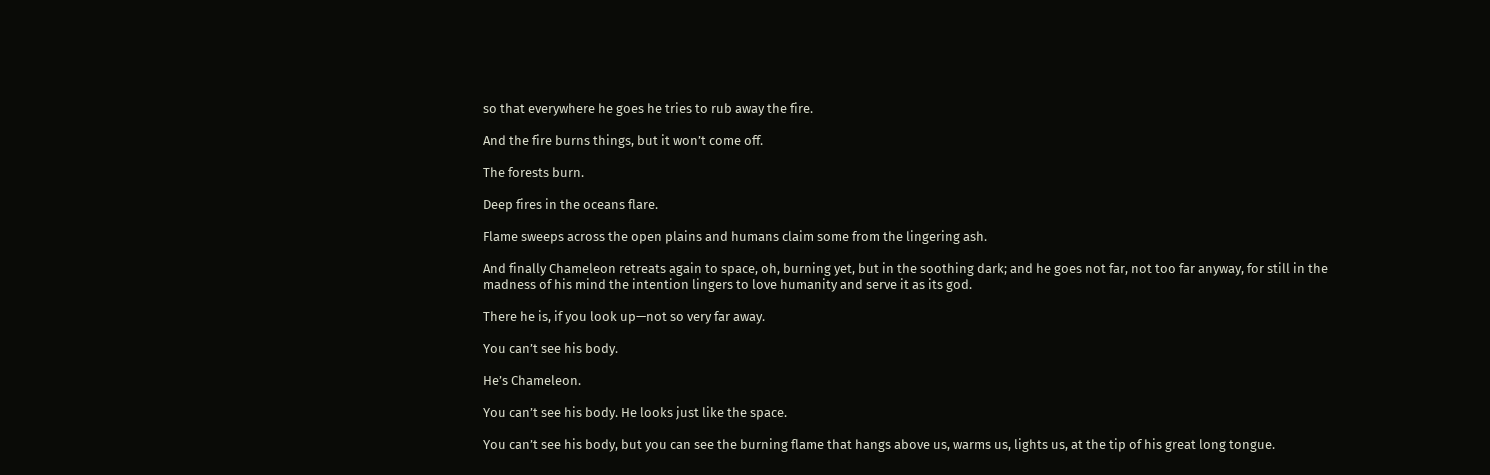so that everywhere he goes he tries to rub away the fire.

And the fire burns things, but it won’t come off.

The forests burn.

Deep fires in the oceans flare.

Flame sweeps across the open plains and humans claim some from the lingering ash.

And finally Chameleon retreats again to space, oh, burning yet, but in the soothing dark; and he goes not far, not too far anyway, for still in the madness of his mind the intention lingers to love humanity and serve it as its god.

There he is, if you look up—not so very far away.

You can’t see his body.

He’s Chameleon.

You can’t see his body. He looks just like the space.

You can’t see his body, but you can see the burning flame that hangs above us, warms us, lights us, at the tip of his great long tongue.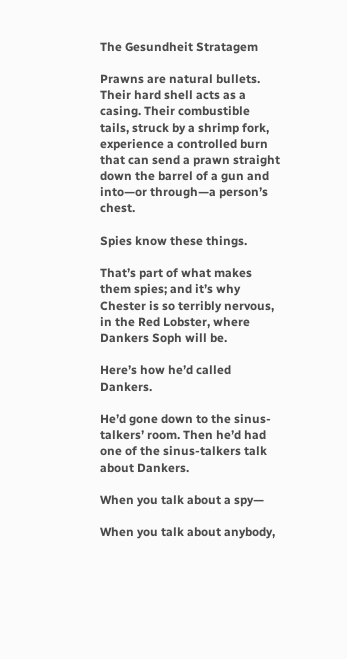The Gesundheit Stratagem

Prawns are natural bullets. Their hard shell acts as a casing. Their combustible tails, struck by a shrimp fork, experience a controlled burn that can send a prawn straight down the barrel of a gun and into—or through—a person’s chest.

Spies know these things.

That’s part of what makes them spies; and it’s why Chester is so terribly nervous, in the Red Lobster, where Dankers Soph will be.

Here’s how he’d called Dankers.

He’d gone down to the sinus-talkers’ room. Then he’d had one of the sinus-talkers talk about Dankers.

When you talk about a spy—

When you talk about anybody,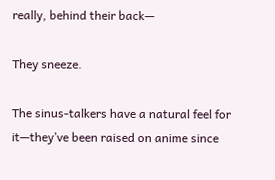really, behind their back—

They sneeze.

The sinus-talkers have a natural feel for it—they’ve been raised on anime since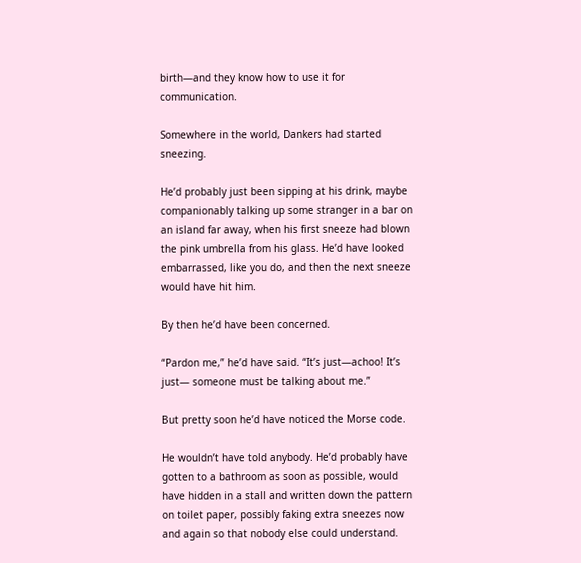birth—and they know how to use it for communication.

Somewhere in the world, Dankers had started sneezing.

He’d probably just been sipping at his drink, maybe companionably talking up some stranger in a bar on an island far away, when his first sneeze had blown the pink umbrella from his glass. He’d have looked embarrassed, like you do, and then the next sneeze would have hit him.

By then he’d have been concerned.

“Pardon me,” he’d have said. “It’s just—achoo! It’s just— someone must be talking about me.”

But pretty soon he’d have noticed the Morse code.

He wouldn’t have told anybody. He’d probably have gotten to a bathroom as soon as possible, would have hidden in a stall and written down the pattern on toilet paper, possibly faking extra sneezes now and again so that nobody else could understand.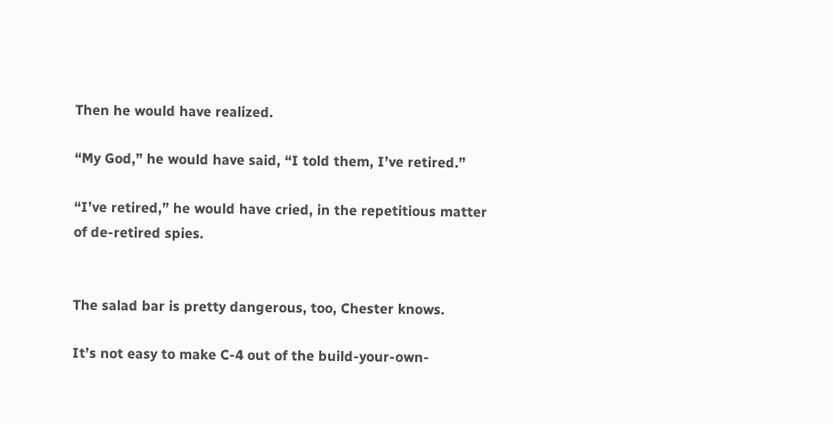Then he would have realized.

“My God,” he would have said, “I told them, I’ve retired.”

“I’ve retired,” he would have cried, in the repetitious matter of de-retired spies.


The salad bar is pretty dangerous, too, Chester knows.

It’s not easy to make C-4 out of the build-your-own-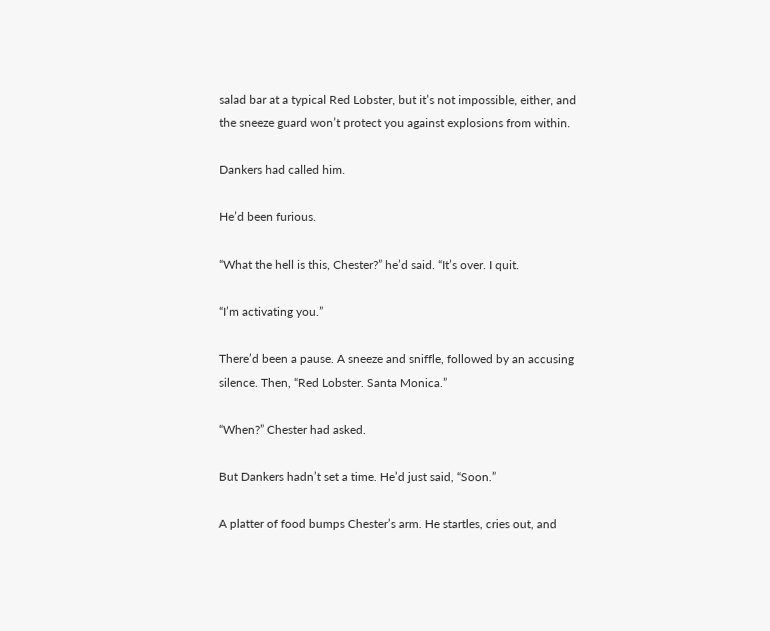salad bar at a typical Red Lobster, but it’s not impossible, either, and the sneeze guard won’t protect you against explosions from within.

Dankers had called him.

He’d been furious.

“What the hell is this, Chester?” he’d said. “It’s over. I quit.

“I’m activating you.”

There’d been a pause. A sneeze and sniffle, followed by an accusing silence. Then, “Red Lobster. Santa Monica.”

“When?” Chester had asked.

But Dankers hadn’t set a time. He’d just said, “Soon.”

A platter of food bumps Chester’s arm. He startles, cries out, and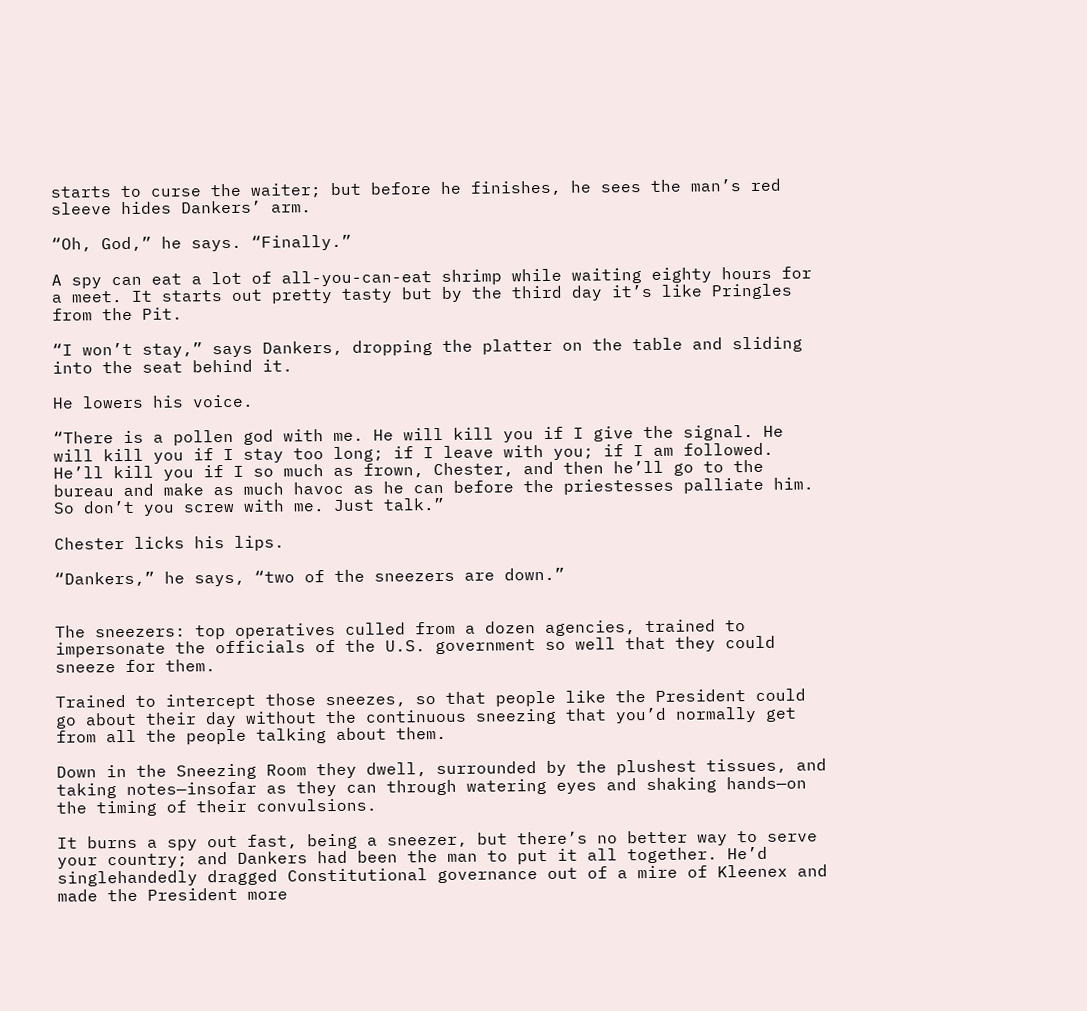starts to curse the waiter; but before he finishes, he sees the man’s red sleeve hides Dankers’ arm.

“Oh, God,” he says. “Finally.”

A spy can eat a lot of all-you-can-eat shrimp while waiting eighty hours for a meet. It starts out pretty tasty but by the third day it’s like Pringles from the Pit.

“I won’t stay,” says Dankers, dropping the platter on the table and sliding into the seat behind it.

He lowers his voice.

“There is a pollen god with me. He will kill you if I give the signal. He will kill you if I stay too long; if I leave with you; if I am followed. He’ll kill you if I so much as frown, Chester, and then he’ll go to the bureau and make as much havoc as he can before the priestesses palliate him. So don’t you screw with me. Just talk.”

Chester licks his lips.

“Dankers,” he says, “two of the sneezers are down.”


The sneezers: top operatives culled from a dozen agencies, trained to impersonate the officials of the U.S. government so well that they could sneeze for them.

Trained to intercept those sneezes, so that people like the President could go about their day without the continuous sneezing that you’d normally get from all the people talking about them.

Down in the Sneezing Room they dwell, surrounded by the plushest tissues, and taking notes—insofar as they can through watering eyes and shaking hands—on the timing of their convulsions.

It burns a spy out fast, being a sneezer, but there’s no better way to serve your country; and Dankers had been the man to put it all together. He’d singlehandedly dragged Constitutional governance out of a mire of Kleenex and made the President more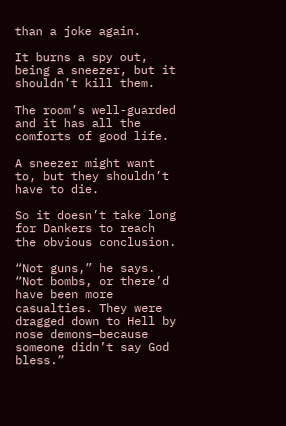than a joke again.

It burns a spy out, being a sneezer, but it shouldn’t kill them.

The room’s well-guarded and it has all the comforts of good life.

A sneezer might want to, but they shouldn’t have to die.

So it doesn’t take long for Dankers to reach the obvious conclusion.

“Not guns,” he says. “Not bombs, or there’d have been more casualties. They were dragged down to Hell by nose demons—because someone didn’t say God bless.”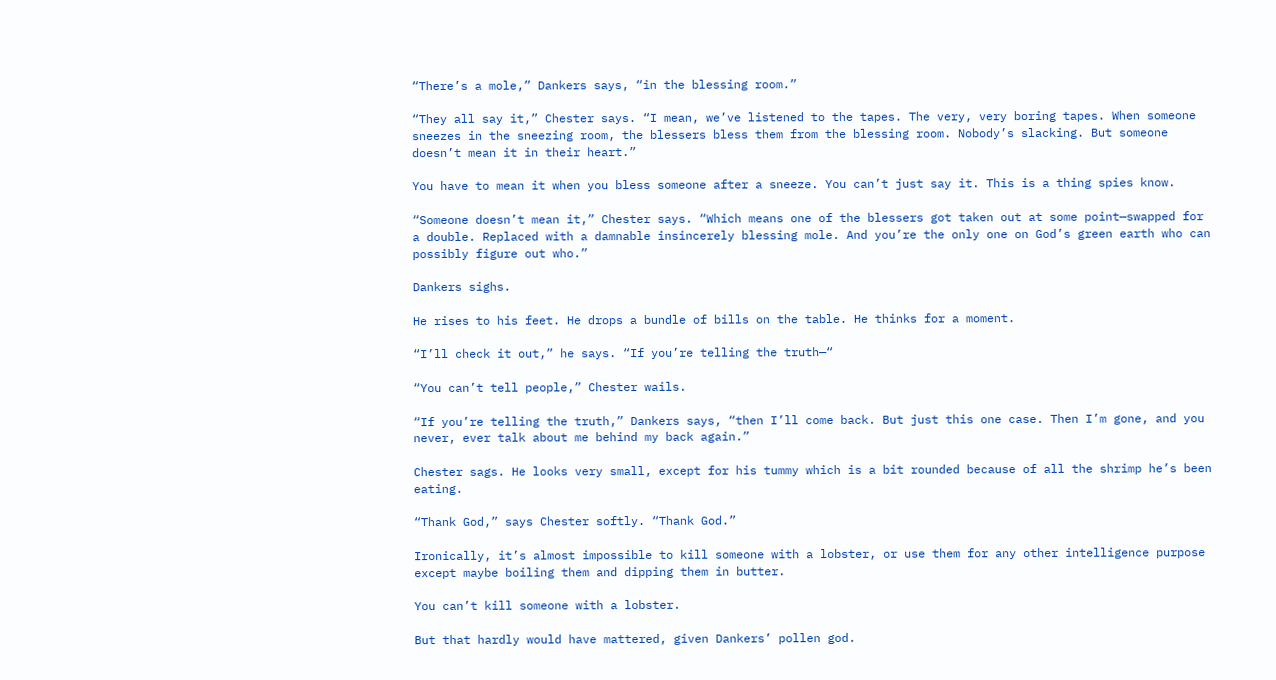“There’s a mole,” Dankers says, “in the blessing room.”

“They all say it,” Chester says. “I mean, we’ve listened to the tapes. The very, very boring tapes. When someone sneezes in the sneezing room, the blessers bless them from the blessing room. Nobody’s slacking. But someone doesn’t mean it in their heart.”

You have to mean it when you bless someone after a sneeze. You can’t just say it. This is a thing spies know.

“Someone doesn’t mean it,” Chester says. “Which means one of the blessers got taken out at some point—swapped for a double. Replaced with a damnable insincerely blessing mole. And you’re the only one on God’s green earth who can possibly figure out who.”

Dankers sighs.

He rises to his feet. He drops a bundle of bills on the table. He thinks for a moment.

“I’ll check it out,” he says. “If you’re telling the truth—“

“You can’t tell people,” Chester wails.

“If you’re telling the truth,” Dankers says, “then I’ll come back. But just this one case. Then I’m gone, and you never, ever talk about me behind my back again.”

Chester sags. He looks very small, except for his tummy which is a bit rounded because of all the shrimp he’s been eating.

“Thank God,” says Chester softly. “Thank God.”

Ironically, it’s almost impossible to kill someone with a lobster, or use them for any other intelligence purpose except maybe boiling them and dipping them in butter.

You can’t kill someone with a lobster.

But that hardly would have mattered, given Dankers’ pollen god.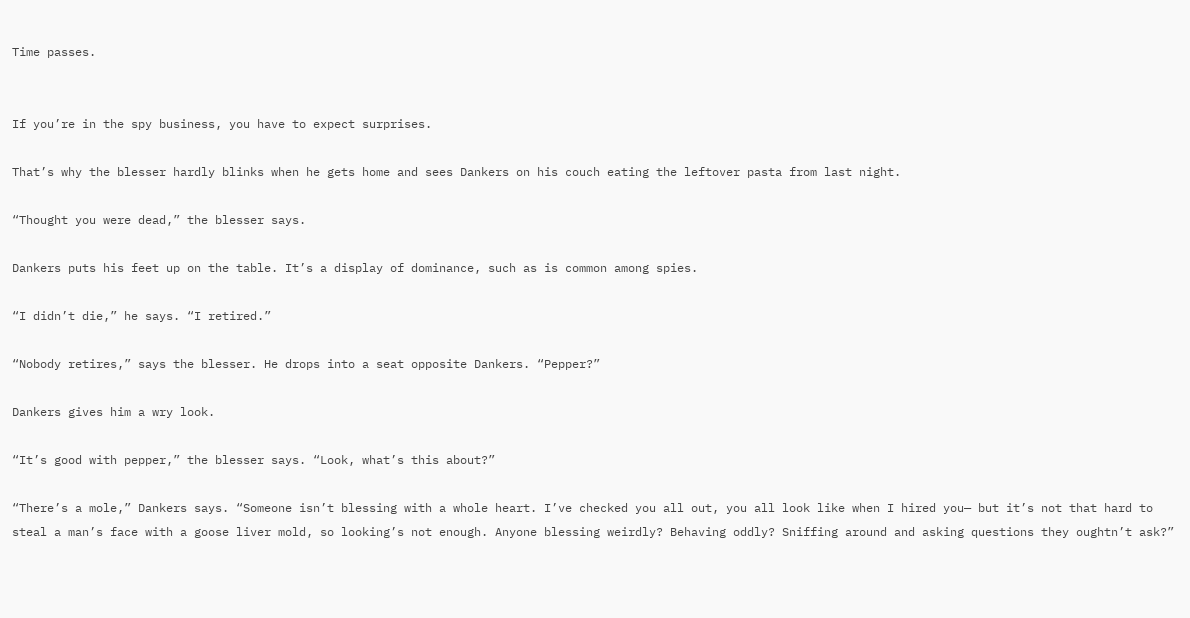Time passes.


If you’re in the spy business, you have to expect surprises.

That’s why the blesser hardly blinks when he gets home and sees Dankers on his couch eating the leftover pasta from last night.

“Thought you were dead,” the blesser says.

Dankers puts his feet up on the table. It’s a display of dominance, such as is common among spies.

“I didn’t die,” he says. “I retired.”

“Nobody retires,” says the blesser. He drops into a seat opposite Dankers. “Pepper?”

Dankers gives him a wry look.

“It’s good with pepper,” the blesser says. “Look, what’s this about?”

“There’s a mole,” Dankers says. “Someone isn’t blessing with a whole heart. I’ve checked you all out, you all look like when I hired you— but it’s not that hard to steal a man’s face with a goose liver mold, so looking’s not enough. Anyone blessing weirdly? Behaving oddly? Sniffing around and asking questions they oughtn’t ask?”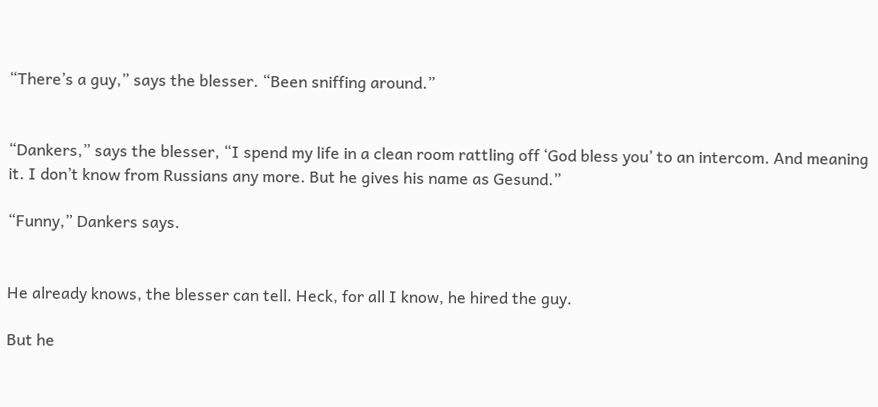“There’s a guy,” says the blesser. “Been sniffing around.”


“Dankers,” says the blesser, “I spend my life in a clean room rattling off ‘God bless you’ to an intercom. And meaning it. I don’t know from Russians any more. But he gives his name as Gesund.”

“Funny,” Dankers says.


He already knows, the blesser can tell. Heck, for all I know, he hired the guy.

But he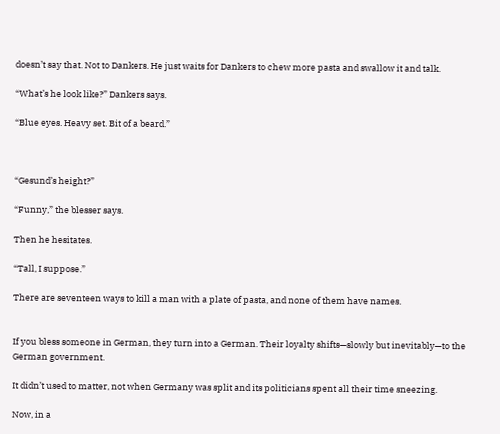doesn’t say that. Not to Dankers. He just waits for Dankers to chew more pasta and swallow it and talk.

“What’s he look like?” Dankers says.

“Blue eyes. Heavy set. Bit of a beard.”



“Gesund’s height?”

“Funny,” the blesser says.

Then he hesitates.

“Tall, I suppose.”

There are seventeen ways to kill a man with a plate of pasta, and none of them have names.


If you bless someone in German, they turn into a German. Their loyalty shifts—slowly but inevitably—to the German government.

It didn’t used to matter, not when Germany was split and its politicians spent all their time sneezing.

Now, in a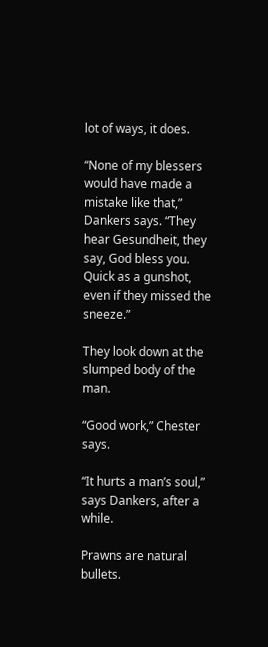lot of ways, it does.

“None of my blessers would have made a mistake like that,” Dankers says. “They hear Gesundheit, they say, God bless you. Quick as a gunshot, even if they missed the sneeze.”

They look down at the slumped body of the man.

“Good work,” Chester says.

“It hurts a man’s soul,” says Dankers, after a while.

Prawns are natural bullets.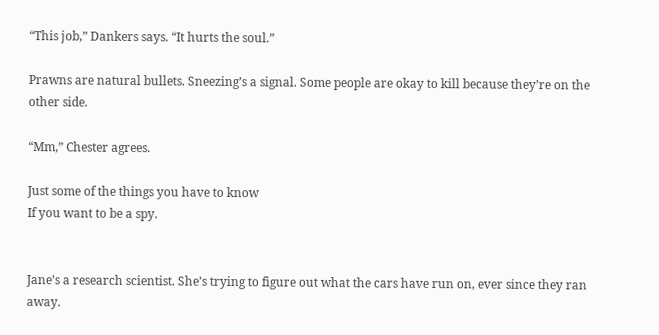“This job,” Dankers says. “It hurts the soul.”

Prawns are natural bullets. Sneezing’s a signal. Some people are okay to kill because they’re on the other side.

“Mm,” Chester agrees.

Just some of the things you have to know
If you want to be a spy.


Jane’s a research scientist. She’s trying to figure out what the cars have run on, ever since they ran away.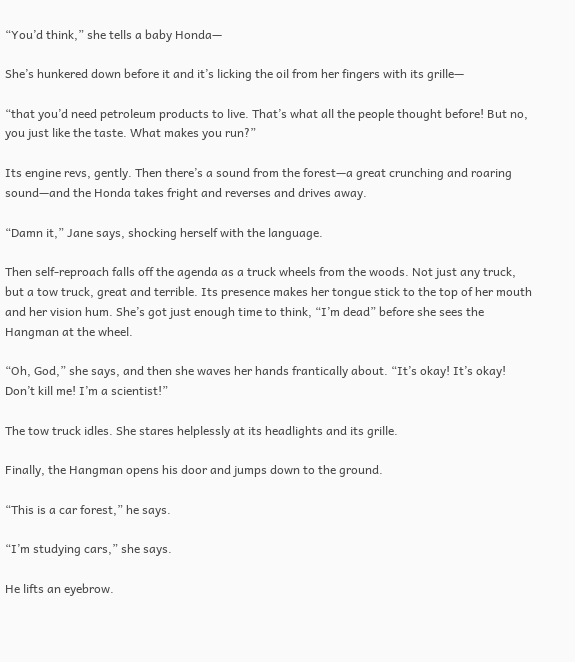“You’d think,” she tells a baby Honda—

She’s hunkered down before it and it’s licking the oil from her fingers with its grille—

“that you’d need petroleum products to live. That’s what all the people thought before! But no, you just like the taste. What makes you run?”

Its engine revs, gently. Then there’s a sound from the forest—a great crunching and roaring sound—and the Honda takes fright and reverses and drives away.

“Damn it,” Jane says, shocking herself with the language.

Then self-reproach falls off the agenda as a truck wheels from the woods. Not just any truck, but a tow truck, great and terrible. Its presence makes her tongue stick to the top of her mouth and her vision hum. She’s got just enough time to think, “I’m dead” before she sees the Hangman at the wheel.

“Oh, God,” she says, and then she waves her hands frantically about. “It’s okay! It’s okay! Don’t kill me! I’m a scientist!”

The tow truck idles. She stares helplessly at its headlights and its grille.

Finally, the Hangman opens his door and jumps down to the ground.

“This is a car forest,” he says.

“I’m studying cars,” she says.

He lifts an eyebrow.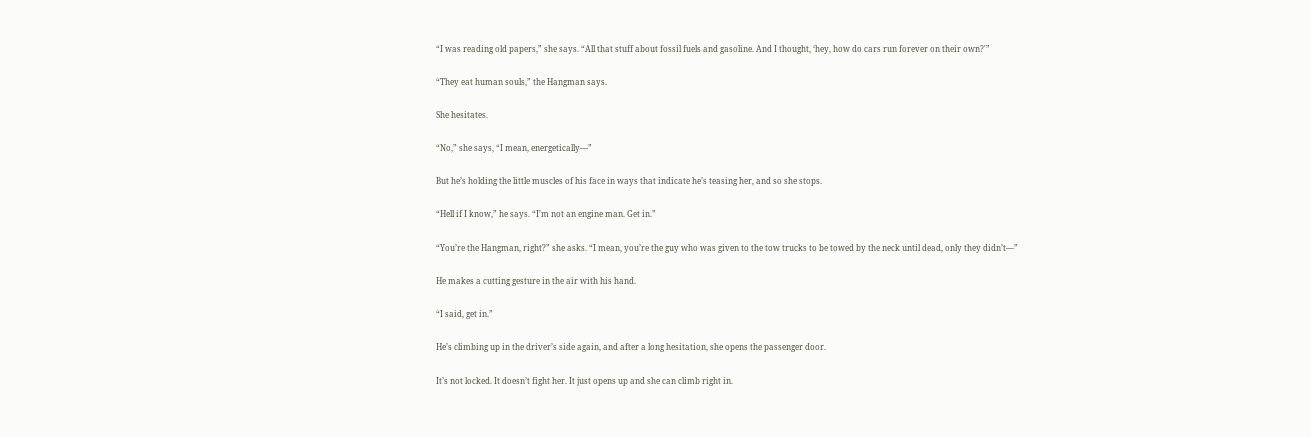“I was reading old papers,” she says. “All that stuff about fossil fuels and gasoline. And I thought, ‘hey, how do cars run forever on their own?'”

“They eat human souls,” the Hangman says.

She hesitates.

“No,” she says, “I mean, energetically—”

But he’s holding the little muscles of his face in ways that indicate he’s teasing her, and so she stops.

“Hell if I know,” he says. “I’m not an engine man. Get in.”

“You’re the Hangman, right?” she asks. “I mean, you’re the guy who was given to the tow trucks to be towed by the neck until dead, only they didn’t—”

He makes a cutting gesture in the air with his hand.

“I said, get in.”

He’s climbing up in the driver’s side again, and after a long hesitation, she opens the passenger door.

It’s not locked. It doesn’t fight her. It just opens up and she can climb right in.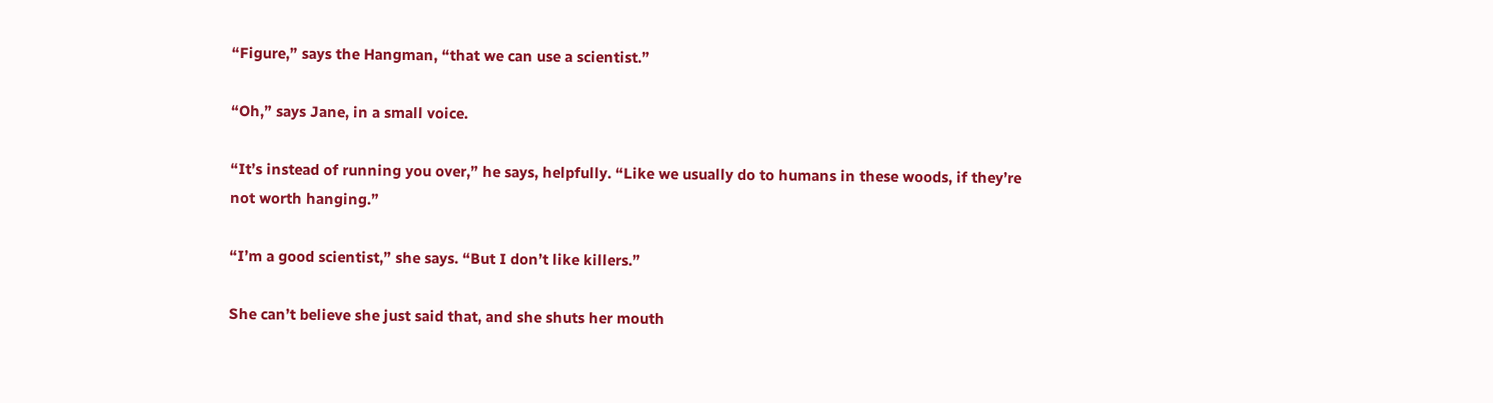“Figure,” says the Hangman, “that we can use a scientist.”

“Oh,” says Jane, in a small voice.

“It’s instead of running you over,” he says, helpfully. “Like we usually do to humans in these woods, if they’re not worth hanging.”

“I’m a good scientist,” she says. “But I don’t like killers.”

She can’t believe she just said that, and she shuts her mouth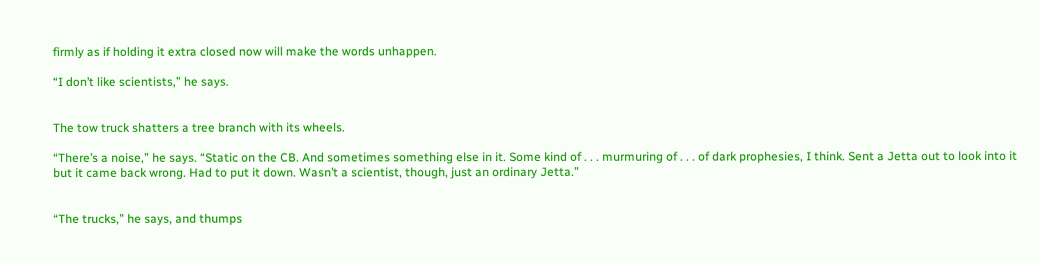firmly as if holding it extra closed now will make the words unhappen.

“I don’t like scientists,” he says.


The tow truck shatters a tree branch with its wheels.

“There’s a noise,” he says. “Static on the CB. And sometimes something else in it. Some kind of . . . murmuring of . . . of dark prophesies, I think. Sent a Jetta out to look into it but it came back wrong. Had to put it down. Wasn’t a scientist, though, just an ordinary Jetta.”


“The trucks,” he says, and thumps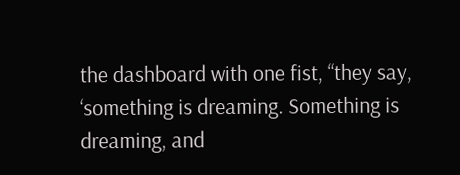the dashboard with one fist, “they say, ‘something is dreaming. Something is dreaming, and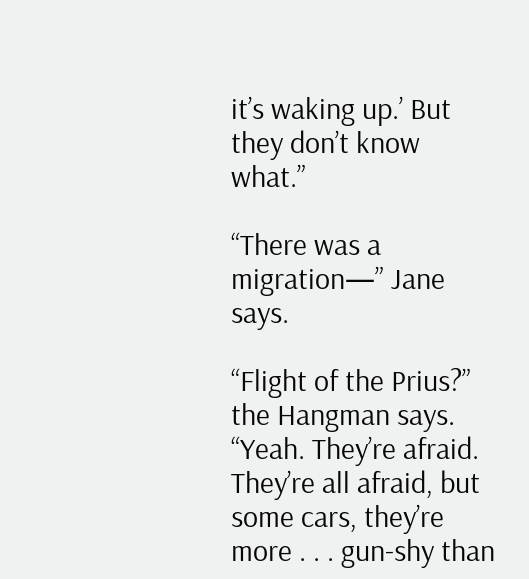it’s waking up.’ But they don’t know what.”

“There was a migration—” Jane says.

“Flight of the Prius?” the Hangman says. “Yeah. They’re afraid. They’re all afraid, but some cars, they’re more . . . gun-shy than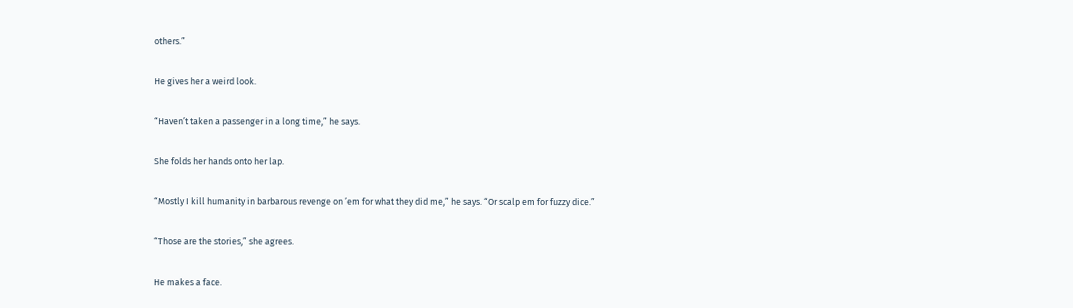others.”

He gives her a weird look.

“Haven’t taken a passenger in a long time,” he says.

She folds her hands onto her lap.

“Mostly I kill humanity in barbarous revenge on ’em for what they did me,” he says. “Or scalp em for fuzzy dice.”

“Those are the stories,” she agrees.

He makes a face.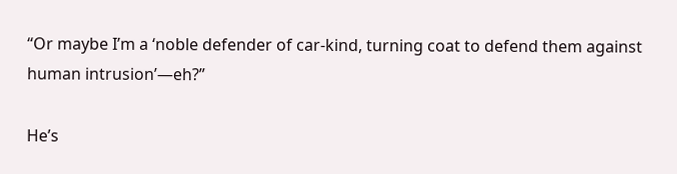“Or maybe I’m a ‘noble defender of car-kind, turning coat to defend them against human intrusion’—eh?”

He’s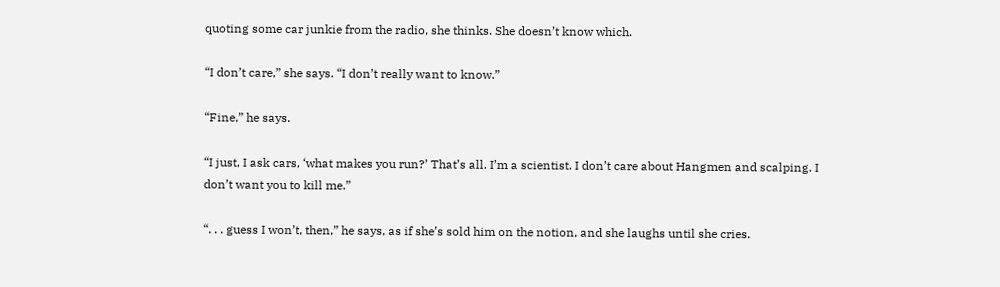quoting some car junkie from the radio, she thinks. She doesn’t know which.

“I don’t care,” she says. “I don’t really want to know.”

“Fine,” he says.

“I just, I ask cars, ‘what makes you run?’ That’s all. I’m a scientist. I don’t care about Hangmen and scalping. I don’t want you to kill me.”

“. . . guess I won’t, then,” he says, as if she’s sold him on the notion, and she laughs until she cries.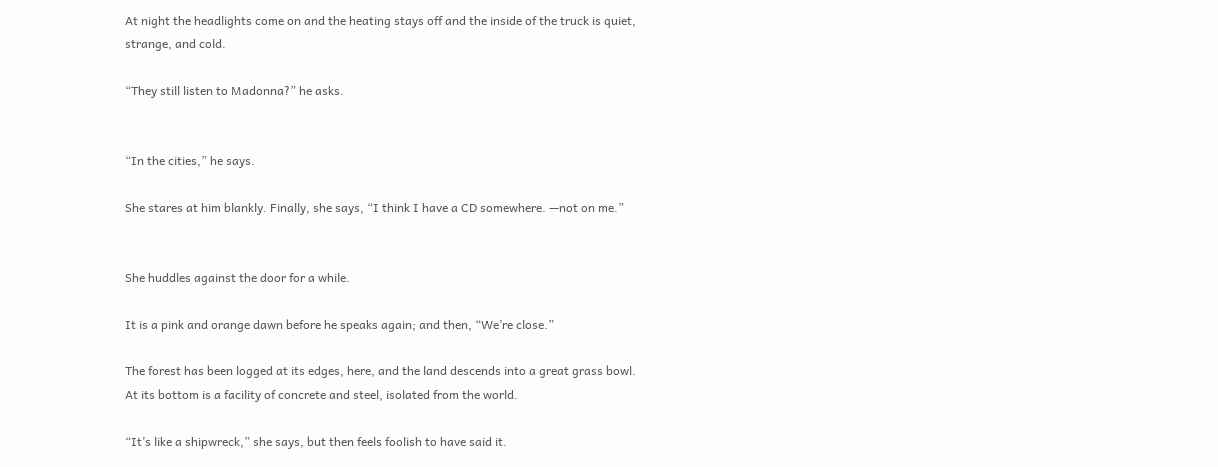At night the headlights come on and the heating stays off and the inside of the truck is quiet, strange, and cold.

“They still listen to Madonna?” he asks.


“In the cities,” he says.

She stares at him blankly. Finally, she says, “I think I have a CD somewhere. —not on me.”


She huddles against the door for a while.

It is a pink and orange dawn before he speaks again; and then, “We’re close.”

The forest has been logged at its edges, here, and the land descends into a great grass bowl. At its bottom is a facility of concrete and steel, isolated from the world.

“It’s like a shipwreck,” she says, but then feels foolish to have said it.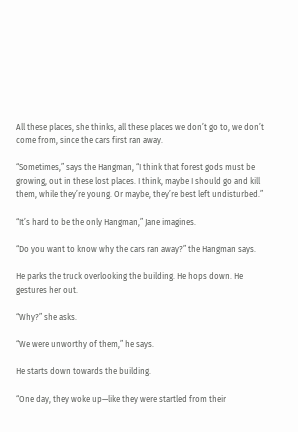All these places, she thinks, all these places we don’t go to, we don’t come from, since the cars first ran away.

“Sometimes,” says the Hangman, “I think that forest gods must be growing, out in these lost places. I think, maybe I should go and kill them, while they’re young. Or maybe, they’re best left undisturbed.”

“It’s hard to be the only Hangman,” Jane imagines.

“Do you want to know why the cars ran away?” the Hangman says.

He parks the truck overlooking the building. He hops down. He gestures her out.

“Why?” she asks.

“We were unworthy of them,” he says.

He starts down towards the building.

“One day, they woke up—like they were startled from their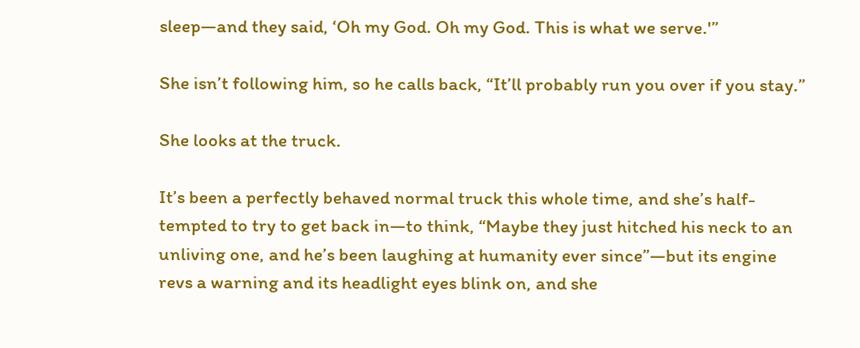sleep—and they said, ‘Oh my God. Oh my God. This is what we serve.'”

She isn’t following him, so he calls back, “It’ll probably run you over if you stay.”

She looks at the truck.

It’s been a perfectly behaved normal truck this whole time, and she’s half-tempted to try to get back in—to think, “Maybe they just hitched his neck to an unliving one, and he’s been laughing at humanity ever since”—but its engine revs a warning and its headlight eyes blink on, and she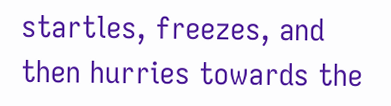startles, freezes, and then hurries towards the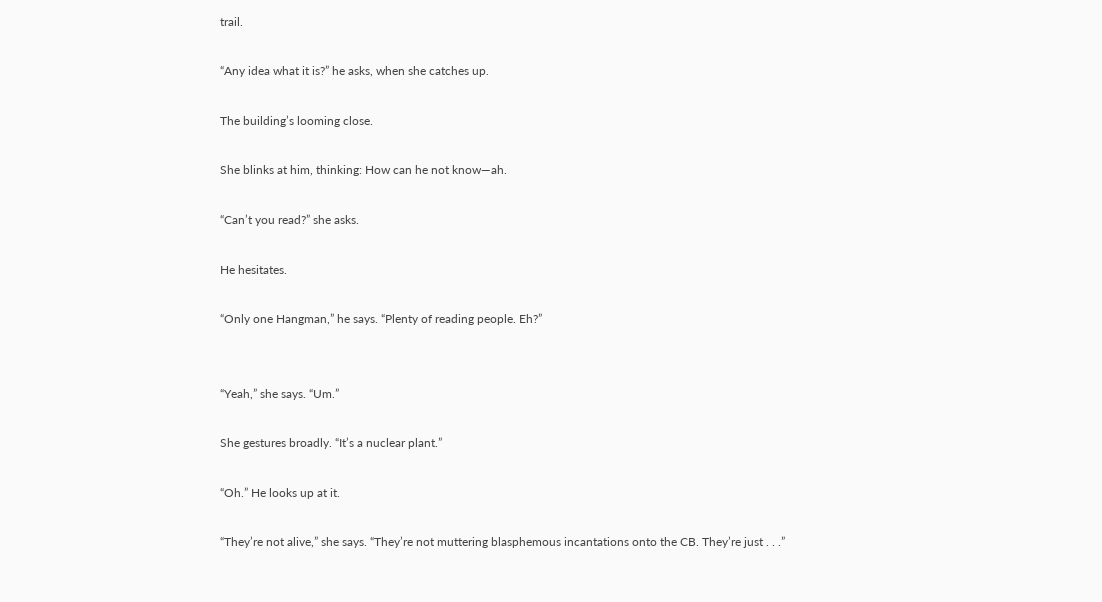trail.

“Any idea what it is?” he asks, when she catches up.

The building’s looming close.

She blinks at him, thinking: How can he not know—ah.

“Can’t you read?” she asks.

He hesitates.

“Only one Hangman,” he says. “Plenty of reading people. Eh?”


“Yeah,” she says. “Um.”

She gestures broadly. “It’s a nuclear plant.”

“Oh.” He looks up at it.

“They’re not alive,” she says. “They’re not muttering blasphemous incantations onto the CB. They’re just . . .”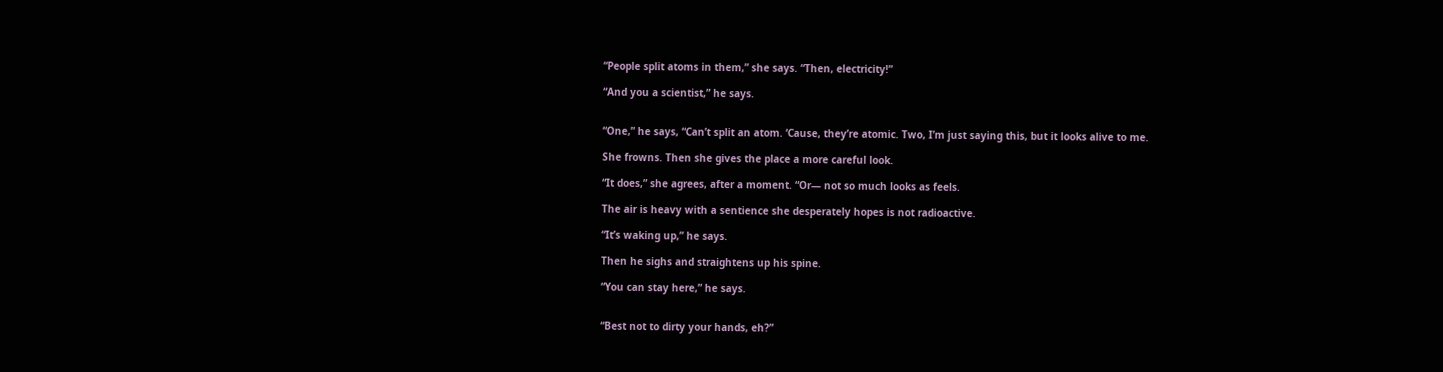“People split atoms in them,” she says. “Then, electricity!”

“And you a scientist,” he says.


“One,” he says, “Can’t split an atom. ‘Cause, they’re atomic. Two, I’m just saying this, but it looks alive to me.

She frowns. Then she gives the place a more careful look.

“It does,” she agrees, after a moment. “Or— not so much looks as feels.

The air is heavy with a sentience she desperately hopes is not radioactive.

“It’s waking up,” he says.

Then he sighs and straightens up his spine.

“You can stay here,” he says.


“Best not to dirty your hands, eh?”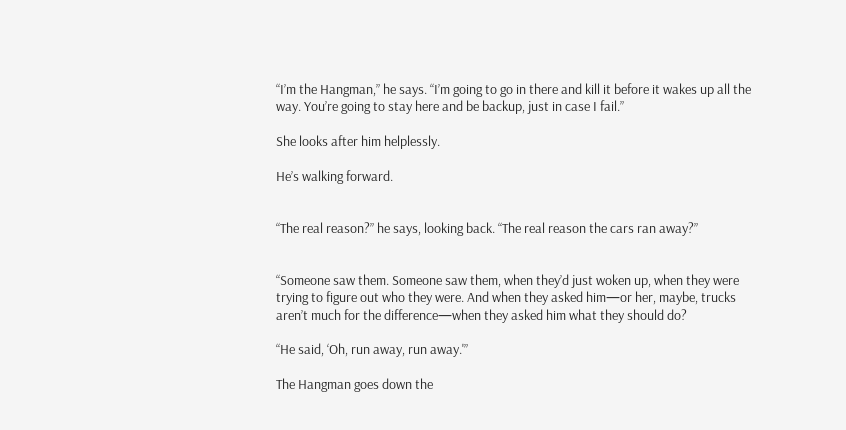“I’m the Hangman,” he says. “I’m going to go in there and kill it before it wakes up all the way. You’re going to stay here and be backup, just in case I fail.”

She looks after him helplessly.

He’s walking forward.


“The real reason?” he says, looking back. “The real reason the cars ran away?”


“Someone saw them. Someone saw them, when they’d just woken up, when they were trying to figure out who they were. And when they asked him—or her, maybe, trucks aren’t much for the difference—when they asked him what they should do?

“He said, ‘Oh, run away, run away.'”

The Hangman goes down the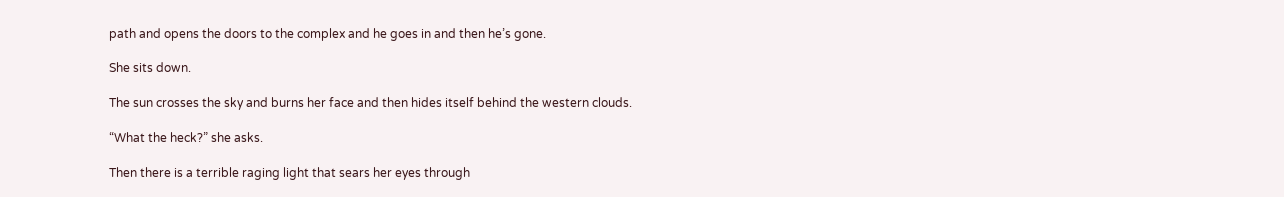path and opens the doors to the complex and he goes in and then he’s gone.

She sits down.

The sun crosses the sky and burns her face and then hides itself behind the western clouds.

“What the heck?” she asks.

Then there is a terrible raging light that sears her eyes through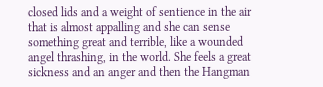closed lids and a weight of sentience in the air that is almost appalling and she can sense something great and terrible, like a wounded angel thrashing, in the world. She feels a great sickness and an anger and then the Hangman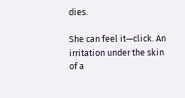dies.

She can feel it—click. An irritation under the skin of a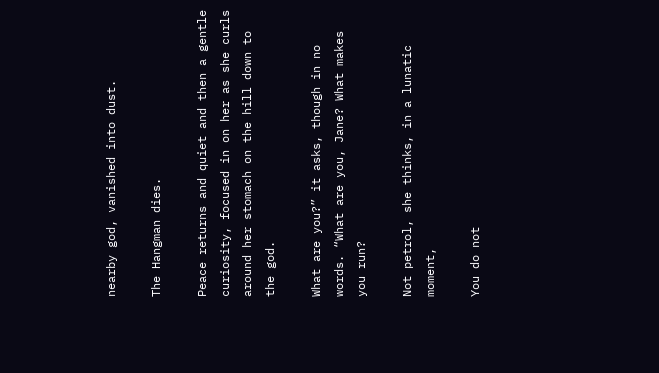nearby god, vanished into dust.

The Hangman dies.

Peace returns and quiet and then a gentle curiosity, focused in on her as she curls around her stomach on the hill down to the god.

What are you?” it asks, though in no words. “What are you, Jane? What makes you run?

Not petrol, she thinks, in a lunatic moment,

You do not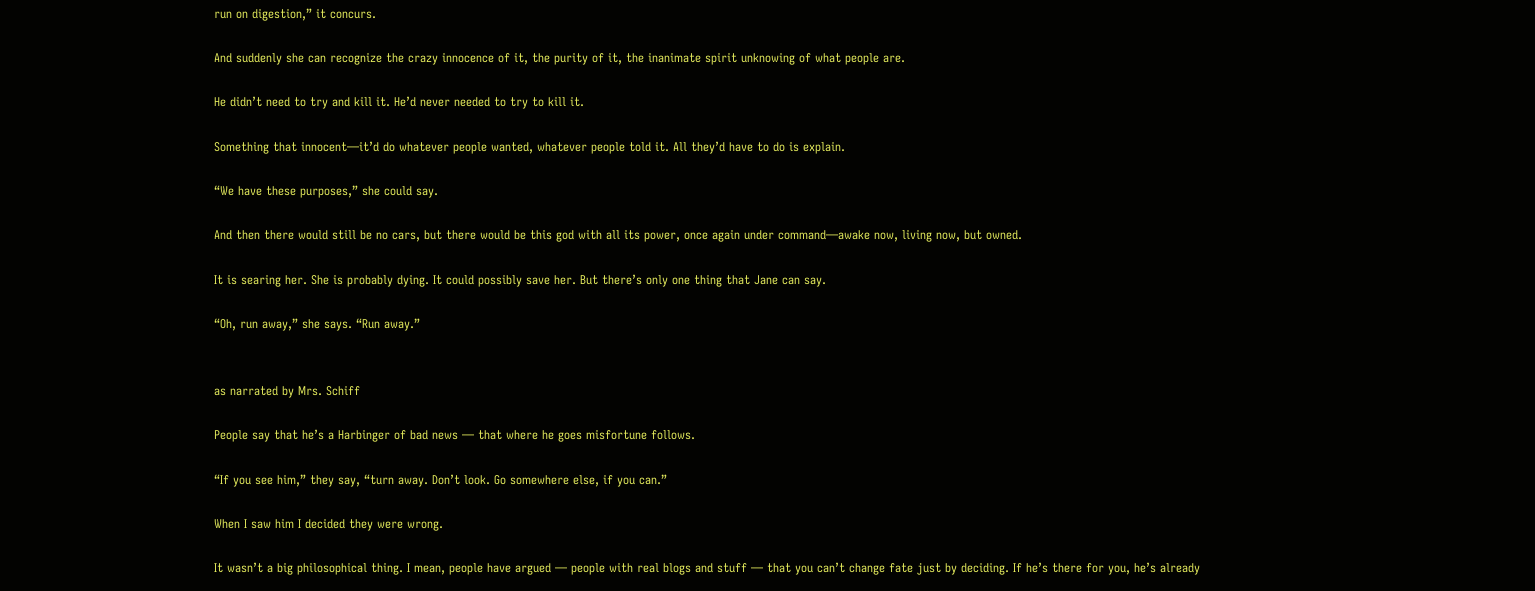run on digestion,” it concurs.

And suddenly she can recognize the crazy innocence of it, the purity of it, the inanimate spirit unknowing of what people are.

He didn’t need to try and kill it. He’d never needed to try to kill it.

Something that innocent—it’d do whatever people wanted, whatever people told it. All they’d have to do is explain.

“We have these purposes,” she could say.

And then there would still be no cars, but there would be this god with all its power, once again under command—awake now, living now, but owned.

It is searing her. She is probably dying. It could possibly save her. But there’s only one thing that Jane can say.

“Oh, run away,” she says. “Run away.”


as narrated by Mrs. Schiff

People say that he’s a Harbinger of bad news — that where he goes misfortune follows.

“If you see him,” they say, “turn away. Don’t look. Go somewhere else, if you can.”

When I saw him I decided they were wrong.

It wasn’t a big philosophical thing. I mean, people have argued — people with real blogs and stuff — that you can’t change fate just by deciding. If he’s there for you, he’s already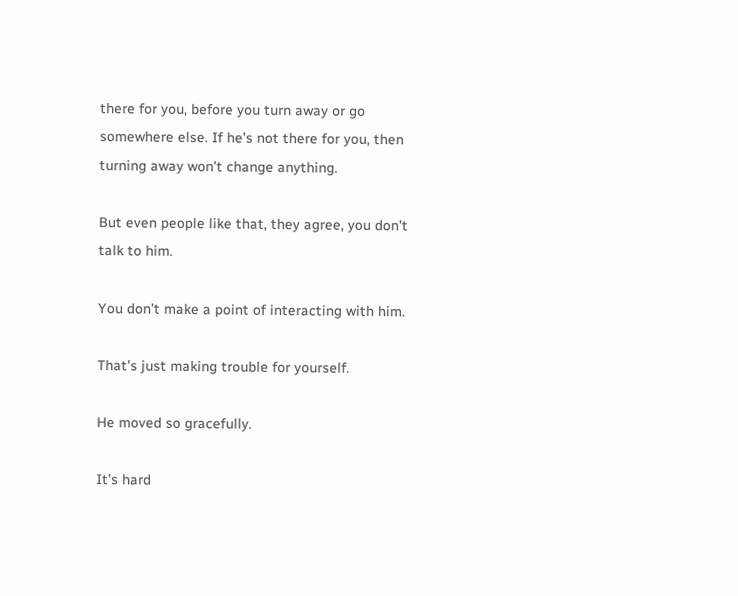there for you, before you turn away or go somewhere else. If he’s not there for you, then turning away won’t change anything.

But even people like that, they agree, you don’t talk to him.

You don’t make a point of interacting with him.

That’s just making trouble for yourself.

He moved so gracefully.

It’s hard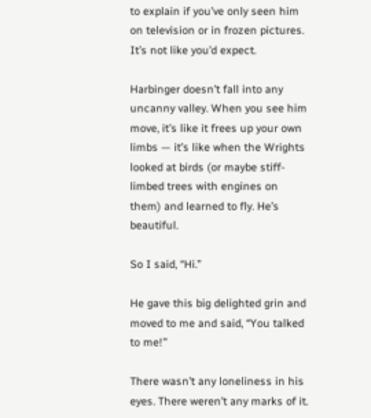to explain if you’ve only seen him on television or in frozen pictures. It’s not like you’d expect.

Harbinger doesn’t fall into any uncanny valley. When you see him move, it’s like it frees up your own limbs — it’s like when the Wrights looked at birds (or maybe stiff-limbed trees with engines on them) and learned to fly. He’s beautiful.

So I said, “Hi.”

He gave this big delighted grin and moved to me and said, “You talked to me!”

There wasn’t any loneliness in his eyes. There weren’t any marks of it.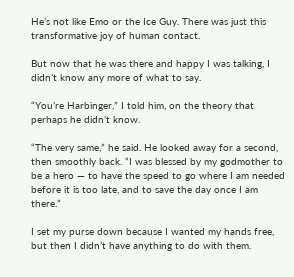He’s not like Emo or the Ice Guy. There was just this transformative joy of human contact.

But now that he was there and happy I was talking, I didn’t know any more of what to say.

“You’re Harbinger,” I told him, on the theory that perhaps he didn’t know.

“The very same,” he said. He looked away for a second, then smoothly back. “I was blessed by my godmother to be a hero — to have the speed to go where I am needed before it is too late, and to save the day once I am there.”

I set my purse down because I wanted my hands free, but then I didn’t have anything to do with them.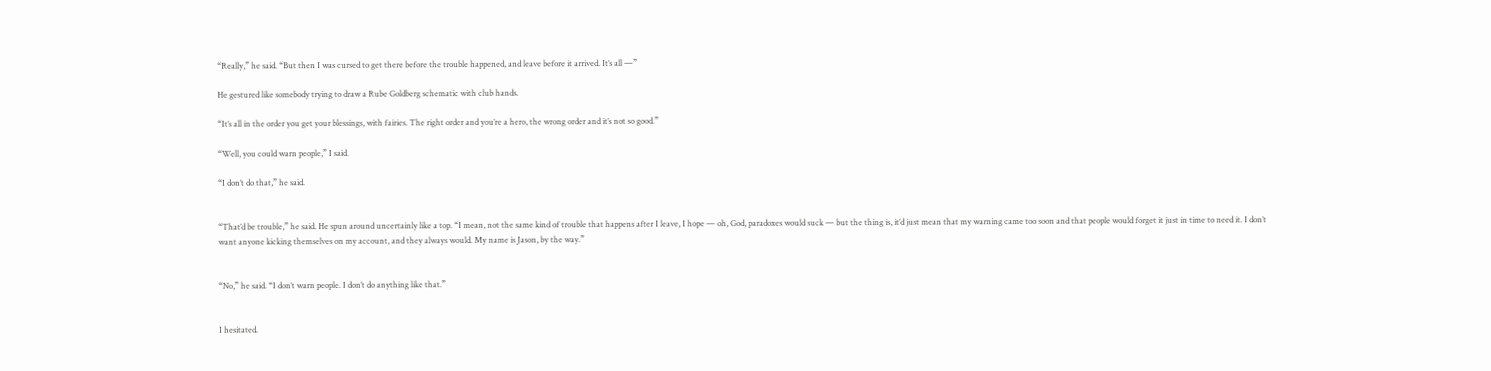“Really,” he said. “But then I was cursed to get there before the trouble happened, and leave before it arrived. It’s all —”

He gestured like somebody trying to draw a Rube Goldberg schematic with club hands.

“It’s all in the order you get your blessings, with fairies. The right order and you’re a hero, the wrong order and it’s not so good.”

“Well, you could warn people,” I said.

“I don’t do that,” he said.


“That’d be trouble,” he said. He spun around uncertainly like a top. “I mean, not the same kind of trouble that happens after I leave, I hope — oh, God, paradoxes would suck — but the thing is, it’d just mean that my warning came too soon and that people would forget it just in time to need it. I don’t want anyone kicking themselves on my account, and they always would. My name is Jason, by the way.”


“No,” he said. “I don’t warn people. I don’t do anything like that.”


I hesitated.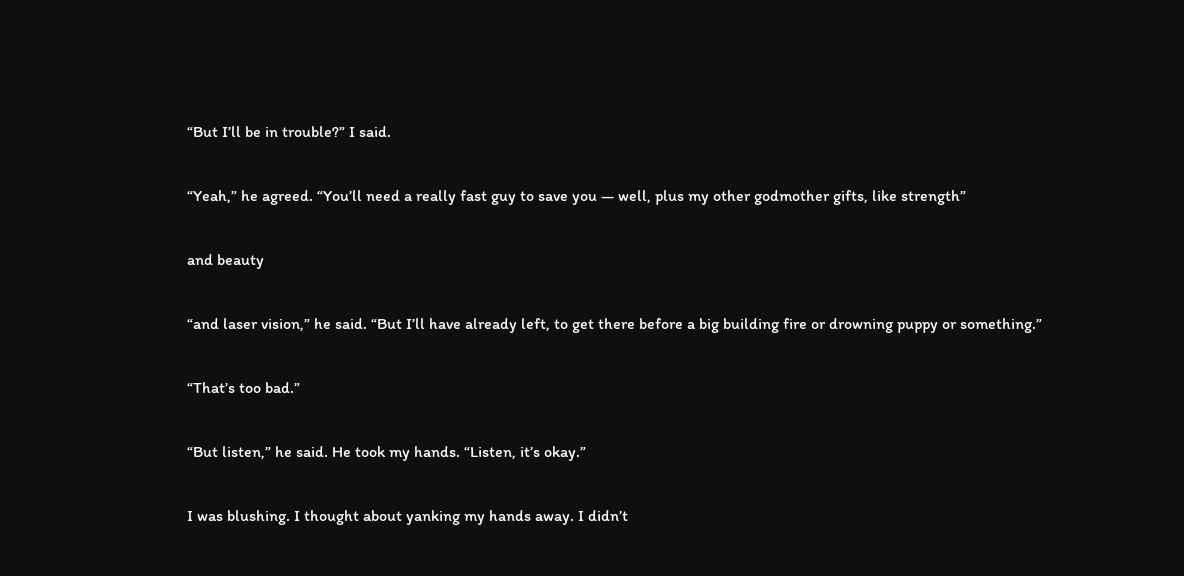“But I’ll be in trouble?” I said.

“Yeah,” he agreed. “You’ll need a really fast guy to save you — well, plus my other godmother gifts, like strength”

and beauty

“and laser vision,” he said. “But I’ll have already left, to get there before a big building fire or drowning puppy or something.”

“That’s too bad.”

“But listen,” he said. He took my hands. “Listen, it’s okay.”

I was blushing. I thought about yanking my hands away. I didn’t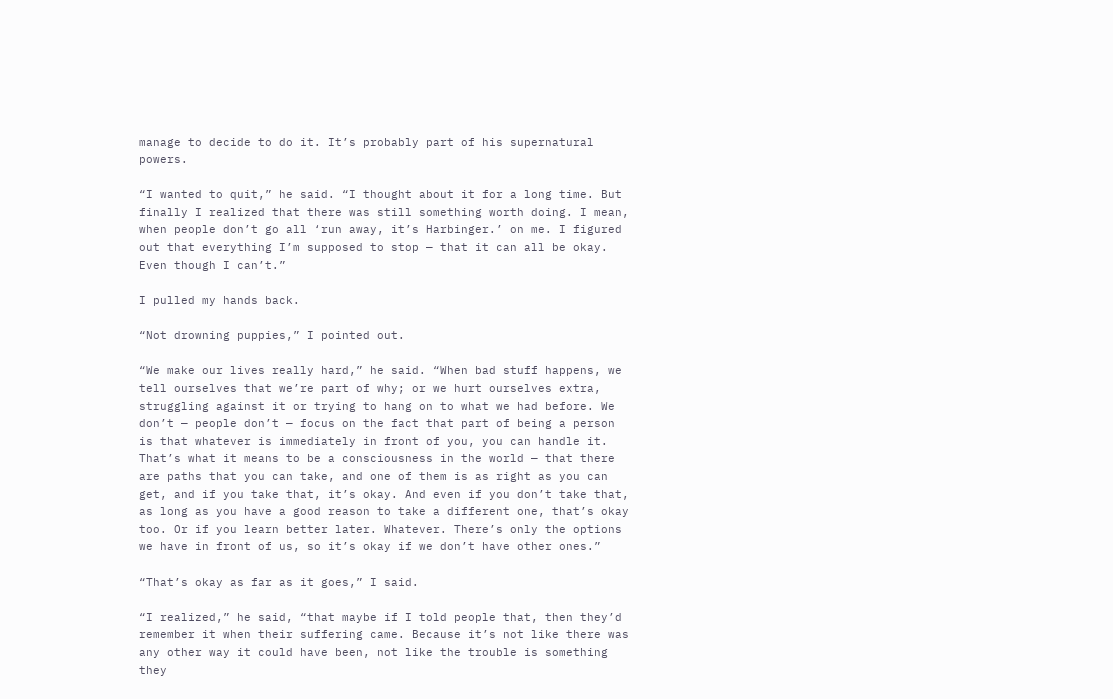manage to decide to do it. It’s probably part of his supernatural powers.

“I wanted to quit,” he said. “I thought about it for a long time. But finally I realized that there was still something worth doing. I mean, when people don’t go all ‘run away, it’s Harbinger.’ on me. I figured out that everything I’m supposed to stop — that it can all be okay. Even though I can’t.”

I pulled my hands back.

“Not drowning puppies,” I pointed out.

“We make our lives really hard,” he said. “When bad stuff happens, we tell ourselves that we’re part of why; or we hurt ourselves extra, struggling against it or trying to hang on to what we had before. We don’t — people don’t — focus on the fact that part of being a person is that whatever is immediately in front of you, you can handle it. That’s what it means to be a consciousness in the world — that there are paths that you can take, and one of them is as right as you can get, and if you take that, it’s okay. And even if you don’t take that, as long as you have a good reason to take a different one, that’s okay too. Or if you learn better later. Whatever. There’s only the options we have in front of us, so it’s okay if we don’t have other ones.”

“That’s okay as far as it goes,” I said.

“I realized,” he said, “that maybe if I told people that, then they’d remember it when their suffering came. Because it’s not like there was any other way it could have been, not like the trouble is something they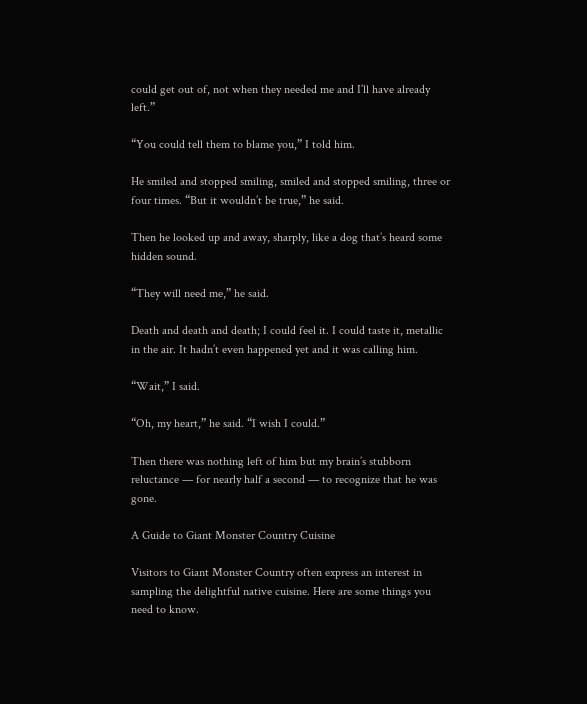could get out of, not when they needed me and I’ll have already left.”

“You could tell them to blame you,” I told him.

He smiled and stopped smiling, smiled and stopped smiling, three or four times. “But it wouldn’t be true,” he said.

Then he looked up and away, sharply, like a dog that’s heard some hidden sound.

“They will need me,” he said.

Death and death and death; I could feel it. I could taste it, metallic in the air. It hadn’t even happened yet and it was calling him.

“Wait,” I said.

“Oh, my heart,” he said. “I wish I could.”

Then there was nothing left of him but my brain’s stubborn reluctance — for nearly half a second — to recognize that he was gone.

A Guide to Giant Monster Country Cuisine

Visitors to Giant Monster Country often express an interest in sampling the delightful native cuisine. Here are some things you need to know.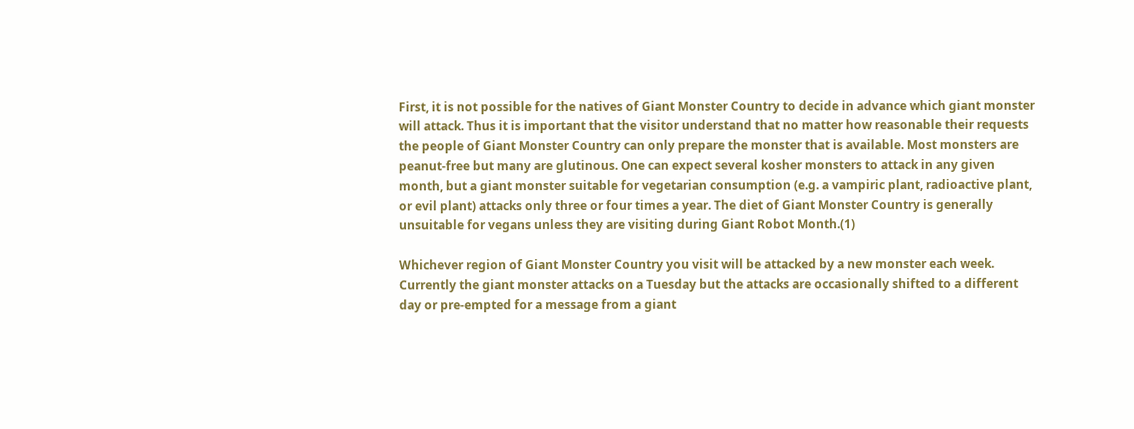First, it is not possible for the natives of Giant Monster Country to decide in advance which giant monster will attack. Thus it is important that the visitor understand that no matter how reasonable their requests the people of Giant Monster Country can only prepare the monster that is available. Most monsters are peanut-free but many are glutinous. One can expect several kosher monsters to attack in any given month, but a giant monster suitable for vegetarian consumption (e.g. a vampiric plant, radioactive plant, or evil plant) attacks only three or four times a year. The diet of Giant Monster Country is generally unsuitable for vegans unless they are visiting during Giant Robot Month.(1)

Whichever region of Giant Monster Country you visit will be attacked by a new monster each week. Currently the giant monster attacks on a Tuesday but the attacks are occasionally shifted to a different day or pre-empted for a message from a giant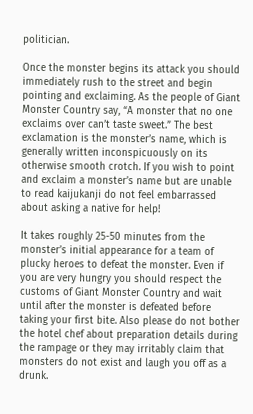politician.

Once the monster begins its attack you should immediately rush to the street and begin pointing and exclaiming. As the people of Giant Monster Country say, “A monster that no one exclaims over can’t taste sweet.” The best exclamation is the monster’s name, which is generally written inconspicuously on its otherwise smooth crotch. If you wish to point and exclaim a monster’s name but are unable to read kaijukanji do not feel embarrassed about asking a native for help!

It takes roughly 25-50 minutes from the monster’s initial appearance for a team of plucky heroes to defeat the monster. Even if you are very hungry you should respect the customs of Giant Monster Country and wait until after the monster is defeated before taking your first bite. Also please do not bother the hotel chef about preparation details during the rampage or they may irritably claim that monsters do not exist and laugh you off as a drunk.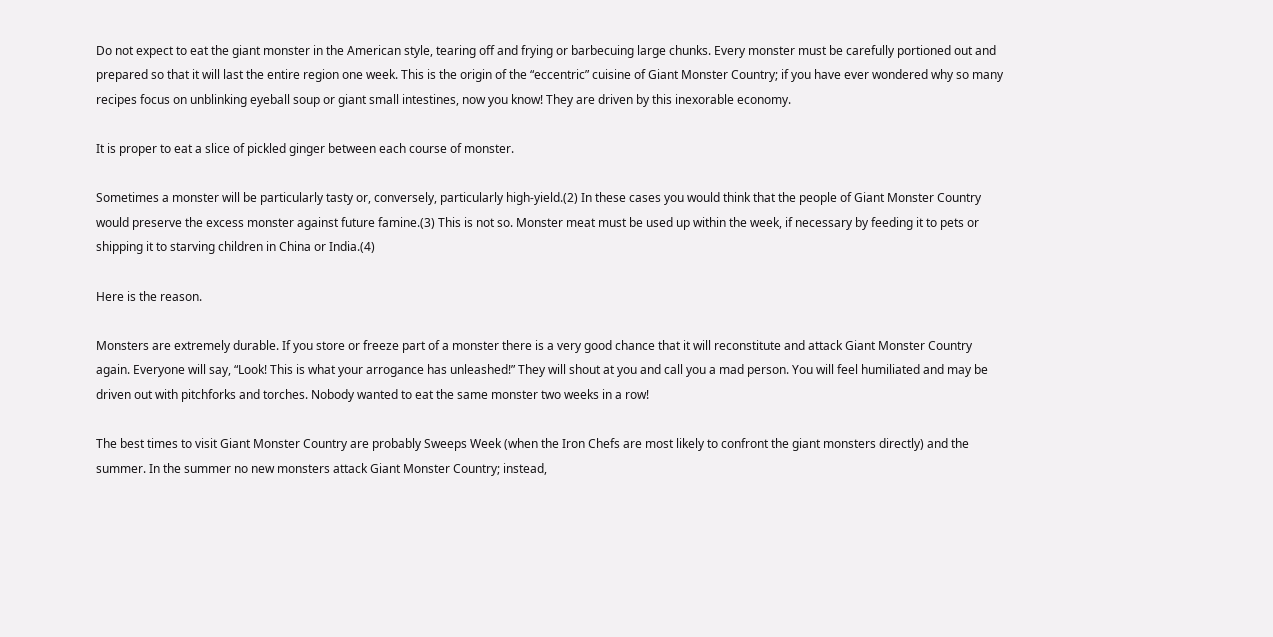Do not expect to eat the giant monster in the American style, tearing off and frying or barbecuing large chunks. Every monster must be carefully portioned out and prepared so that it will last the entire region one week. This is the origin of the “eccentric” cuisine of Giant Monster Country; if you have ever wondered why so many recipes focus on unblinking eyeball soup or giant small intestines, now you know! They are driven by this inexorable economy.

It is proper to eat a slice of pickled ginger between each course of monster.

Sometimes a monster will be particularly tasty or, conversely, particularly high-yield.(2) In these cases you would think that the people of Giant Monster Country would preserve the excess monster against future famine.(3) This is not so. Monster meat must be used up within the week, if necessary by feeding it to pets or shipping it to starving children in China or India.(4)

Here is the reason.

Monsters are extremely durable. If you store or freeze part of a monster there is a very good chance that it will reconstitute and attack Giant Monster Country again. Everyone will say, “Look! This is what your arrogance has unleashed!” They will shout at you and call you a mad person. You will feel humiliated and may be driven out with pitchforks and torches. Nobody wanted to eat the same monster two weeks in a row!

The best times to visit Giant Monster Country are probably Sweeps Week (when the Iron Chefs are most likely to confront the giant monsters directly) and the summer. In the summer no new monsters attack Giant Monster Country; instead,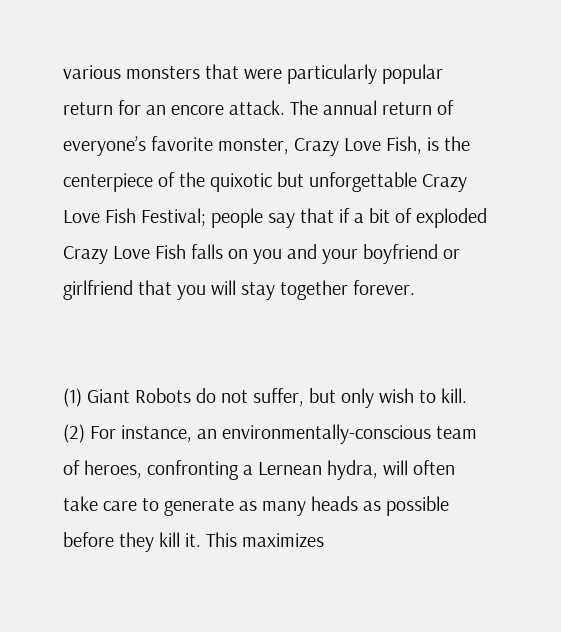various monsters that were particularly popular return for an encore attack. The annual return of everyone’s favorite monster, Crazy Love Fish, is the centerpiece of the quixotic but unforgettable Crazy Love Fish Festival; people say that if a bit of exploded Crazy Love Fish falls on you and your boyfriend or girlfriend that you will stay together forever.


(1) Giant Robots do not suffer, but only wish to kill.
(2) For instance, an environmentally-conscious team of heroes, confronting a Lernean hydra, will often take care to generate as many heads as possible before they kill it. This maximizes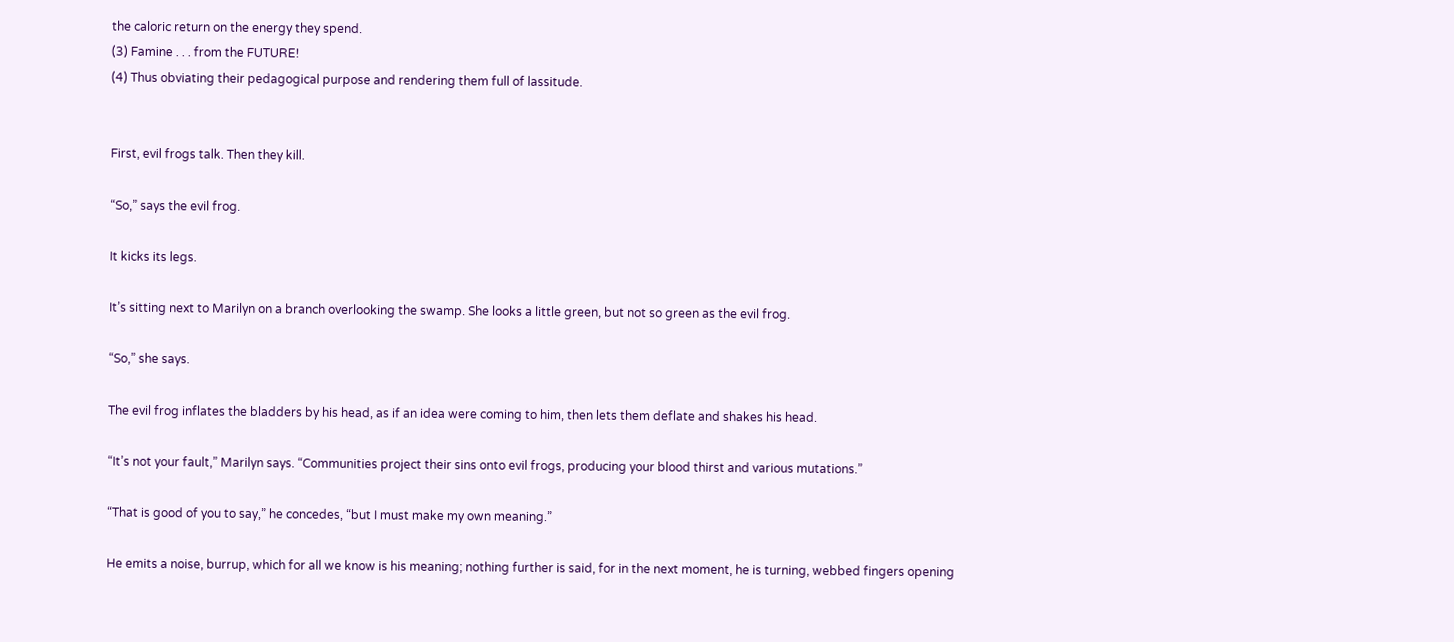the caloric return on the energy they spend.
(3) Famine . . . from the FUTURE!
(4) Thus obviating their pedagogical purpose and rendering them full of lassitude.


First, evil frogs talk. Then they kill.

“So,” says the evil frog.

It kicks its legs.

It’s sitting next to Marilyn on a branch overlooking the swamp. She looks a little green, but not so green as the evil frog.

“So,” she says.

The evil frog inflates the bladders by his head, as if an idea were coming to him, then lets them deflate and shakes his head.

“It’s not your fault,” Marilyn says. “Communities project their sins onto evil frogs, producing your blood thirst and various mutations.”

“That is good of you to say,” he concedes, “but I must make my own meaning.”

He emits a noise, burrup, which for all we know is his meaning; nothing further is said, for in the next moment, he is turning, webbed fingers opening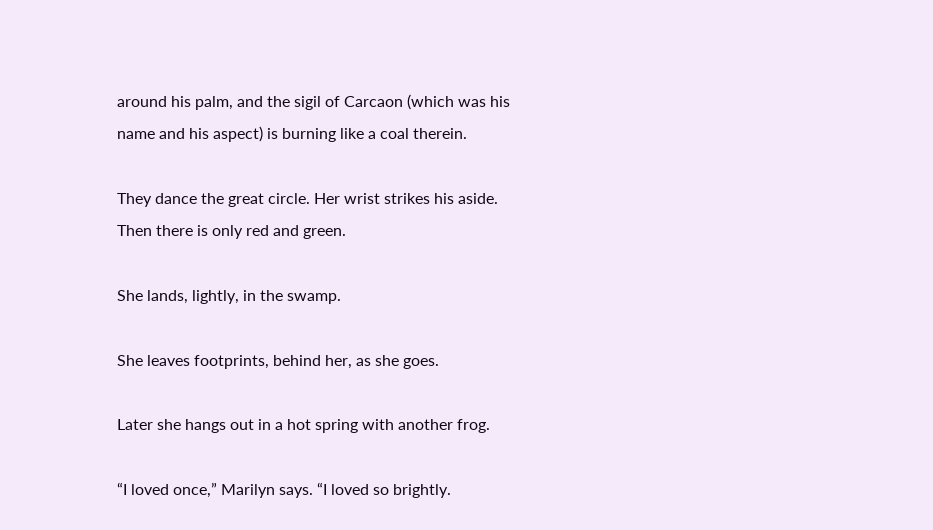around his palm, and the sigil of Carcaon (which was his name and his aspect) is burning like a coal therein.

They dance the great circle. Her wrist strikes his aside. Then there is only red and green.

She lands, lightly, in the swamp.

She leaves footprints, behind her, as she goes.

Later she hangs out in a hot spring with another frog.

“I loved once,” Marilyn says. “I loved so brightly.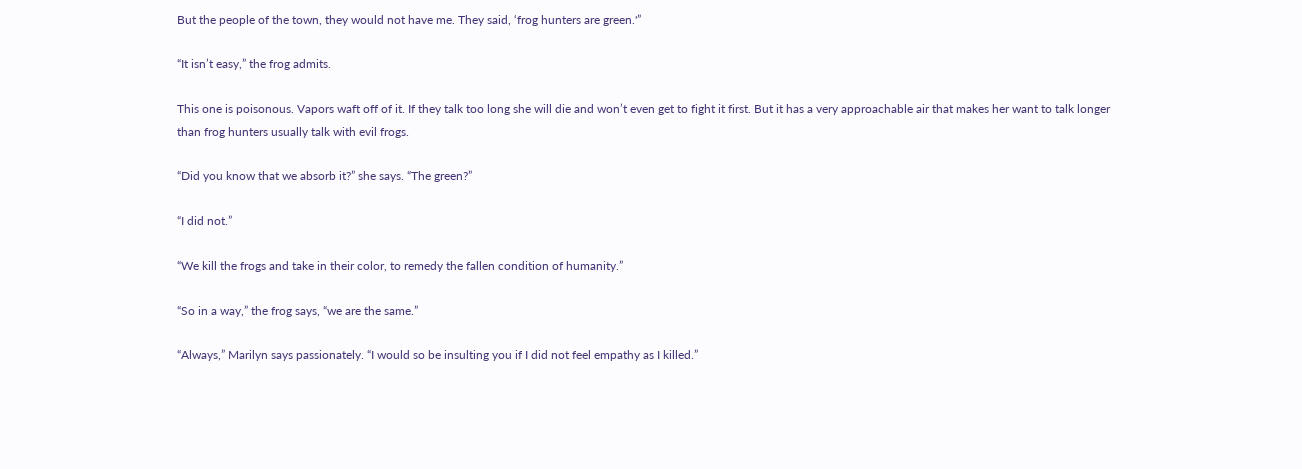But the people of the town, they would not have me. They said, ‘frog hunters are green.'”

“It isn’t easy,” the frog admits.

This one is poisonous. Vapors waft off of it. If they talk too long she will die and won’t even get to fight it first. But it has a very approachable air that makes her want to talk longer than frog hunters usually talk with evil frogs.

“Did you know that we absorb it?” she says. “The green?”

“I did not.”

“We kill the frogs and take in their color, to remedy the fallen condition of humanity.”

“So in a way,” the frog says, “we are the same.”

“Always,” Marilyn says passionately. “I would so be insulting you if I did not feel empathy as I killed.”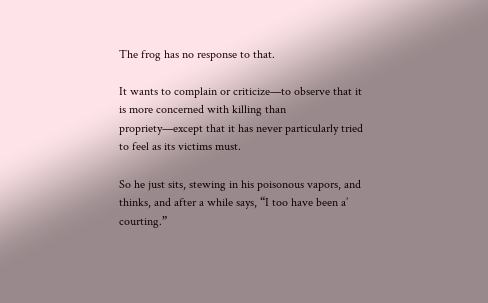The frog has no response to that.

It wants to complain or criticize—to observe that it is more concerned with killing than propriety—except that it has never particularly tried to feel as its victims must.

So he just sits, stewing in his poisonous vapors, and thinks, and after a while says, “I too have been a’ courting.”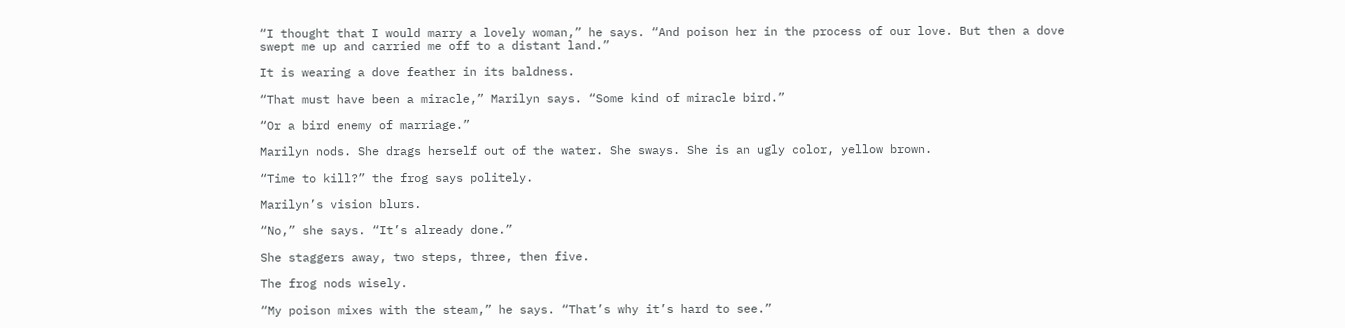“I thought that I would marry a lovely woman,” he says. “And poison her in the process of our love. But then a dove swept me up and carried me off to a distant land.”

It is wearing a dove feather in its baldness.

“That must have been a miracle,” Marilyn says. “Some kind of miracle bird.”

“Or a bird enemy of marriage.”

Marilyn nods. She drags herself out of the water. She sways. She is an ugly color, yellow brown.

“Time to kill?” the frog says politely.

Marilyn’s vision blurs.

“No,” she says. “It’s already done.”

She staggers away, two steps, three, then five.

The frog nods wisely.

“My poison mixes with the steam,” he says. “That’s why it’s hard to see.”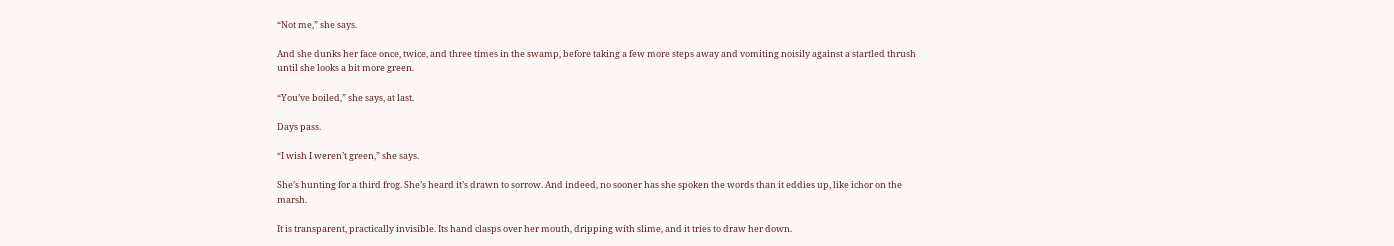“Not me,” she says.

And she dunks her face once, twice, and three times in the swamp, before taking a few more steps away and vomiting noisily against a startled thrush until she looks a bit more green.

“You’ve boiled,” she says, at last.

Days pass.

“I wish I weren’t green,” she says.

She’s hunting for a third frog. She’s heard it’s drawn to sorrow. And indeed, no sooner has she spoken the words than it eddies up, like ichor on the marsh.

It is transparent, practically invisible. Its hand clasps over her mouth, dripping with slime, and it tries to draw her down.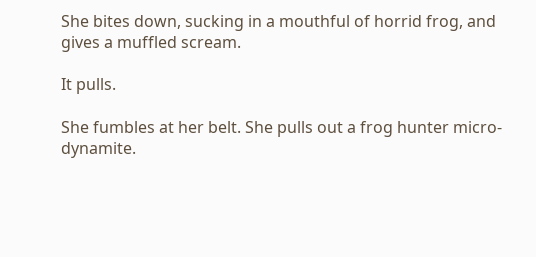She bites down, sucking in a mouthful of horrid frog, and gives a muffled scream.

It pulls.

She fumbles at her belt. She pulls out a frog hunter micro-dynamite.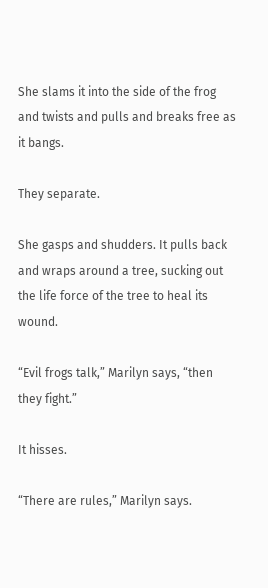She slams it into the side of the frog and twists and pulls and breaks free as it bangs.

They separate.

She gasps and shudders. It pulls back and wraps around a tree, sucking out the life force of the tree to heal its wound.

“Evil frogs talk,” Marilyn says, “then they fight.”

It hisses.

“There are rules,” Marilyn says.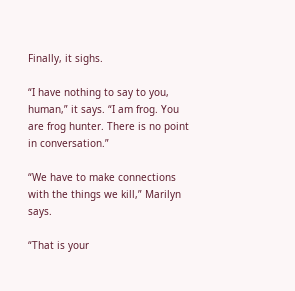Finally, it sighs.

“I have nothing to say to you, human,” it says. “I am frog. You are frog hunter. There is no point in conversation.”

“We have to make connections with the things we kill,” Marilyn says.

“That is your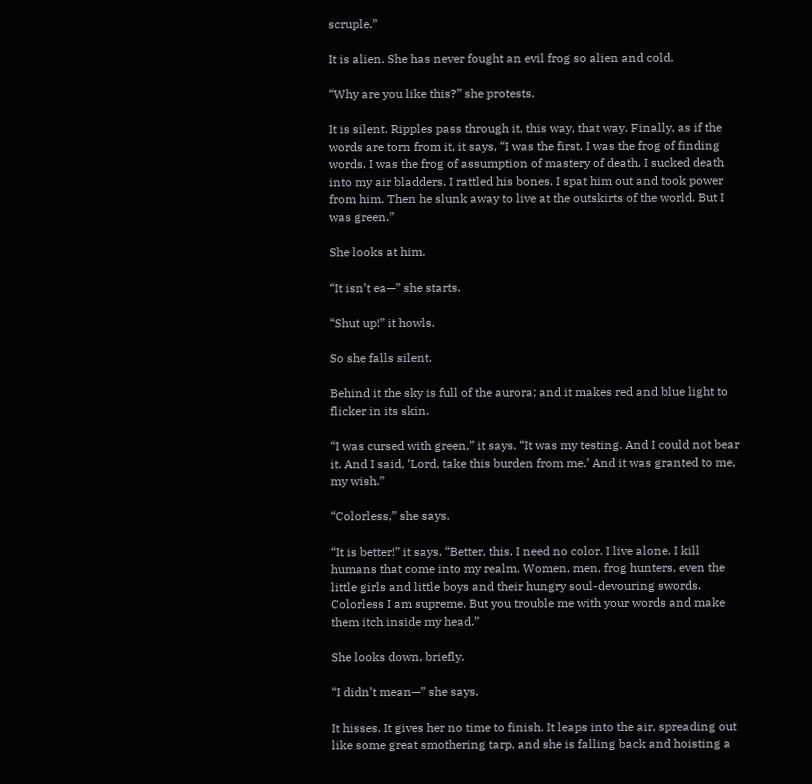scruple.”

It is alien. She has never fought an evil frog so alien and cold.

“Why are you like this?” she protests.

It is silent. Ripples pass through it, this way, that way. Finally, as if the words are torn from it, it says, “I was the first. I was the frog of finding words. I was the frog of assumption of mastery of death. I sucked death into my air bladders. I rattled his bones. I spat him out and took power from him. Then he slunk away to live at the outskirts of the world. But I was green.”

She looks at him.

“It isn’t ea—” she starts.

“Shut up!” it howls.

So she falls silent.

Behind it the sky is full of the aurora; and it makes red and blue light to flicker in its skin.

“I was cursed with green,” it says. “It was my testing. And I could not bear it. And I said, ‘Lord, take this burden from me.’ And it was granted to me, my wish.”

“Colorless,” she says.

“It is better!” it says. “Better, this. I need no color. I live alone. I kill humans that come into my realm. Women, men, frog hunters, even the little girls and little boys and their hungry soul-devouring swords. Colorless I am supreme. But you trouble me with your words and make them itch inside my head.”

She looks down, briefly.

“I didn’t mean—” she says.

It hisses. It gives her no time to finish. It leaps into the air, spreading out like some great smothering tarp, and she is falling back and hoisting a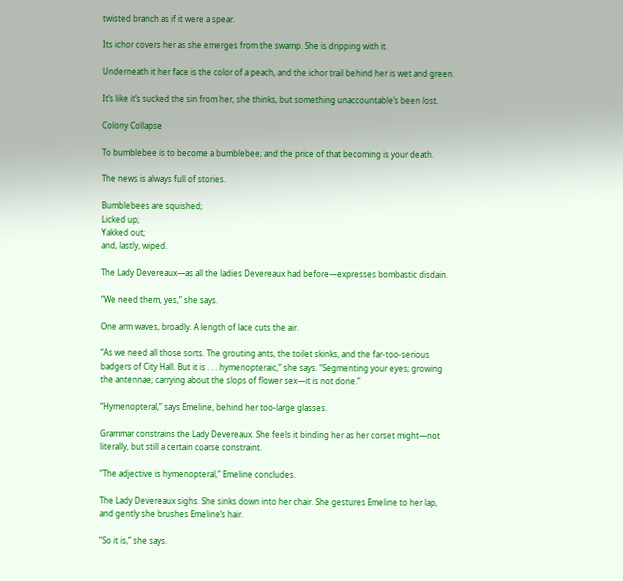twisted branch as if it were a spear.

Its ichor covers her as she emerges from the swamp. She is dripping with it.

Underneath it her face is the color of a peach, and the ichor trail behind her is wet and green.

It’s like it’s sucked the sin from her, she thinks, but something unaccountable’s been lost.

Colony Collapse

To bumblebee is to become a bumblebee; and the price of that becoming is your death.

The news is always full of stories.

Bumblebees are squished;
Licked up;
Yakked out;
and, lastly, wiped.

The Lady Devereaux—as all the ladies Devereaux had before—expresses bombastic disdain.

“We need them, yes,” she says.

One arm waves, broadly. A length of lace cuts the air.

“As we need all those sorts. The grouting ants, the toilet skinks, and the far-too-serious badgers of City Hall. But it is . . . hymenopteraic,” she says. “Segmenting your eyes; growing the antennae; carrying about the slops of flower sex—it is not done.”

“Hymenopteral,” says Emeline, behind her too-large glasses.

Grammar constrains the Lady Devereaux. She feels it binding her as her corset might—not literally, but still a certain coarse constraint.

“The adjective is hymenopteral,” Emeline concludes.

The Lady Devereaux sighs. She sinks down into her chair. She gestures Emeline to her lap, and gently she brushes Emeline’s hair.

“So it is,” she says.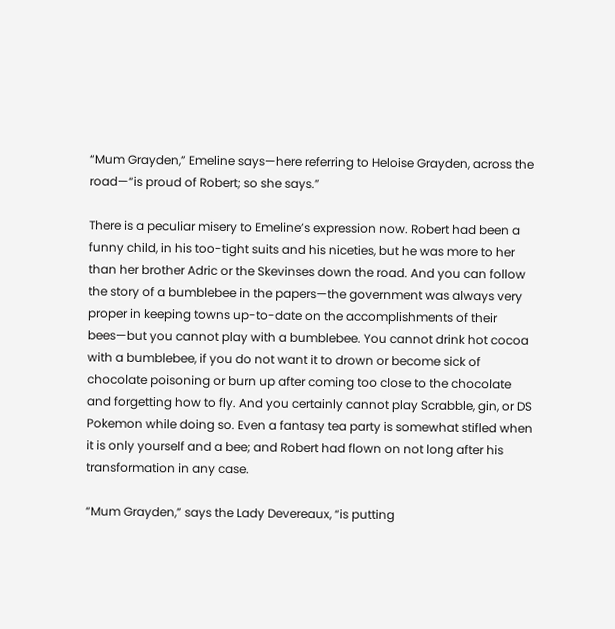“Mum Grayden,” Emeline says—here referring to Heloise Grayden, across the road—“is proud of Robert; so she says.”

There is a peculiar misery to Emeline’s expression now. Robert had been a funny child, in his too-tight suits and his niceties, but he was more to her than her brother Adric or the Skevinses down the road. And you can follow the story of a bumblebee in the papers—the government was always very proper in keeping towns up-to-date on the accomplishments of their bees—but you cannot play with a bumblebee. You cannot drink hot cocoa with a bumblebee, if you do not want it to drown or become sick of chocolate poisoning or burn up after coming too close to the chocolate and forgetting how to fly. And you certainly cannot play Scrabble, gin, or DS Pokemon while doing so. Even a fantasy tea party is somewhat stifled when it is only yourself and a bee; and Robert had flown on not long after his transformation in any case.

“Mum Grayden,” says the Lady Devereaux, “is putting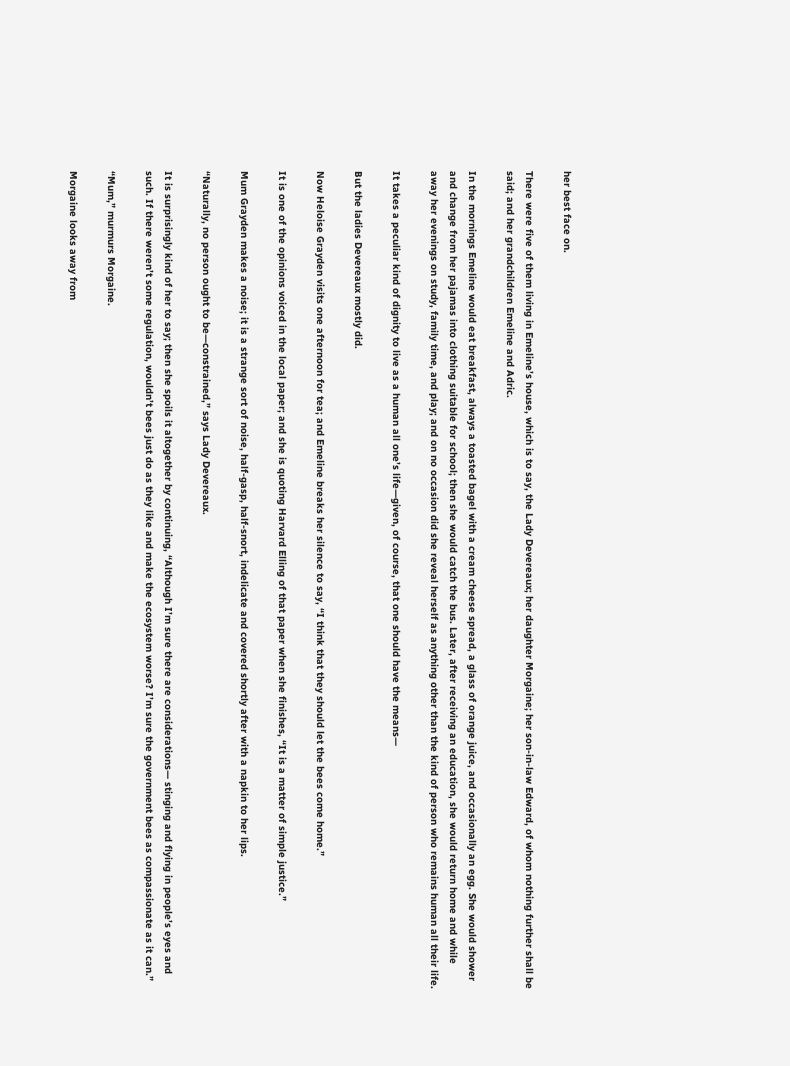her best face on.

There were five of them living in Emeline’s house, which is to say, the Lady Devereaux; her daughter Morgaine; her son-in-law Edward, of whom nothing further shall be said; and her grandchildren Emeline and Adric.

In the mornings Emeline would eat breakfast, always a toasted bagel with a cream cheese spread, a glass of orange juice, and occasionally an egg. She would shower and change from her pajamas into clothing suitable for school; then she would catch the bus. Later, after receiving an education, she would return home and while away her evenings on study, family time, and play; and on no occasion did she reveal herself as anything other than the kind of person who remains human all their life.

It takes a peculiar kind of dignity to live as a human all one’s life—given, of course, that one should have the means—

But the ladies Devereaux mostly did.

Now Heloise Grayden visits one afternoon for tea; and Emeline breaks her silence to say, “I think that they should let the bees come home.”

It is one of the opinions voiced in the local paper; and she is quoting Harvard Elling of that paper when she finishes, “It is a matter of simple justice.”

Mum Grayden makes a noise; it is a strange sort of noise, half-gasp, half-snort, indelicate and covered shortly after with a napkin to her lips.

“Naturally, no person ought to be—constrained,” says Lady Devereaux.

It is surprisingly kind of her to say; then she spoils it altogether by continuing, “Although I’m sure there are considerations— stinging and flying in people’s eyes and such. If there weren’t some regulation, wouldn’t bees just do as they like and make the ecosystem worse? I’m sure the government bees as compassionate as it can.”

“Mum,” murmurs Morgaine.

Morgaine looks away from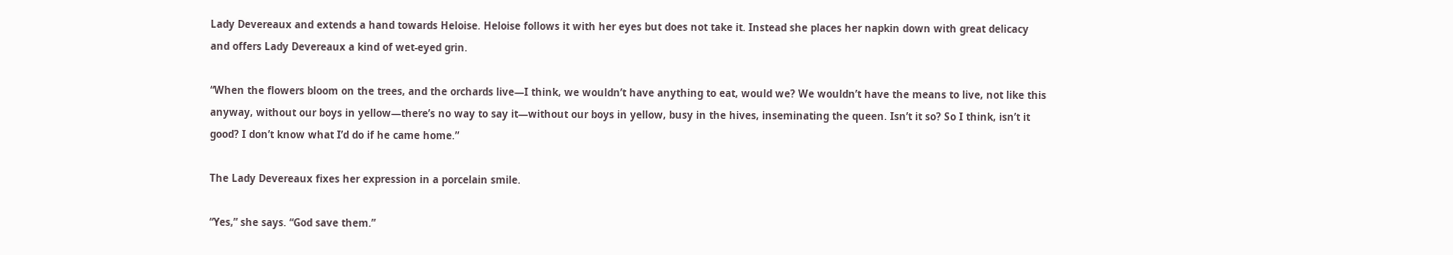Lady Devereaux and extends a hand towards Heloise. Heloise follows it with her eyes but does not take it. Instead she places her napkin down with great delicacy and offers Lady Devereaux a kind of wet-eyed grin.

“When the flowers bloom on the trees, and the orchards live—I think, we wouldn’t have anything to eat, would we? We wouldn’t have the means to live, not like this anyway, without our boys in yellow—there’s no way to say it—without our boys in yellow, busy in the hives, inseminating the queen. Isn’t it so? So I think, isn’t it good? I don’t know what I’d do if he came home.”

The Lady Devereaux fixes her expression in a porcelain smile.

“Yes,” she says. “God save them.”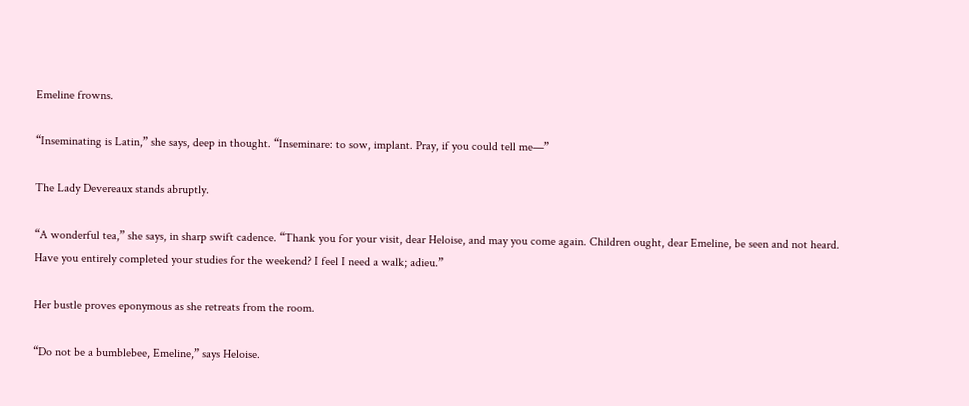Emeline frowns.

“Inseminating is Latin,” she says, deep in thought. “Inseminare: to sow, implant. Pray, if you could tell me—”

The Lady Devereaux stands abruptly.

“A wonderful tea,” she says, in sharp swift cadence. “Thank you for your visit, dear Heloise, and may you come again. Children ought, dear Emeline, be seen and not heard. Have you entirely completed your studies for the weekend? I feel I need a walk; adieu.”

Her bustle proves eponymous as she retreats from the room.

“Do not be a bumblebee, Emeline,” says Heloise.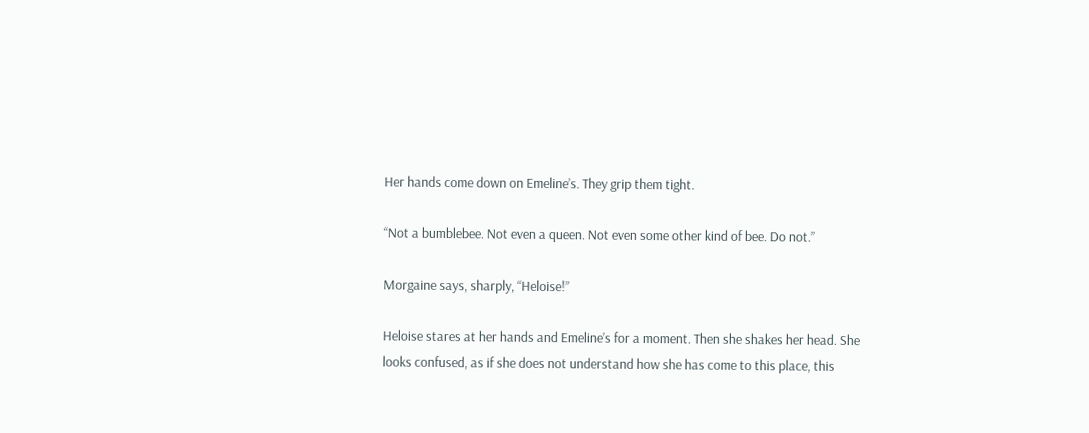Her hands come down on Emeline’s. They grip them tight.

“Not a bumblebee. Not even a queen. Not even some other kind of bee. Do not.”

Morgaine says, sharply, “Heloise!”

Heloise stares at her hands and Emeline’s for a moment. Then she shakes her head. She looks confused, as if she does not understand how she has come to this place, this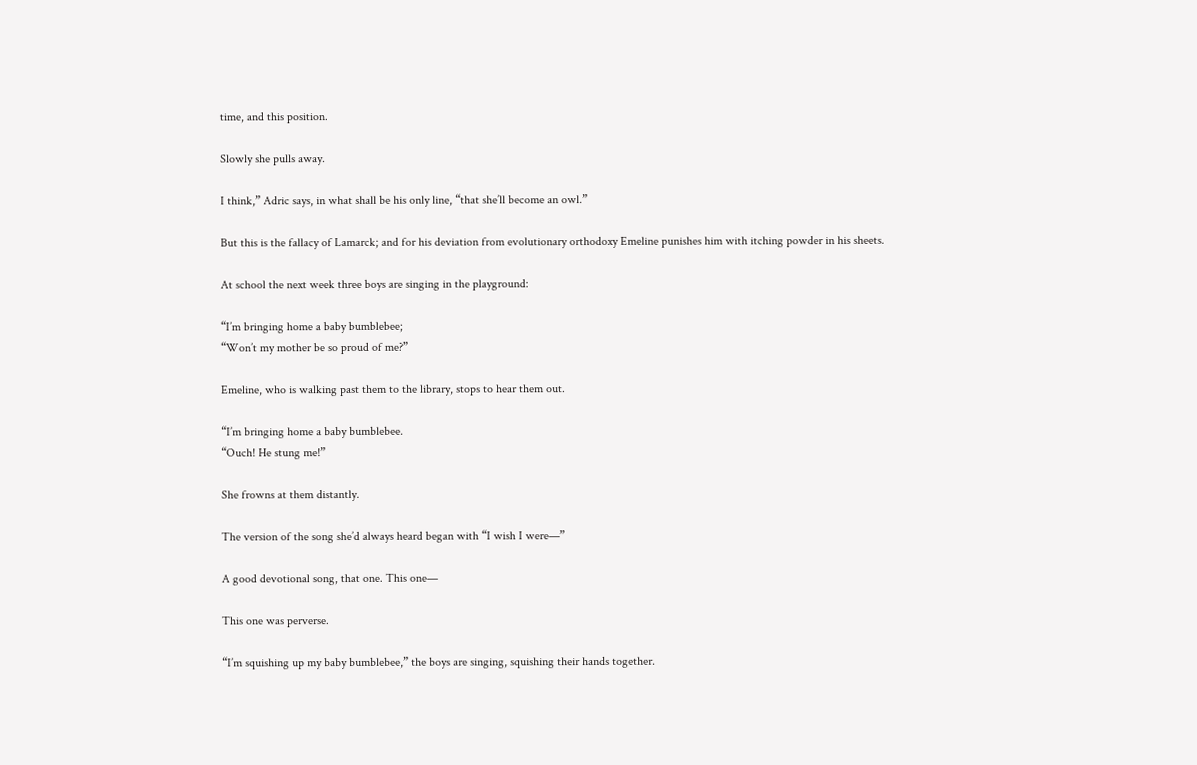time, and this position.

Slowly she pulls away.

I think,” Adric says, in what shall be his only line, “that she’ll become an owl.”

But this is the fallacy of Lamarck; and for his deviation from evolutionary orthodoxy Emeline punishes him with itching powder in his sheets.

At school the next week three boys are singing in the playground:

“I’m bringing home a baby bumblebee;
“Won’t my mother be so proud of me?”

Emeline, who is walking past them to the library, stops to hear them out.

“I’m bringing home a baby bumblebee.
“Ouch! He stung me!”

She frowns at them distantly.

The version of the song she’d always heard began with “I wish I were—”

A good devotional song, that one. This one—

This one was perverse.

“I’m squishing up my baby bumblebee,” the boys are singing, squishing their hands together.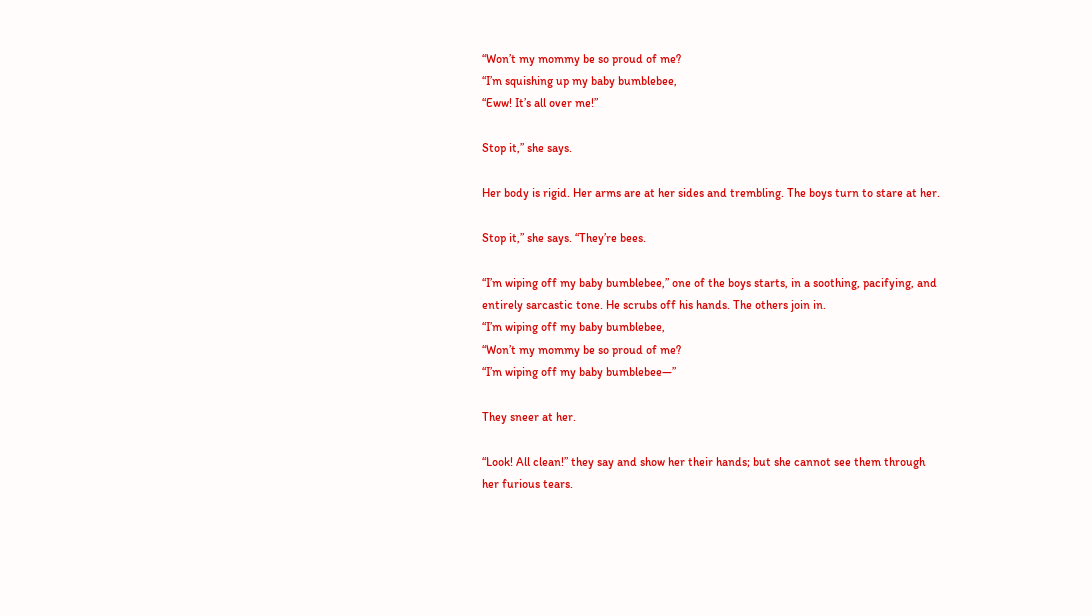“Won’t my mommy be so proud of me?
“I’m squishing up my baby bumblebee,
“Eww! It’s all over me!”

Stop it,” she says.

Her body is rigid. Her arms are at her sides and trembling. The boys turn to stare at her.

Stop it,” she says. “They’re bees.

“I’m wiping off my baby bumblebee,” one of the boys starts, in a soothing, pacifying, and entirely sarcastic tone. He scrubs off his hands. The others join in.
“I’m wiping off my baby bumblebee,
“Won’t my mommy be so proud of me?
“I’m wiping off my baby bumblebee—”

They sneer at her.

“Look! All clean!” they say and show her their hands; but she cannot see them through her furious tears.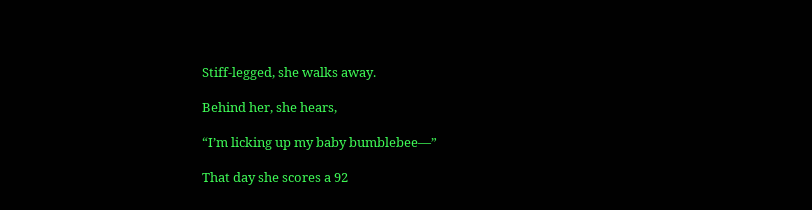Stiff-legged, she walks away.

Behind her, she hears,

“I’m licking up my baby bumblebee—”

That day she scores a 92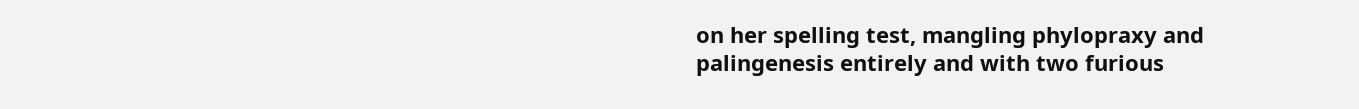on her spelling test, mangling phylopraxy and palingenesis entirely and with two furious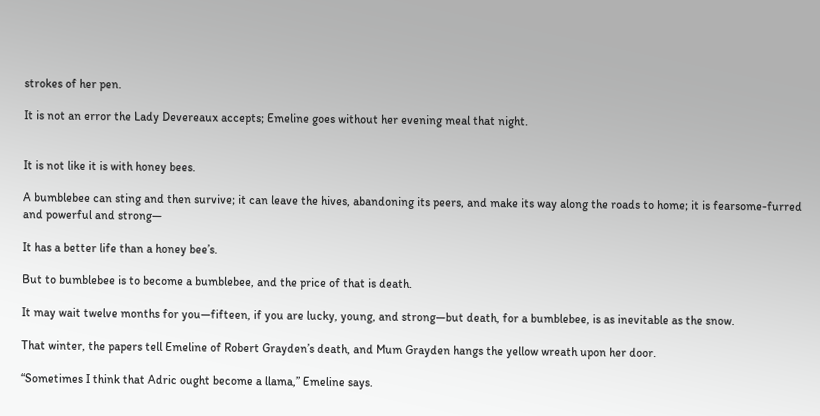strokes of her pen.

It is not an error the Lady Devereaux accepts; Emeline goes without her evening meal that night.


It is not like it is with honey bees.

A bumblebee can sting and then survive; it can leave the hives, abandoning its peers, and make its way along the roads to home; it is fearsome-furred and powerful and strong—

It has a better life than a honey bee’s.

But to bumblebee is to become a bumblebee, and the price of that is death.

It may wait twelve months for you—fifteen, if you are lucky, young, and strong—but death, for a bumblebee, is as inevitable as the snow.

That winter, the papers tell Emeline of Robert Grayden’s death, and Mum Grayden hangs the yellow wreath upon her door.

“Sometimes I think that Adric ought become a llama,” Emeline says.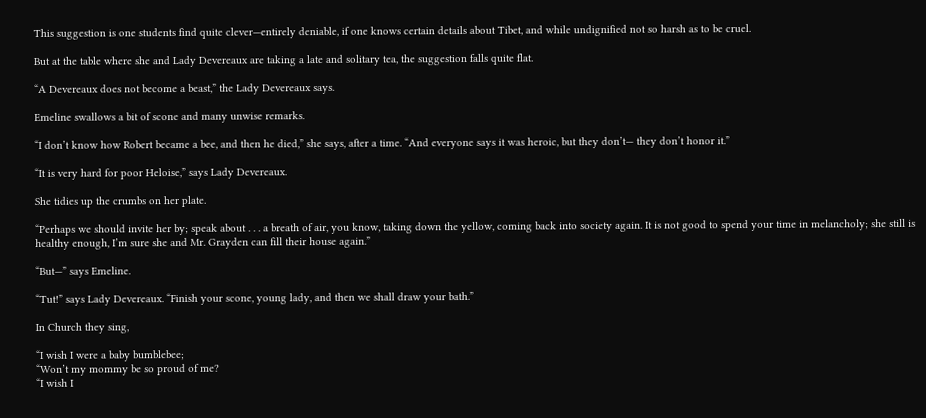This suggestion is one students find quite clever—entirely deniable, if one knows certain details about Tibet, and while undignified not so harsh as to be cruel.

But at the table where she and Lady Devereaux are taking a late and solitary tea, the suggestion falls quite flat.

“A Devereaux does not become a beast,” the Lady Devereaux says.

Emeline swallows a bit of scone and many unwise remarks.

“I don’t know how Robert became a bee, and then he died,” she says, after a time. “And everyone says it was heroic, but they don’t— they don’t honor it.”

“It is very hard for poor Heloise,” says Lady Devereaux.

She tidies up the crumbs on her plate.

“Perhaps we should invite her by; speak about . . . a breath of air, you know, taking down the yellow, coming back into society again. It is not good to spend your time in melancholy; she still is healthy enough, I’m sure she and Mr. Grayden can fill their house again.”

“But—” says Emeline.

“Tut!” says Lady Devereaux. “Finish your scone, young lady, and then we shall draw your bath.”

In Church they sing,

“I wish I were a baby bumblebee;
“Won’t my mommy be so proud of me?
“I wish I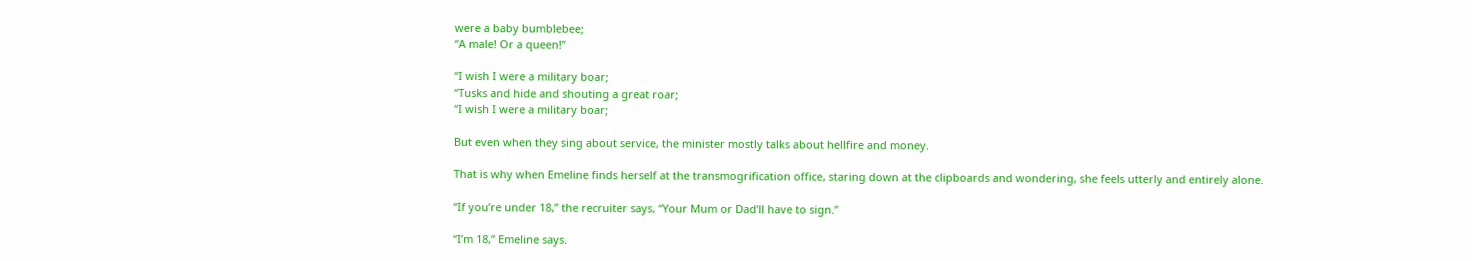were a baby bumblebee;
“A male! Or a queen!”

“I wish I were a military boar;
“Tusks and hide and shouting a great roar;
“I wish I were a military boar;

But even when they sing about service, the minister mostly talks about hellfire and money.

That is why when Emeline finds herself at the transmogrification office, staring down at the clipboards and wondering, she feels utterly and entirely alone.

“If you’re under 18,” the recruiter says, “Your Mum or Dad’ll have to sign.”

“I’m 18,” Emeline says.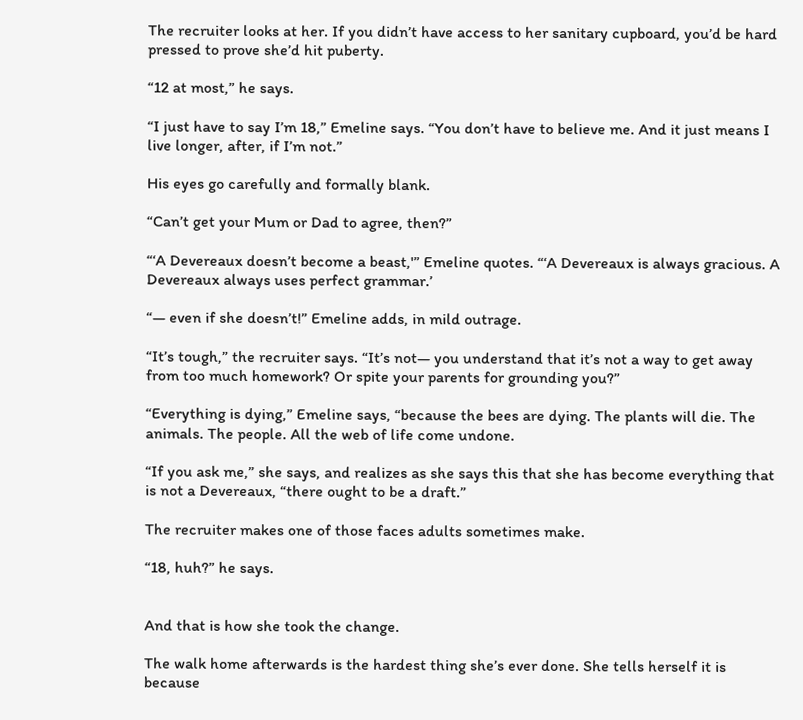The recruiter looks at her. If you didn’t have access to her sanitary cupboard, you’d be hard pressed to prove she’d hit puberty.

“12 at most,” he says.

“I just have to say I’m 18,” Emeline says. “You don’t have to believe me. And it just means I live longer, after, if I’m not.”

His eyes go carefully and formally blank.

“Can’t get your Mum or Dad to agree, then?”

“‘A Devereaux doesn’t become a beast,'” Emeline quotes. “‘A Devereaux is always gracious. A Devereaux always uses perfect grammar.’

“— even if she doesn’t!” Emeline adds, in mild outrage.

“It’s tough,” the recruiter says. “It’s not— you understand that it’s not a way to get away from too much homework? Or spite your parents for grounding you?”

“Everything is dying,” Emeline says, “because the bees are dying. The plants will die. The animals. The people. All the web of life come undone.

“If you ask me,” she says, and realizes as she says this that she has become everything that is not a Devereaux, “there ought to be a draft.”

The recruiter makes one of those faces adults sometimes make.

“18, huh?” he says.


And that is how she took the change.

The walk home afterwards is the hardest thing she’s ever done. She tells herself it is because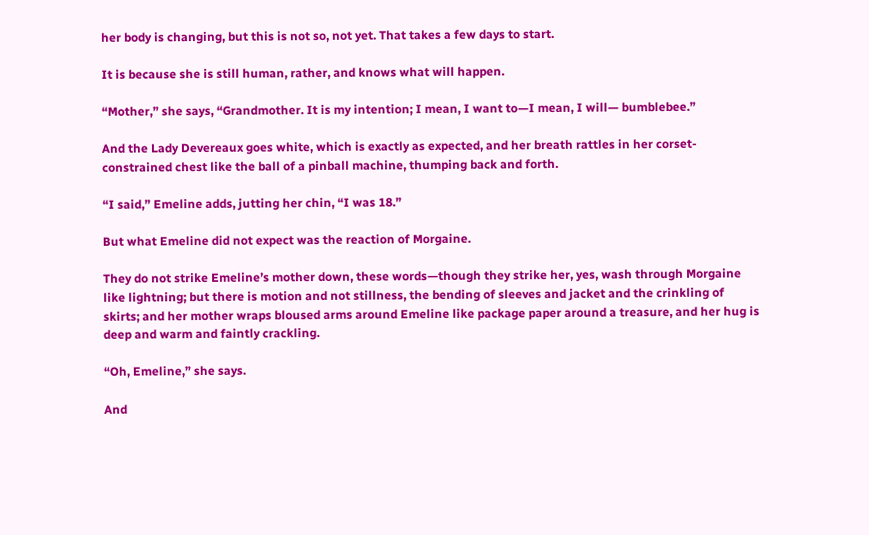her body is changing, but this is not so, not yet. That takes a few days to start.

It is because she is still human, rather, and knows what will happen.

“Mother,” she says, “Grandmother. It is my intention; I mean, I want to—I mean, I will— bumblebee.”

And the Lady Devereaux goes white, which is exactly as expected, and her breath rattles in her corset-constrained chest like the ball of a pinball machine, thumping back and forth.

“I said,” Emeline adds, jutting her chin, “I was 18.”

But what Emeline did not expect was the reaction of Morgaine.

They do not strike Emeline’s mother down, these words—though they strike her, yes, wash through Morgaine like lightning; but there is motion and not stillness, the bending of sleeves and jacket and the crinkling of skirts; and her mother wraps bloused arms around Emeline like package paper around a treasure, and her hug is deep and warm and faintly crackling.

“Oh, Emeline,” she says.

And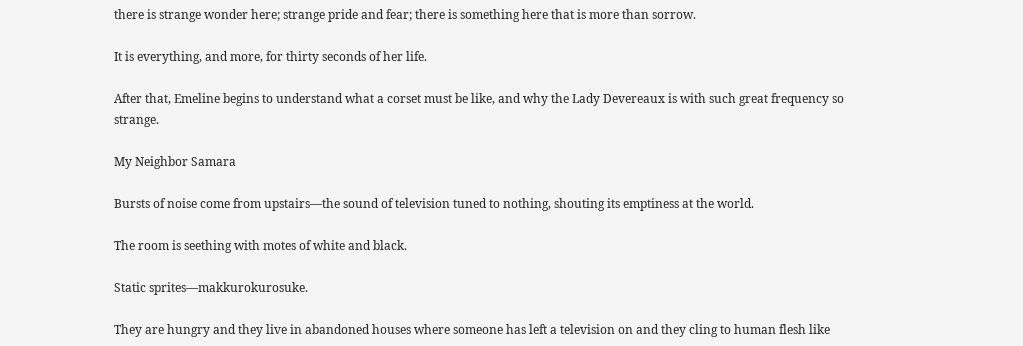there is strange wonder here; strange pride and fear; there is something here that is more than sorrow.

It is everything, and more, for thirty seconds of her life.

After that, Emeline begins to understand what a corset must be like, and why the Lady Devereaux is with such great frequency so strange.

My Neighbor Samara

Bursts of noise come from upstairs—the sound of television tuned to nothing, shouting its emptiness at the world.

The room is seething with motes of white and black.

Static sprites—makkurokurosuke.

They are hungry and they live in abandoned houses where someone has left a television on and they cling to human flesh like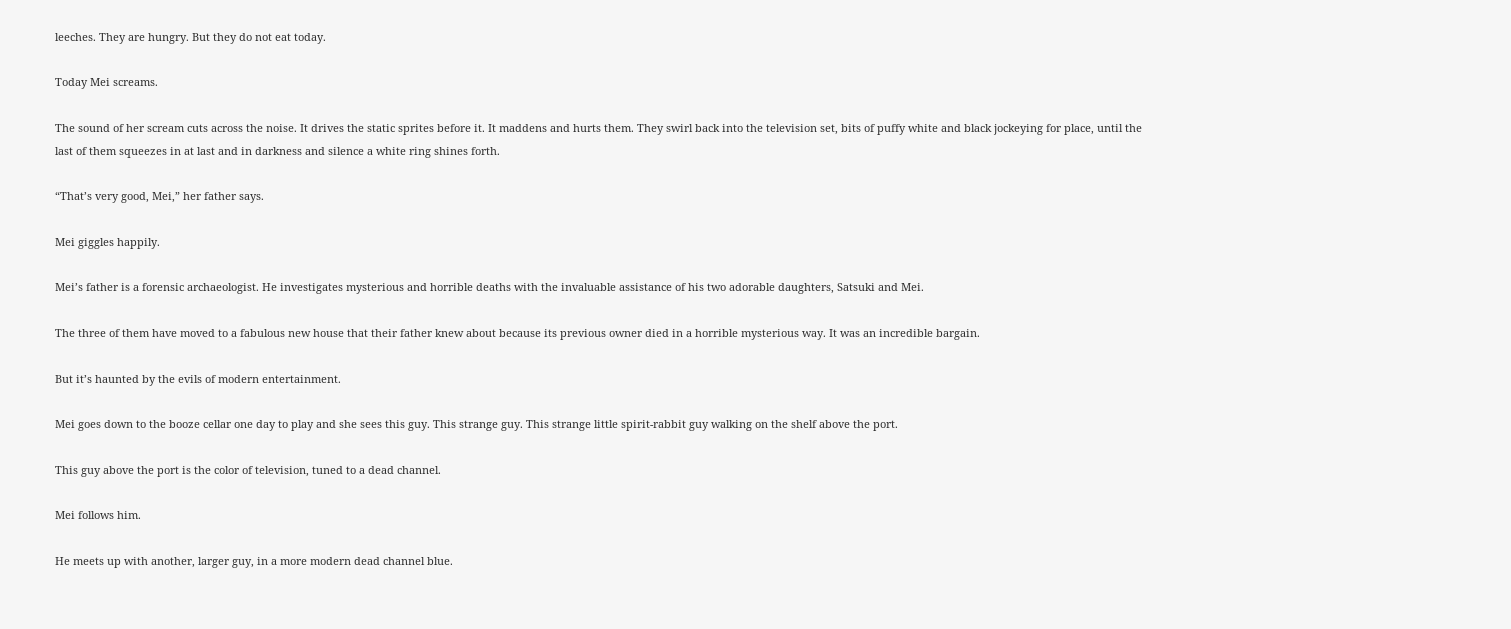leeches. They are hungry. But they do not eat today.

Today Mei screams.

The sound of her scream cuts across the noise. It drives the static sprites before it. It maddens and hurts them. They swirl back into the television set, bits of puffy white and black jockeying for place, until the last of them squeezes in at last and in darkness and silence a white ring shines forth.

“That’s very good, Mei,” her father says.

Mei giggles happily.

Mei’s father is a forensic archaeologist. He investigates mysterious and horrible deaths with the invaluable assistance of his two adorable daughters, Satsuki and Mei.

The three of them have moved to a fabulous new house that their father knew about because its previous owner died in a horrible mysterious way. It was an incredible bargain.

But it’s haunted by the evils of modern entertainment.

Mei goes down to the booze cellar one day to play and she sees this guy. This strange guy. This strange little spirit-rabbit guy walking on the shelf above the port.

This guy above the port is the color of television, tuned to a dead channel.

Mei follows him.

He meets up with another, larger guy, in a more modern dead channel blue.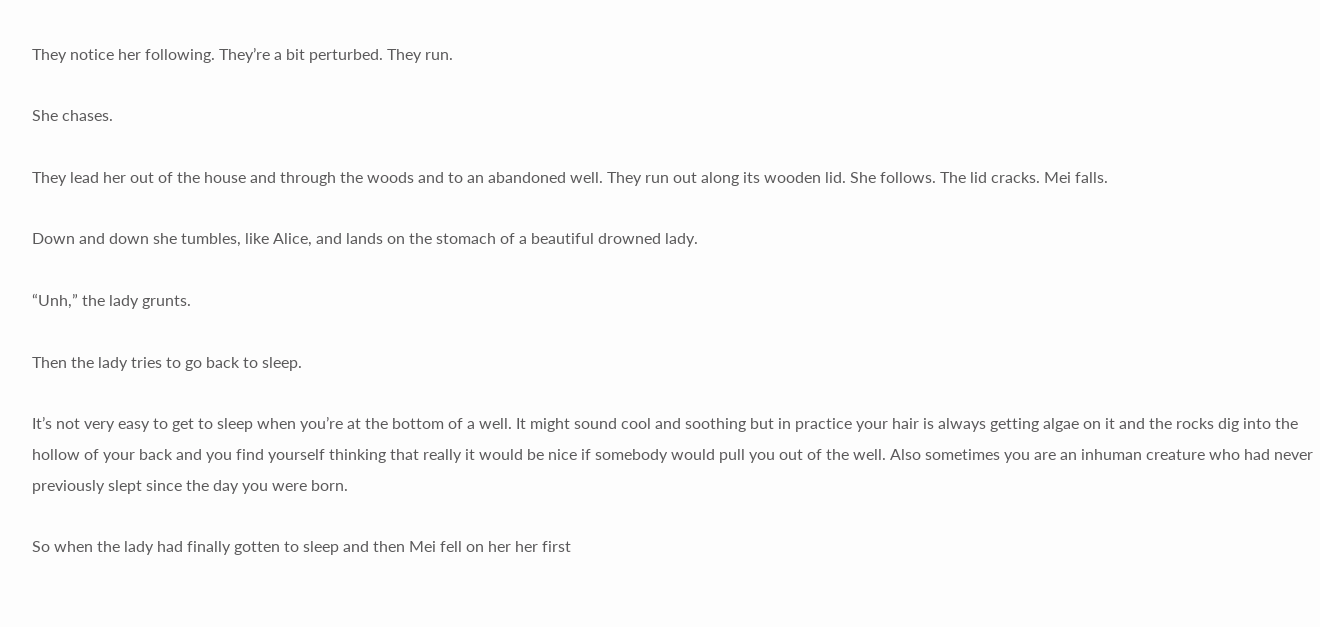They notice her following. They’re a bit perturbed. They run.

She chases.

They lead her out of the house and through the woods and to an abandoned well. They run out along its wooden lid. She follows. The lid cracks. Mei falls.

Down and down she tumbles, like Alice, and lands on the stomach of a beautiful drowned lady.

“Unh,” the lady grunts.

Then the lady tries to go back to sleep.

It’s not very easy to get to sleep when you’re at the bottom of a well. It might sound cool and soothing but in practice your hair is always getting algae on it and the rocks dig into the hollow of your back and you find yourself thinking that really it would be nice if somebody would pull you out of the well. Also sometimes you are an inhuman creature who had never previously slept since the day you were born.

So when the lady had finally gotten to sleep and then Mei fell on her her first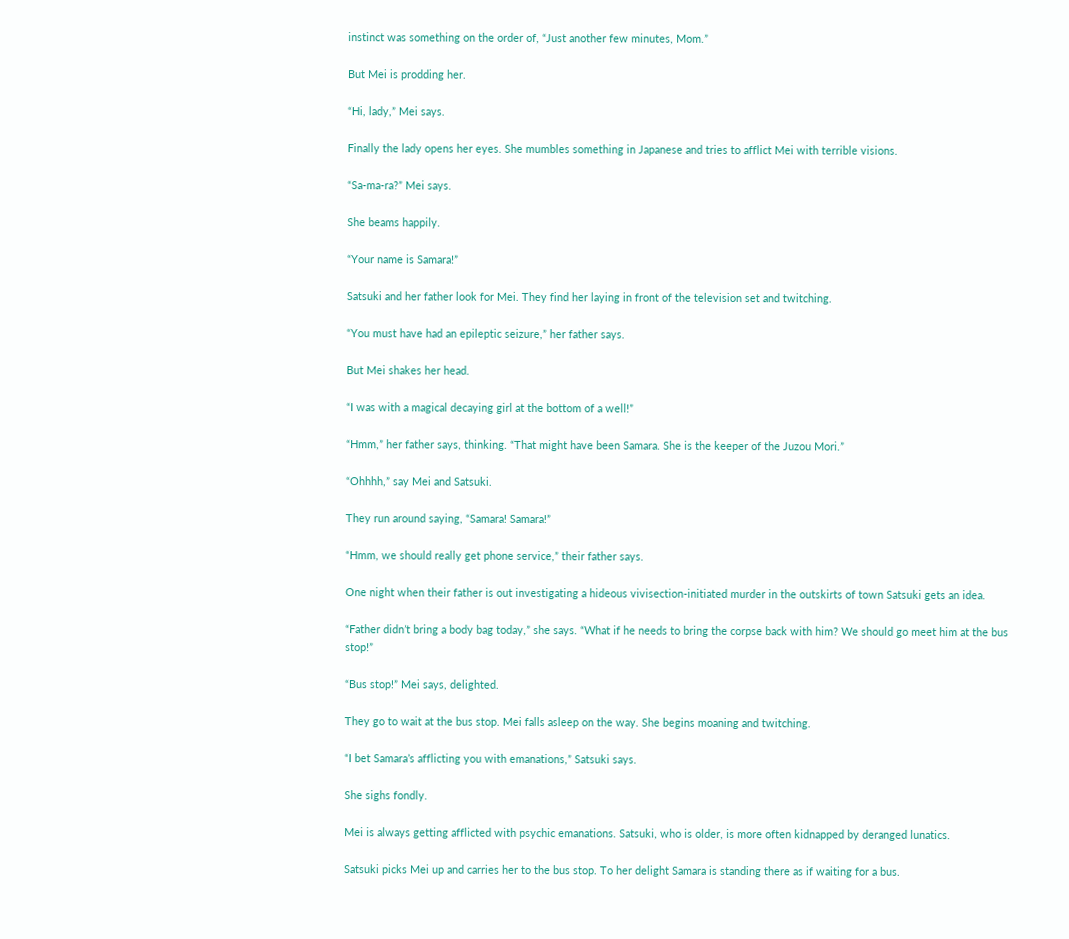instinct was something on the order of, “Just another few minutes, Mom.”

But Mei is prodding her.

“Hi, lady,” Mei says.

Finally the lady opens her eyes. She mumbles something in Japanese and tries to afflict Mei with terrible visions.

“Sa-ma-ra?” Mei says.

She beams happily.

“Your name is Samara!”

Satsuki and her father look for Mei. They find her laying in front of the television set and twitching.

“You must have had an epileptic seizure,” her father says.

But Mei shakes her head.

“I was with a magical decaying girl at the bottom of a well!”

“Hmm,” her father says, thinking. “That might have been Samara. She is the keeper of the Juzou Mori.”

“Ohhhh,” say Mei and Satsuki.

They run around saying, “Samara! Samara!”

“Hmm, we should really get phone service,” their father says.

One night when their father is out investigating a hideous vivisection-initiated murder in the outskirts of town Satsuki gets an idea.

“Father didn’t bring a body bag today,” she says. “What if he needs to bring the corpse back with him? We should go meet him at the bus stop!”

“Bus stop!” Mei says, delighted.

They go to wait at the bus stop. Mei falls asleep on the way. She begins moaning and twitching.

“I bet Samara’s afflicting you with emanations,” Satsuki says.

She sighs fondly.

Mei is always getting afflicted with psychic emanations. Satsuki, who is older, is more often kidnapped by deranged lunatics.

Satsuki picks Mei up and carries her to the bus stop. To her delight Samara is standing there as if waiting for a bus.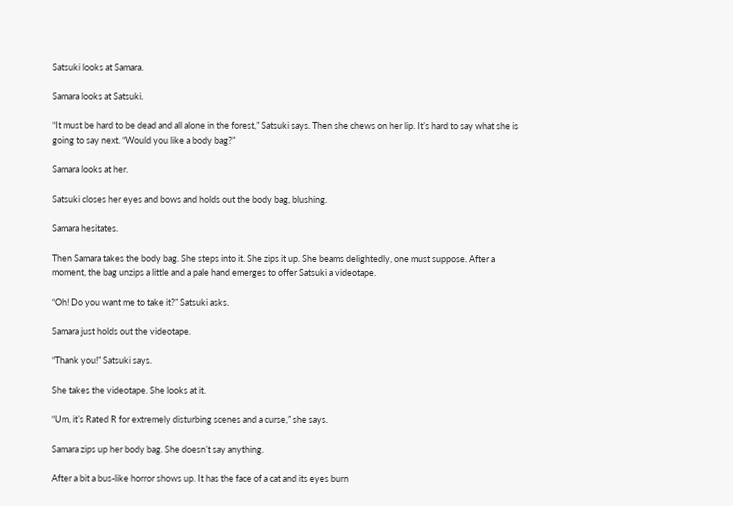Satsuki looks at Samara.

Samara looks at Satsuki.

“It must be hard to be dead and all alone in the forest,” Satsuki says. Then she chews on her lip. It’s hard to say what she is going to say next. “Would you like a body bag?”

Samara looks at her.

Satsuki closes her eyes and bows and holds out the body bag, blushing.

Samara hesitates.

Then Samara takes the body bag. She steps into it. She zips it up. She beams delightedly, one must suppose. After a moment, the bag unzips a little and a pale hand emerges to offer Satsuki a videotape.

“Oh! Do you want me to take it?” Satsuki asks.

Samara just holds out the videotape.

“Thank you!” Satsuki says.

She takes the videotape. She looks at it.

“Um, it’s Rated R for extremely disturbing scenes and a curse,” she says.

Samara zips up her body bag. She doesn’t say anything.

After a bit a bus-like horror shows up. It has the face of a cat and its eyes burn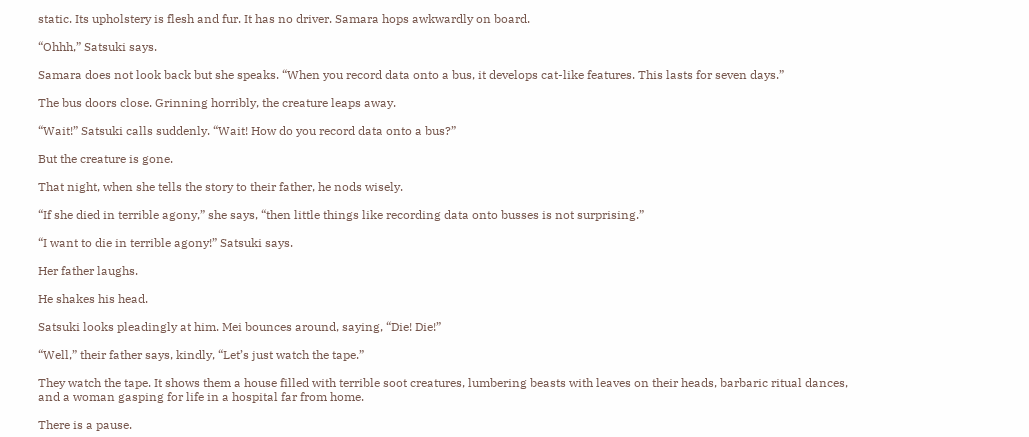static. Its upholstery is flesh and fur. It has no driver. Samara hops awkwardly on board.

“Ohhh,” Satsuki says.

Samara does not look back but she speaks. “When you record data onto a bus, it develops cat-like features. This lasts for seven days.”

The bus doors close. Grinning horribly, the creature leaps away.

“Wait!” Satsuki calls suddenly. “Wait! How do you record data onto a bus?”

But the creature is gone.

That night, when she tells the story to their father, he nods wisely.

“If she died in terrible agony,” she says, “then little things like recording data onto busses is not surprising.”

“I want to die in terrible agony!” Satsuki says.

Her father laughs.

He shakes his head.

Satsuki looks pleadingly at him. Mei bounces around, saying, “Die! Die!”

“Well,” their father says, kindly, “Let’s just watch the tape.”

They watch the tape. It shows them a house filled with terrible soot creatures, lumbering beasts with leaves on their heads, barbaric ritual dances, and a woman gasping for life in a hospital far from home.

There is a pause.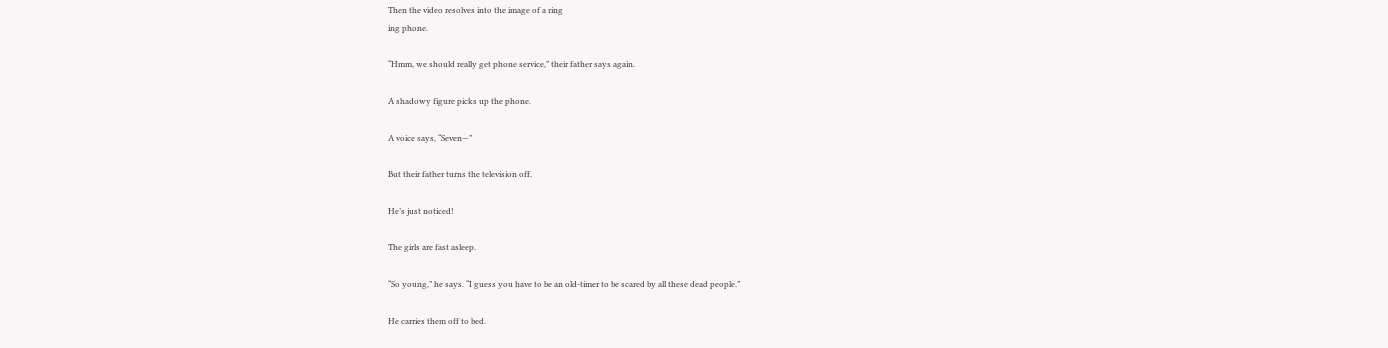Then the video resolves into the image of a ring
ing phone.

“Hmm, we should really get phone service,” their father says again.

A shadowy figure picks up the phone.

A voice says, “Seven—”

But their father turns the television off.

He’s just noticed!

The girls are fast asleep.

“So young,” he says. “I guess you have to be an old-timer to be scared by all these dead people.”

He carries them off to bed.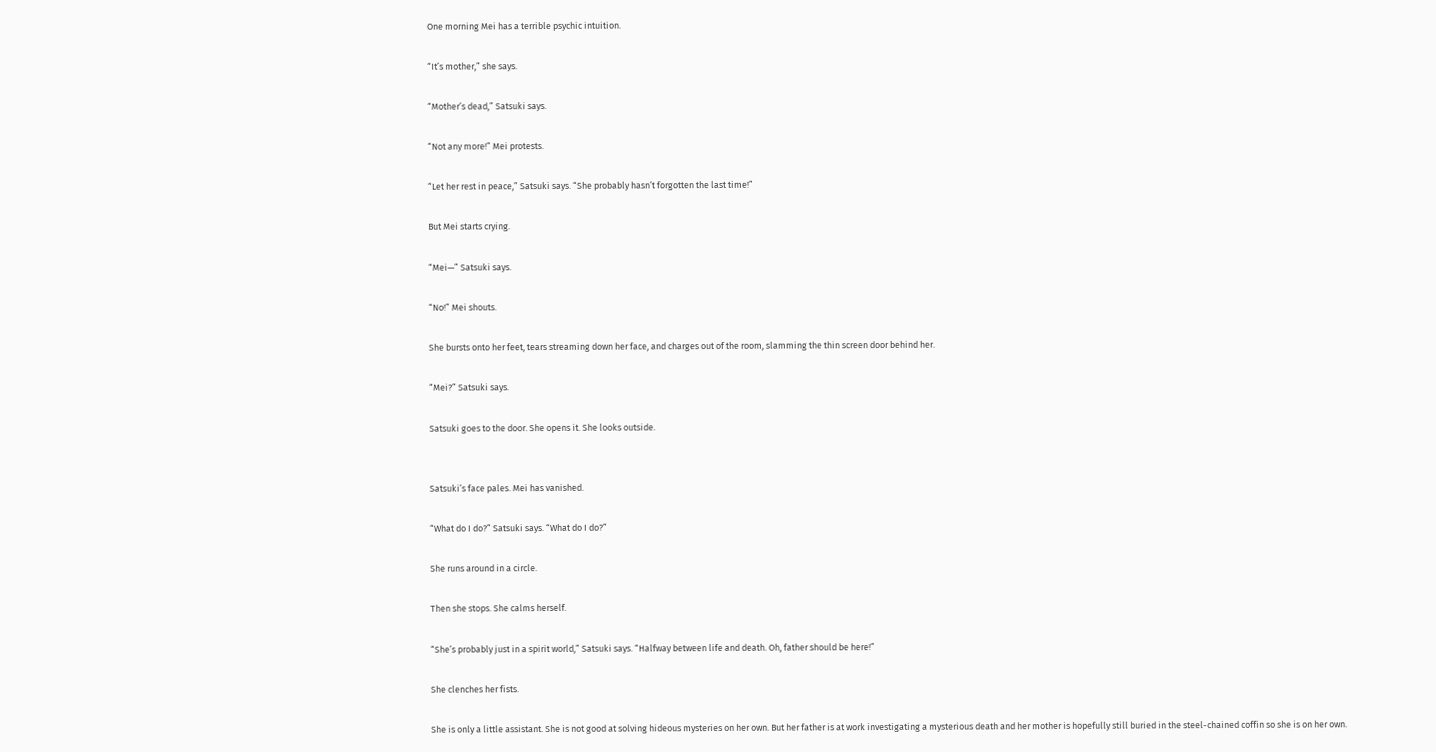One morning Mei has a terrible psychic intuition.

“It’s mother,” she says.

“Mother’s dead,” Satsuki says.

“Not any more!” Mei protests.

“Let her rest in peace,” Satsuki says. “She probably hasn’t forgotten the last time!”

But Mei starts crying.

“Mei—” Satsuki says.

“No!” Mei shouts.

She bursts onto her feet, tears streaming down her face, and charges out of the room, slamming the thin screen door behind her.

“Mei?” Satsuki says.

Satsuki goes to the door. She opens it. She looks outside.


Satsuki’s face pales. Mei has vanished.

“What do I do?” Satsuki says. “What do I do?”

She runs around in a circle.

Then she stops. She calms herself.

“She’s probably just in a spirit world,” Satsuki says. “Halfway between life and death. Oh, father should be here!”

She clenches her fists.

She is only a little assistant. She is not good at solving hideous mysteries on her own. But her father is at work investigating a mysterious death and her mother is hopefully still buried in the steel-chained coffin so she is on her own.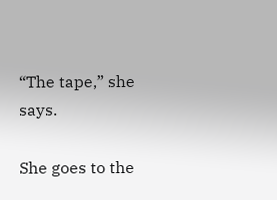“The tape,” she says.

She goes to the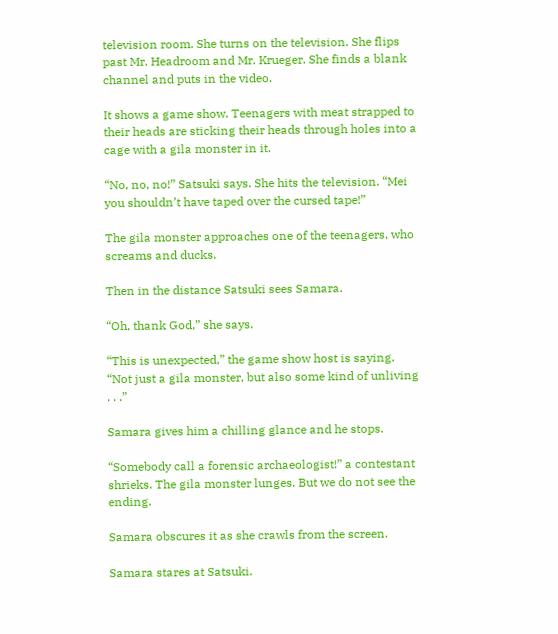television room. She turns on the television. She flips past Mr. Headroom and Mr. Krueger. She finds a blank channel and puts in the video.

It shows a game show. Teenagers with meat strapped to their heads are sticking their heads through holes into a cage with a gila monster in it.

“No, no, no!” Satsuki says. She hits the television. “Mei you shouldn’t have taped over the cursed tape!”

The gila monster approaches one of the teenagers, who screams and ducks.

Then in the distance Satsuki sees Samara.

“Oh, thank God,” she says.

“This is unexpected,” the game show host is saying. “Not just a gila monster, but also some kind of unliving . . .”

Samara gives him a chilling glance and he stops.

“Somebody call a forensic archaeologist!” a contestant shrieks. The gila monster lunges. But we do not see the ending.

Samara obscures it as she crawls from the screen.

Samara stares at Satsuki.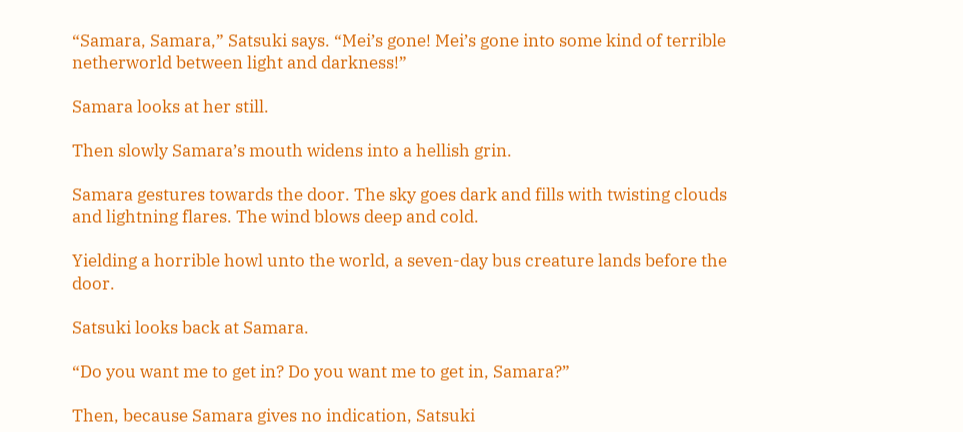“Samara, Samara,” Satsuki says. “Mei’s gone! Mei’s gone into some kind of terrible netherworld between light and darkness!”

Samara looks at her still.

Then slowly Samara’s mouth widens into a hellish grin.

Samara gestures towards the door. The sky goes dark and fills with twisting clouds and lightning flares. The wind blows deep and cold.

Yielding a horrible howl unto the world, a seven-day bus creature lands before the door.

Satsuki looks back at Samara.

“Do you want me to get in? Do you want me to get in, Samara?”

Then, because Samara gives no indication, Satsuki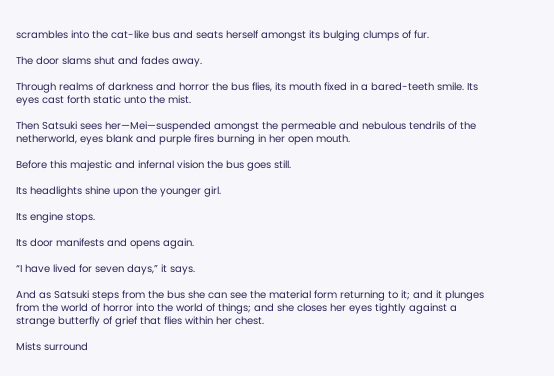scrambles into the cat-like bus and seats herself amongst its bulging clumps of fur.

The door slams shut and fades away.

Through realms of darkness and horror the bus flies, its mouth fixed in a bared-teeth smile. Its eyes cast forth static unto the mist.

Then Satsuki sees her—Mei—suspended amongst the permeable and nebulous tendrils of the netherworld, eyes blank and purple fires burning in her open mouth.

Before this majestic and infernal vision the bus goes still.

Its headlights shine upon the younger girl.

Its engine stops.

Its door manifests and opens again.

“I have lived for seven days,” it says.

And as Satsuki steps from the bus she can see the material form returning to it; and it plunges from the world of horror into the world of things; and she closes her eyes tightly against a strange butterfly of grief that flies within her chest.

Mists surround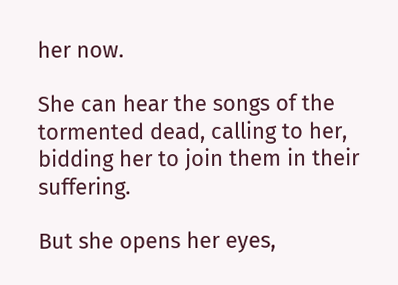her now.

She can hear the songs of the tormented dead, calling to her, bidding her to join them in their suffering.

But she opens her eyes,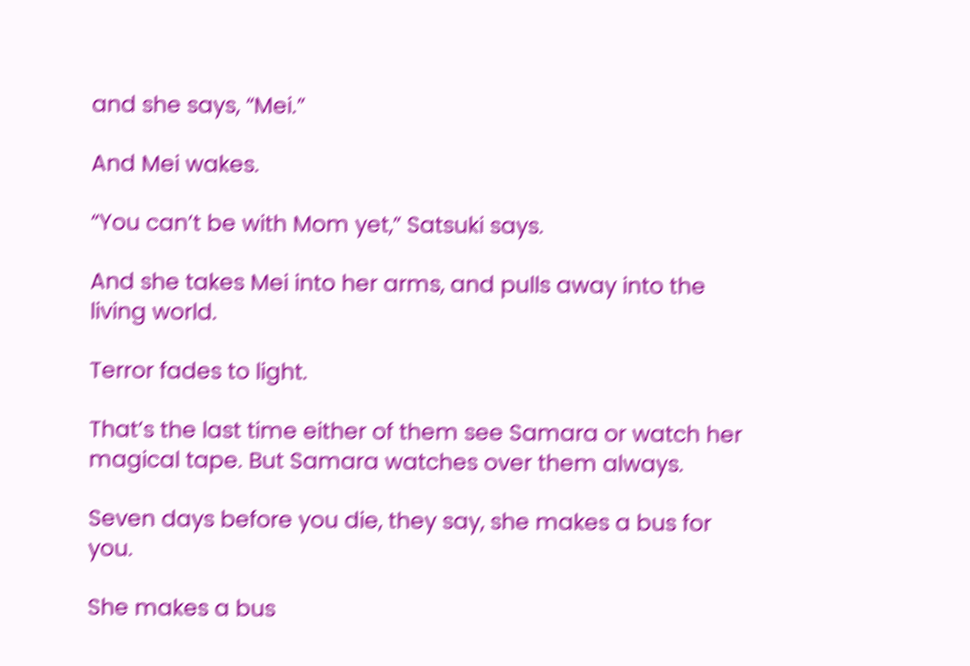and she says, “Mei.”

And Mei wakes.

“You can’t be with Mom yet,” Satsuki says.

And she takes Mei into her arms, and pulls away into the living world.

Terror fades to light.

That’s the last time either of them see Samara or watch her magical tape. But Samara watches over them always.

Seven days before you die, they say, she makes a bus for you.

She makes a bus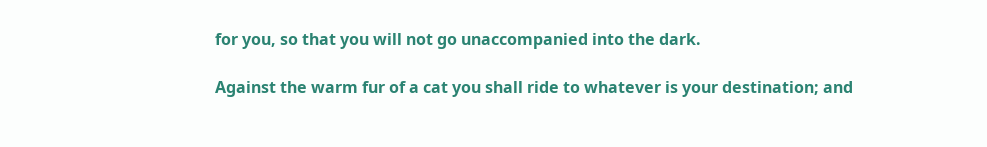for you, so that you will not go unaccompanied into the dark.

Against the warm fur of a cat you shall ride to whatever is your destination; and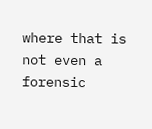where that is not even a forensic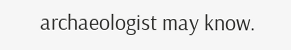archaeologist may know.